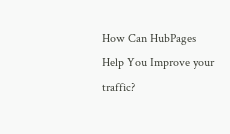How Can HubPages Help You Improve your traffic?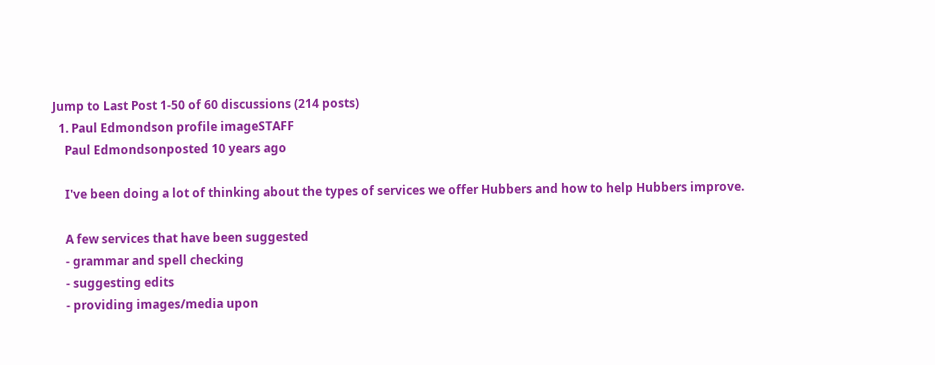Jump to Last Post 1-50 of 60 discussions (214 posts)
  1. Paul Edmondson profile imageSTAFF
    Paul Edmondsonposted 10 years ago

    I've been doing a lot of thinking about the types of services we offer Hubbers and how to help Hubbers improve.

    A few services that have been suggested
    - grammar and spell checking
    - suggesting edits
    - providing images/media upon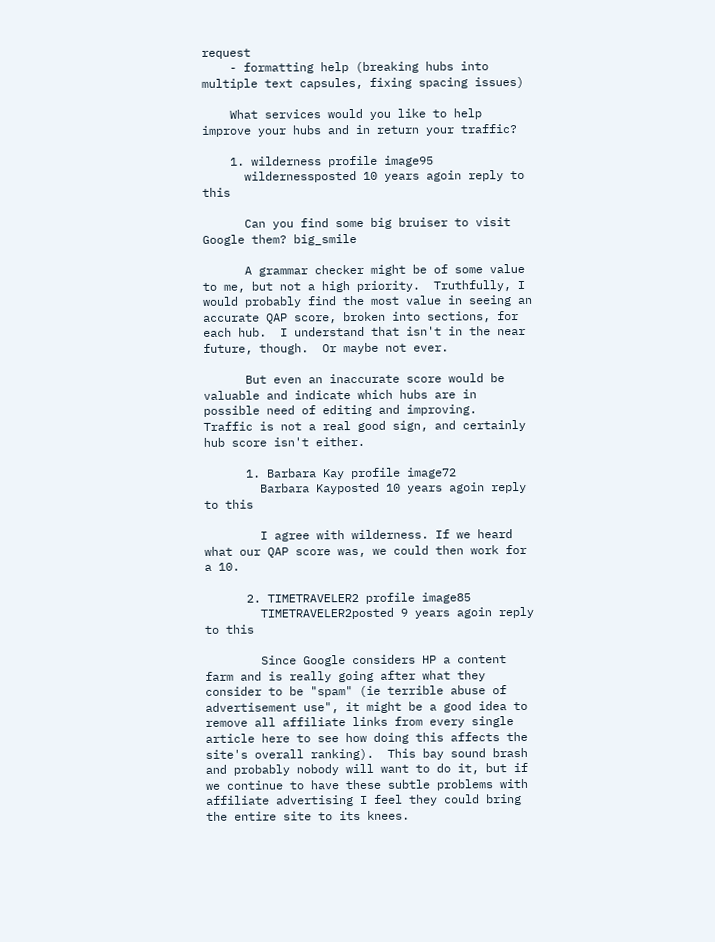request
    - formatting help (breaking hubs into multiple text capsules, fixing spacing issues)

    What services would you like to help improve your hubs and in return your traffic?

    1. wilderness profile image95
      wildernessposted 10 years agoin reply to this

      Can you find some big bruiser to visit Google them? big_smile

      A grammar checker might be of some value to me, but not a high priority.  Truthfully, I would probably find the most value in seeing an accurate QAP score, broken into sections, for each hub.  I understand that isn't in the near future, though.  Or maybe not ever.

      But even an inaccurate score would be valuable and indicate which hubs are in possible need of editing and improving.  Traffic is not a real good sign, and certainly hub score isn't either.

      1. Barbara Kay profile image72
        Barbara Kayposted 10 years agoin reply to this

        I agree with wilderness. If we heard what our QAP score was, we could then work for a 10.

      2. TIMETRAVELER2 profile image85
        TIMETRAVELER2posted 9 years agoin reply to this

        Since Google considers HP a content farm and is really going after what they consider to be "spam" (ie terrible abuse of advertisement use", it might be a good idea to remove all affiliate links from every single article here to see how doing this affects the site's overall ranking).  This bay sound brash and probably nobody will want to do it, but if we continue to have these subtle problems with affiliate advertising I feel they could bring the entire site to its knees.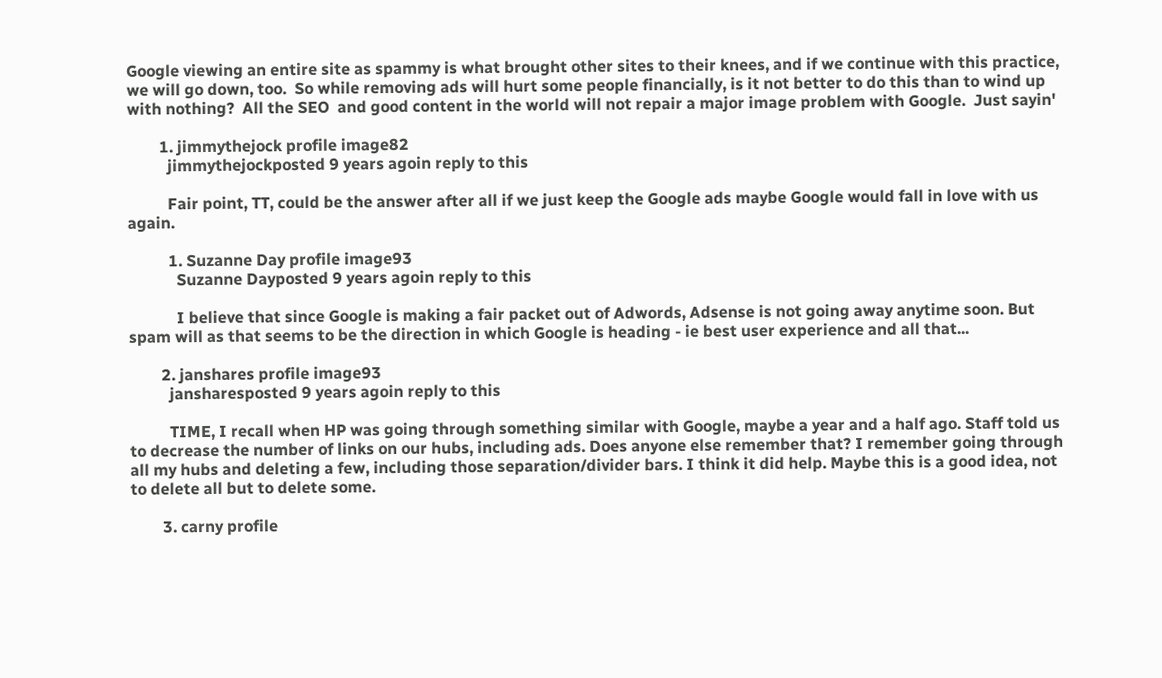Google viewing an entire site as spammy is what brought other sites to their knees, and if we continue with this practice, we will go down, too.  So while removing ads will hurt some people financially, is it not better to do this than to wind up with nothing?  All the SEO  and good content in the world will not repair a major image problem with Google.  Just sayin'

        1. jimmythejock profile image82
          jimmythejockposted 9 years agoin reply to this

          Fair point, TT, could be the answer after all if we just keep the Google ads maybe Google would fall in love with us again.

          1. Suzanne Day profile image93
            Suzanne Dayposted 9 years agoin reply to this

            I believe that since Google is making a fair packet out of Adwords, Adsense is not going away anytime soon. But spam will as that seems to be the direction in which Google is heading - ie best user experience and all that...

        2. janshares profile image93
          jansharesposted 9 years agoin reply to this

          TIME, I recall when HP was going through something similar with Google, maybe a year and a half ago. Staff told us to decrease the number of links on our hubs, including ads. Does anyone else remember that? I remember going through all my hubs and deleting a few, including those separation/divider bars. I think it did help. Maybe this is a good idea, not to delete all but to delete some.

        3. carny profile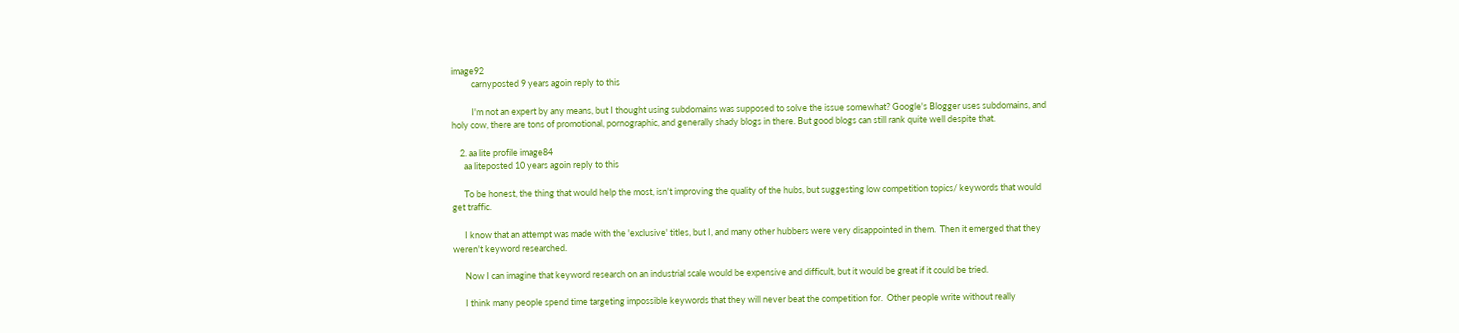image92
          carnyposted 9 years agoin reply to this

          I'm not an expert by any means, but I thought using subdomains was supposed to solve the issue somewhat? Google's Blogger uses subdomains, and holy cow, there are tons of promotional, pornographic, and generally shady blogs in there. But good blogs can still rank quite well despite that.

    2. aa lite profile image84
      aa liteposted 10 years agoin reply to this

      To be honest, the thing that would help the most, isn't improving the quality of the hubs, but suggesting low competition topics/ keywords that would get traffic.

      I know that an attempt was made with the 'exclusive' titles, but I, and many other hubbers were very disappointed in them.  Then it emerged that they weren't keyword researched.

      Now I can imagine that keyword research on an industrial scale would be expensive and difficult, but it would be great if it could be tried.

      I think many people spend time targeting impossible keywords that they will never beat the competition for.  Other people write without really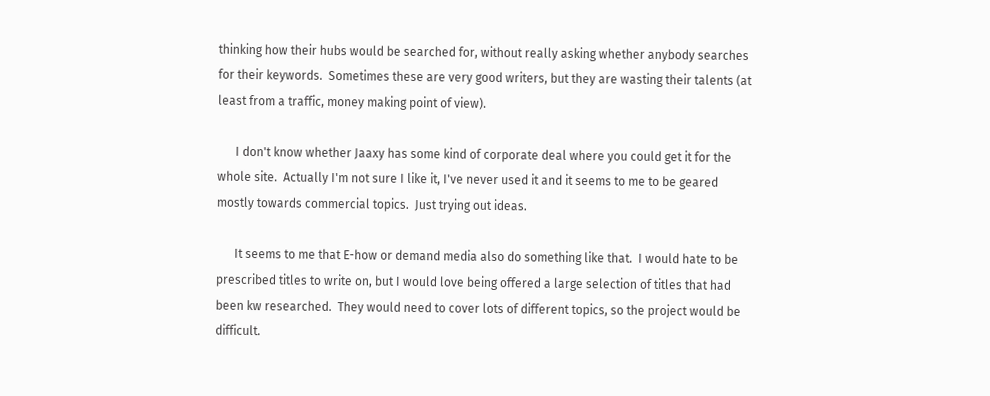thinking how their hubs would be searched for, without really asking whether anybody searches for their keywords.  Sometimes these are very good writers, but they are wasting their talents (at least from a traffic, money making point of view).

      I don't know whether Jaaxy has some kind of corporate deal where you could get it for the whole site.  Actually I'm not sure I like it, I've never used it and it seems to me to be geared mostly towards commercial topics.  Just trying out ideas.

      It seems to me that E-how or demand media also do something like that.  I would hate to be prescribed titles to write on, but I would love being offered a large selection of titles that had been kw researched.  They would need to cover lots of different topics, so the project would be difficult.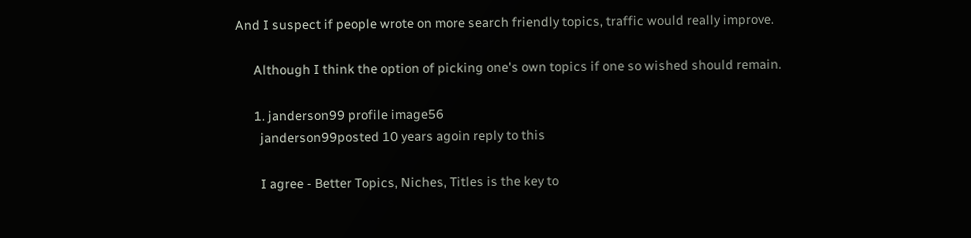And I suspect if people wrote on more search friendly topics, traffic would really improve.

      Although I think the option of picking one's own topics if one so wished should remain.

      1. janderson99 profile image56
        janderson99posted 10 years agoin reply to this

        I agree - Better Topics, Niches, Titles is the key to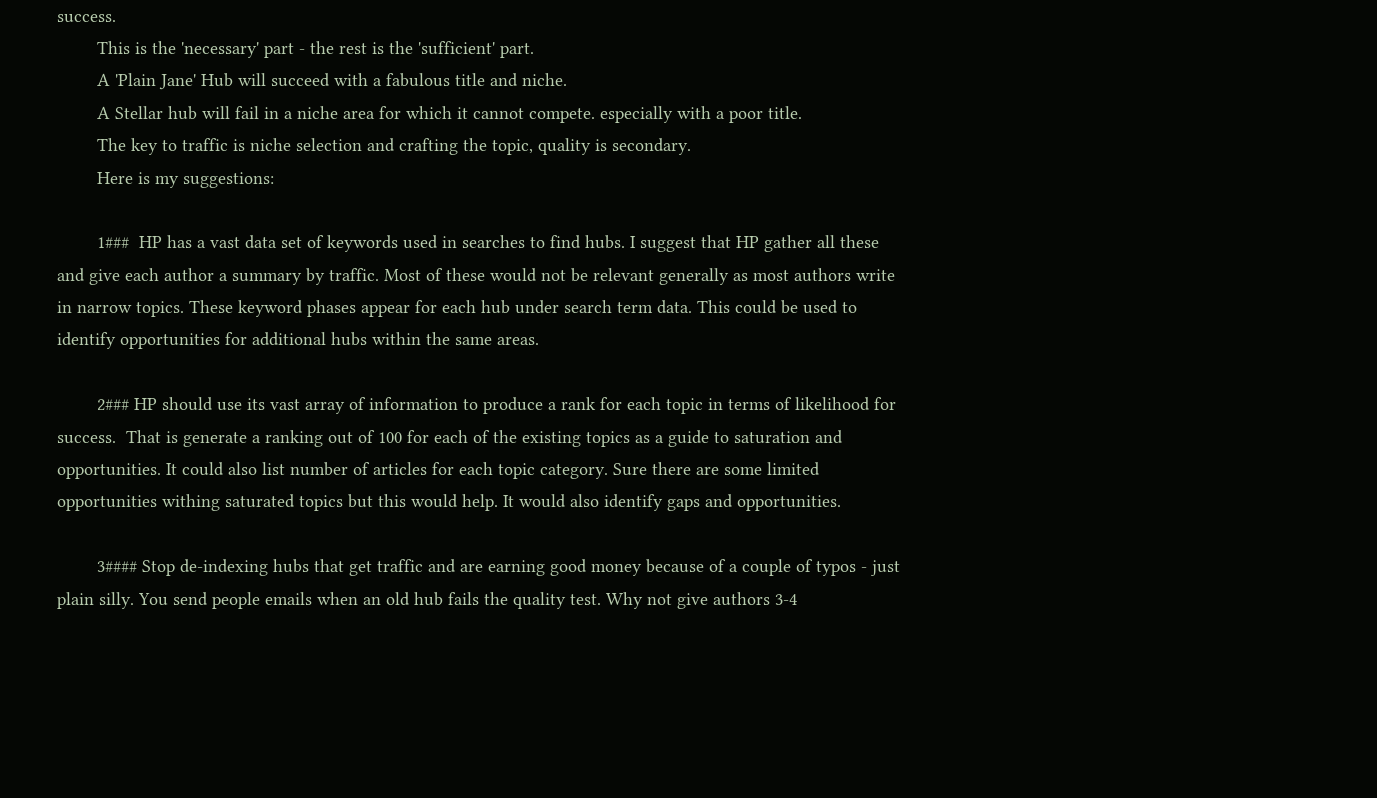success.
        This is the 'necessary' part - the rest is the 'sufficient' part.
        A 'Plain Jane' Hub will succeed with a fabulous title and niche.
        A Stellar hub will fail in a niche area for which it cannot compete. especially with a poor title.
        The key to traffic is niche selection and crafting the topic, quality is secondary.
        Here is my suggestions:

        1###  HP has a vast data set of keywords used in searches to find hubs. I suggest that HP gather all these and give each author a summary by traffic. Most of these would not be relevant generally as most authors write in narrow topics. These keyword phases appear for each hub under search term data. This could be used to identify opportunities for additional hubs within the same areas.

        2### HP should use its vast array of information to produce a rank for each topic in terms of likelihood for success.  That is generate a ranking out of 100 for each of the existing topics as a guide to saturation and opportunities. It could also list number of articles for each topic category. Sure there are some limited opportunities withing saturated topics but this would help. It would also identify gaps and opportunities.

        3#### Stop de-indexing hubs that get traffic and are earning good money because of a couple of typos - just plain silly. You send people emails when an old hub fails the quality test. Why not give authors 3-4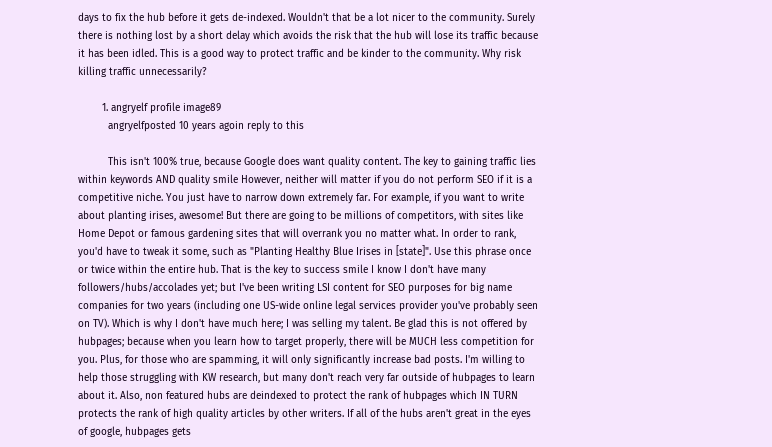days to fix the hub before it gets de-indexed. Wouldn't that be a lot nicer to the community. Surely there is nothing lost by a short delay which avoids the risk that the hub will lose its traffic because it has been idled. This is a good way to protect traffic and be kinder to the community. Why risk killing traffic unnecessarily?

        1. angryelf profile image89
          angryelfposted 10 years agoin reply to this

          This isn't 100% true, because Google does want quality content. The key to gaining traffic lies within keywords AND quality smile However, neither will matter if you do not perform SEO if it is a competitive niche. You just have to narrow down extremely far. For example, if you want to write about planting irises, awesome! But there are going to be millions of competitors, with sites like Home Depot or famous gardening sites that will overrank you no matter what. In order to rank, you'd have to tweak it some, such as "Planting Healthy Blue Irises in [state]". Use this phrase once or twice within the entire hub. That is the key to success smile I know I don't have many followers/hubs/accolades yet; but I've been writing LSI content for SEO purposes for big name companies for two years (including one US-wide online legal services provider you've probably seen on TV). Which is why I don't have much here; I was selling my talent. Be glad this is not offered by hubpages; because when you learn how to target properly, there will be MUCH less competition for you. Plus, for those who are spamming, it will only significantly increase bad posts. I'm willing to help those struggling with KW research, but many don't reach very far outside of hubpages to learn about it. Also, non featured hubs are deindexed to protect the rank of hubpages which IN TURN protects the rank of high quality articles by other writers. If all of the hubs aren't great in the eyes of google, hubpages gets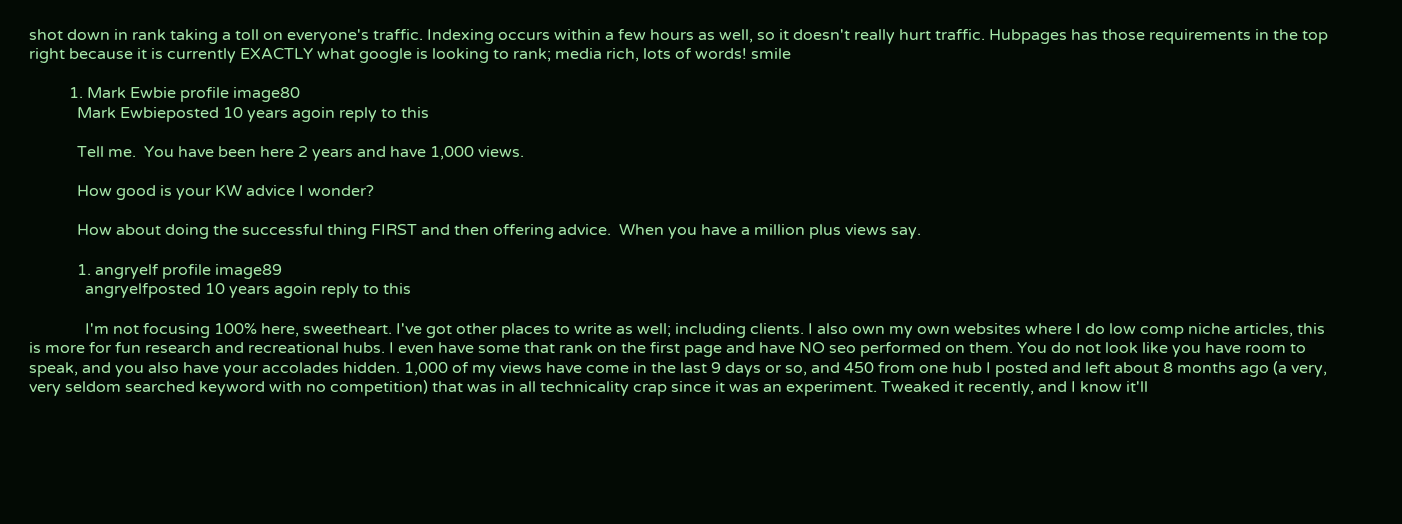shot down in rank taking a toll on everyone's traffic. Indexing occurs within a few hours as well, so it doesn't really hurt traffic. Hubpages has those requirements in the top right because it is currently EXACTLY what google is looking to rank; media rich, lots of words! smile

          1. Mark Ewbie profile image80
            Mark Ewbieposted 10 years agoin reply to this

            Tell me.  You have been here 2 years and have 1,000 views.

            How good is your KW advice I wonder?

            How about doing the successful thing FIRST and then offering advice.  When you have a million plus views say.

            1. angryelf profile image89
              angryelfposted 10 years agoin reply to this

              I'm not focusing 100% here, sweetheart. I've got other places to write as well; including clients. I also own my own websites where I do low comp niche articles, this is more for fun research and recreational hubs. I even have some that rank on the first page and have NO seo performed on them. You do not look like you have room to speak, and you also have your accolades hidden. 1,000 of my views have come in the last 9 days or so, and 450 from one hub I posted and left about 8 months ago (a very, very seldom searched keyword with no competition) that was in all technicality crap since it was an experiment. Tweaked it recently, and I know it'll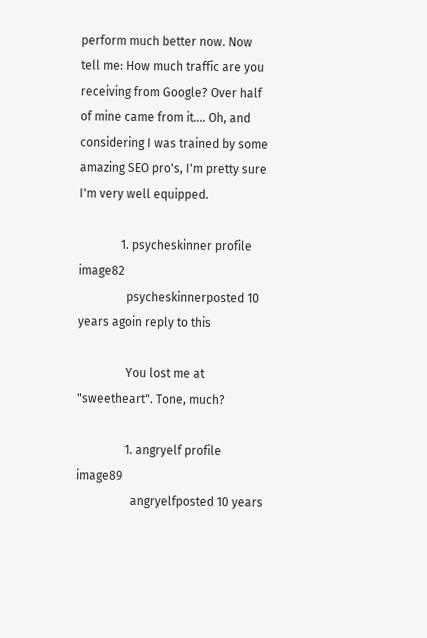perform much better now. Now tell me: How much traffic are you receiving from Google? Over half of mine came from it.... Oh, and considering I was trained by some amazing SEO pro's, I'm pretty sure I'm very well equipped.

              1. psycheskinner profile image82
                psycheskinnerposted 10 years agoin reply to this

                You lost me at "sweetheart". Tone, much?

                1. angryelf profile image89
                  angryelfposted 10 years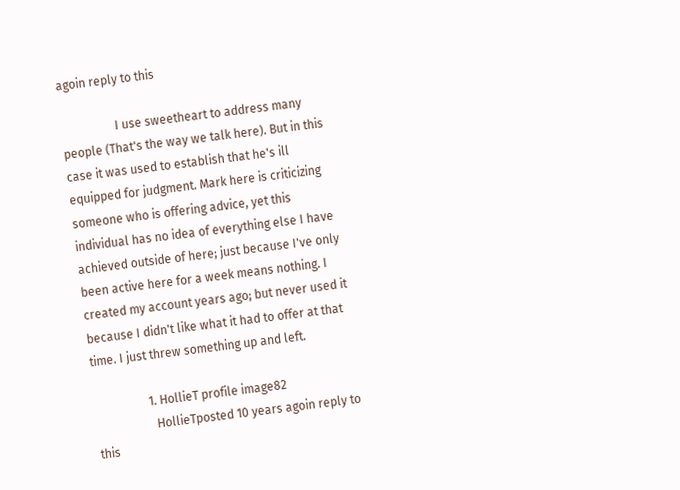agoin reply to this

                  I use sweetheart to address many people (That's the way we talk here). But in this case it was used to establish that he's ill equipped for judgment. Mark here is criticizing someone who is offering advice, yet this individual has no idea of everything else I have achieved outside of here; just because I've only been active here for a week means nothing. I created my account years ago; but never used it because I didn't like what it had to offer at that time. I just threw something up and left.

                  1. HollieT profile image82
                    HollieTposted 10 years agoin reply to this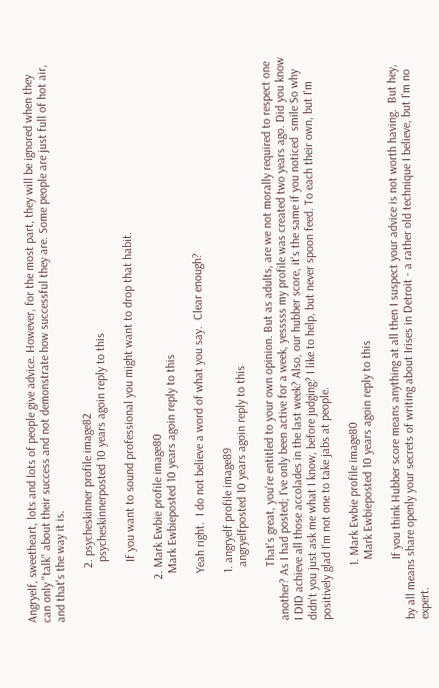Angryelf, sweetheart, lots and lots of people give advice. However, for the most part, they will be ignored when they can only "talk" about their success and not demonstrate how successful they are. Some people are just full of hot air, and that's the way it is.

                  2. psycheskinner profile image82
                    psycheskinnerposted 10 years agoin reply to this

                    If you want to sound professional you might want to drop that habit.

              2. Mark Ewbie profile image80
                Mark Ewbieposted 10 years agoin reply to this

                Yeah right.  I do not believe a word of what you say.  Clear enough?

                1. angryelf profile image89
                  angryelfposted 10 years agoin reply to this

                  That's great, you're entitled to your own opinion. But as adults, are we not morally required to respect one another? As I had posted; I've only been active for a week, yesssss my profile was created two years ago. Did you know I DID achieve all those accolades in the last week? Also, our hubber score, it's the same if you noticed  smile So why didn't you just ask me what I know, before judging? I like to help, but never spoon feed. To each their own, but I'm positively glad I'm not one to take jabs at people.

                  1. Mark Ewbie profile image80
                    Mark Ewbieposted 10 years agoin reply to this

                    If you think Hubber score means anything at all then I suspect your advice is not worth having.  But hey, by all means share openly your secrets of writing about Irises in Detroit - a rather old technique I believe, but I'm no expert.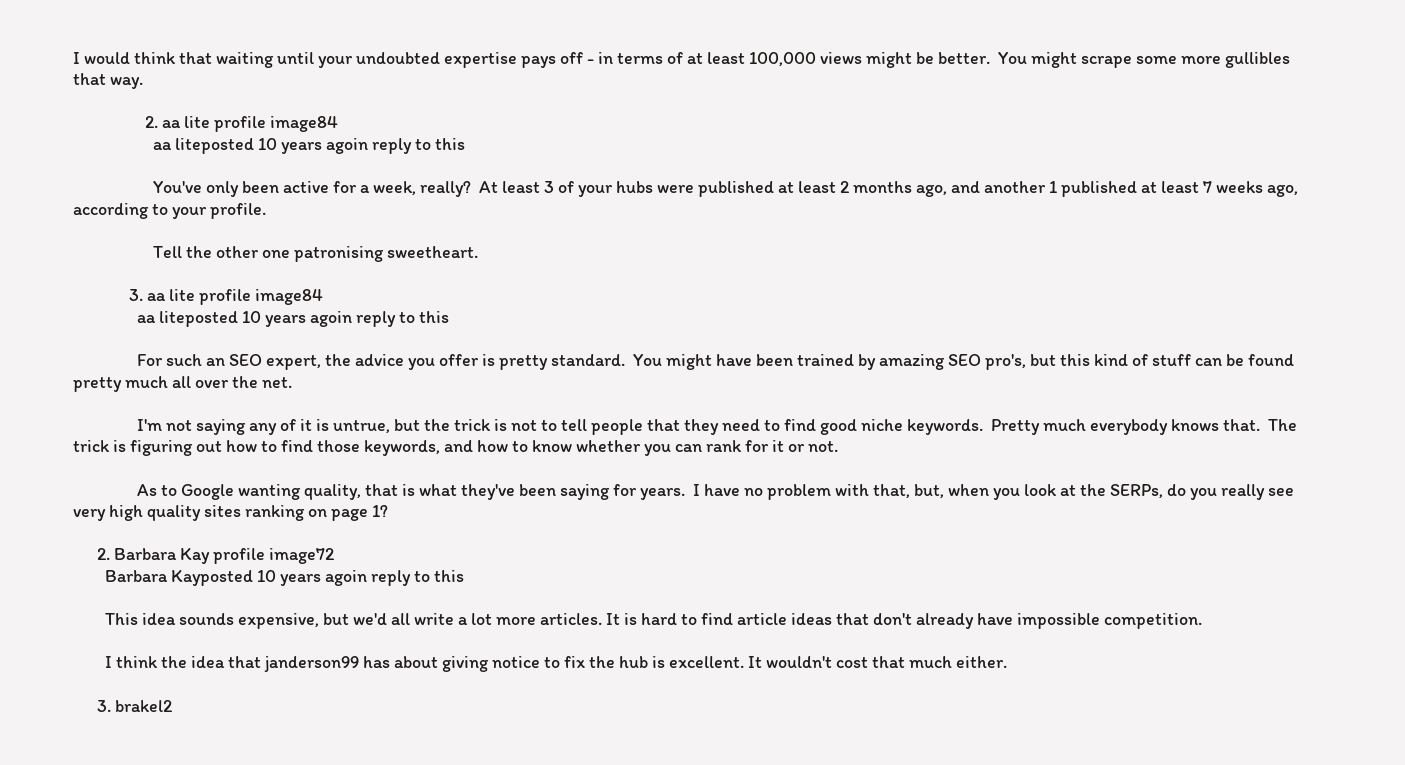I would think that waiting until your undoubted expertise pays off - in terms of at least 100,000 views might be better.  You might scrape some more gullibles that way.

                  2. aa lite profile image84
                    aa liteposted 10 years agoin reply to this

                    You've only been active for a week, really?  At least 3 of your hubs were published at least 2 months ago, and another 1 published at least 7 weeks ago, according to your profile.

                    Tell the other one patronising sweetheart.

              3. aa lite profile image84
                aa liteposted 10 years agoin reply to this

                For such an SEO expert, the advice you offer is pretty standard.  You might have been trained by amazing SEO pro's, but this kind of stuff can be found pretty much all over the net.

                I'm not saying any of it is untrue, but the trick is not to tell people that they need to find good niche keywords.  Pretty much everybody knows that.  The trick is figuring out how to find those keywords, and how to know whether you can rank for it or not.

                As to Google wanting quality, that is what they've been saying for years.  I have no problem with that, but, when you look at the SERPs, do you really see very high quality sites ranking on page 1?

      2. Barbara Kay profile image72
        Barbara Kayposted 10 years agoin reply to this

        This idea sounds expensive, but we'd all write a lot more articles. It is hard to find article ideas that don't already have impossible competition.

        I think the idea that janderson99 has about giving notice to fix the hub is excellent. It wouldn't cost that much either.

      3. brakel2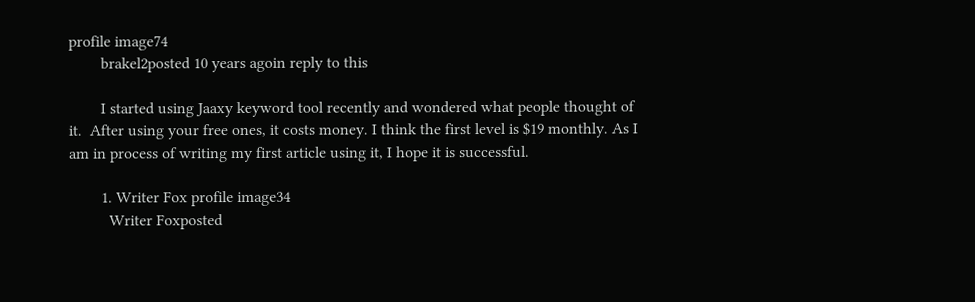profile image74
        brakel2posted 10 years agoin reply to this

        I started using Jaaxy keyword tool recently and wondered what people thought of it.  After using your free ones, it costs money. I think the first level is $19 monthly. As I am in process of writing my first article using it, I hope it is successful.

        1. Writer Fox profile image34
          Writer Foxposted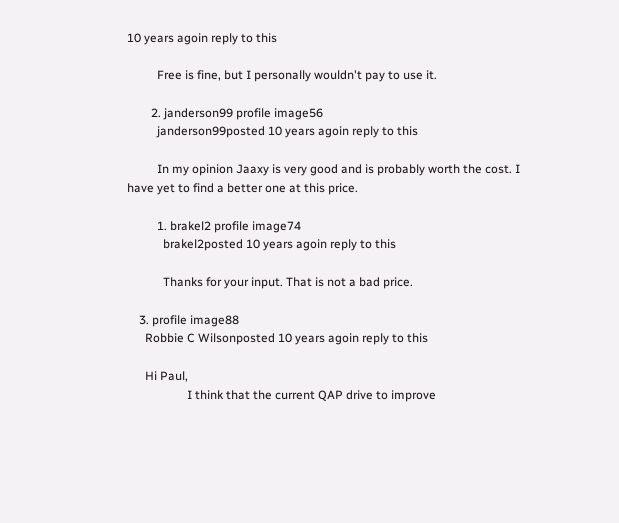10 years agoin reply to this

          Free is fine, but I personally wouldn't pay to use it.

        2. janderson99 profile image56
          janderson99posted 10 years agoin reply to this

          In my opinion Jaaxy is very good and is probably worth the cost. I have yet to find a better one at this price.

          1. brakel2 profile image74
            brakel2posted 10 years agoin reply to this

            Thanks for your input. That is not a bad price.

    3. profile image88
      Robbie C Wilsonposted 10 years agoin reply to this

      Hi Paul,
                    I think that the current QAP drive to improve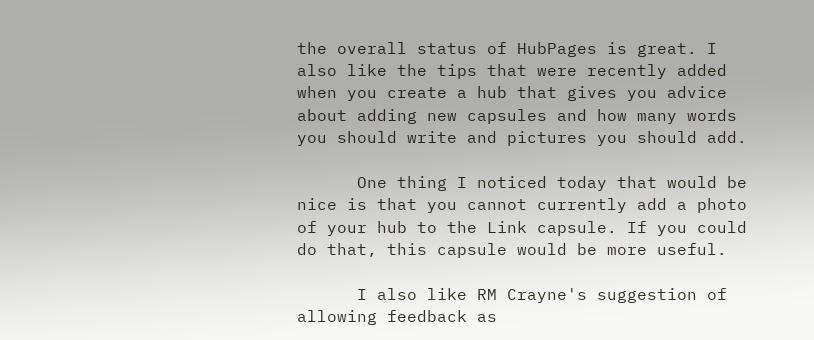the overall status of HubPages is great. I also like the tips that were recently added when you create a hub that gives you advice about adding new capsules and how many words you should write and pictures you should add.

      One thing I noticed today that would be nice is that you cannot currently add a photo of your hub to the Link capsule. If you could do that, this capsule would be more useful.

      I also like RM Crayne's suggestion of allowing feedback as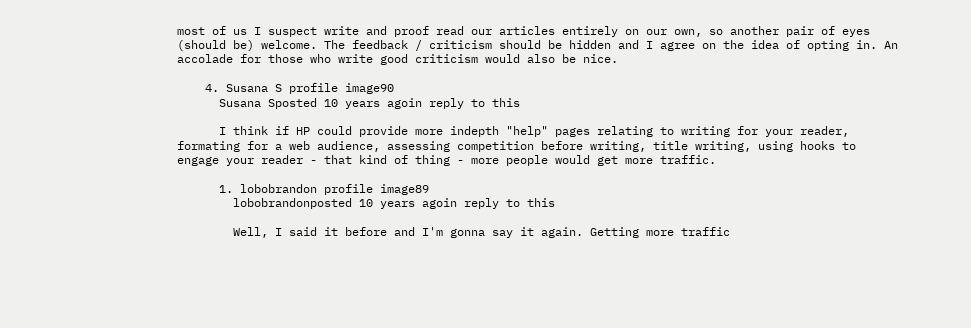most of us I suspect write and proof read our articles entirely on our own, so another pair of eyes (should be) welcome. The feedback / criticism should be hidden and I agree on the idea of opting in. An accolade for those who write good criticism would also be nice.

    4. Susana S profile image90
      Susana Sposted 10 years agoin reply to this

      I think if HP could provide more indepth "help" pages relating to writing for your reader, formating for a web audience, assessing competition before writing, title writing, using hooks to engage your reader - that kind of thing - more people would get more traffic.

      1. lobobrandon profile image89
        lobobrandonposted 10 years agoin reply to this

        Well, I said it before and I'm gonna say it again. Getting more traffic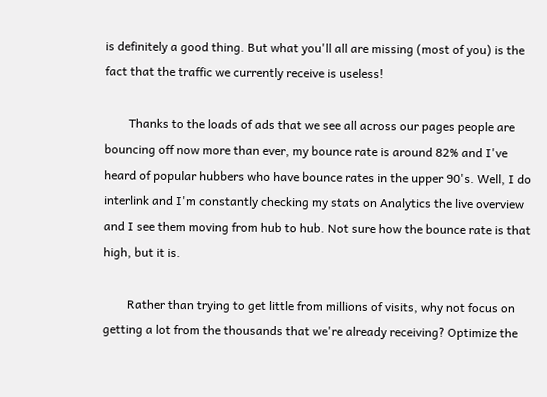is definitely a good thing. But what you'll all are missing (most of you) is the fact that the traffic we currently receive is useless!

        Thanks to the loads of ads that we see all across our pages people are bouncing off now more than ever, my bounce rate is around 82% and I've heard of popular hubbers who have bounce rates in the upper 90's. Well, I do interlink and I'm constantly checking my stats on Analytics the live overview and I see them moving from hub to hub. Not sure how the bounce rate is that high, but it is.

        Rather than trying to get little from millions of visits, why not focus on getting a lot from the thousands that we're already receiving? Optimize the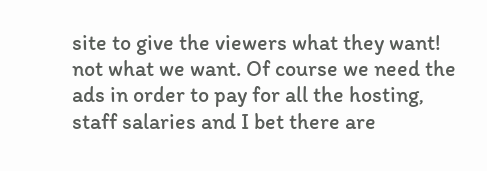site to give the viewers what they want! not what we want. Of course we need the ads in order to pay for all the hosting, staff salaries and I bet there are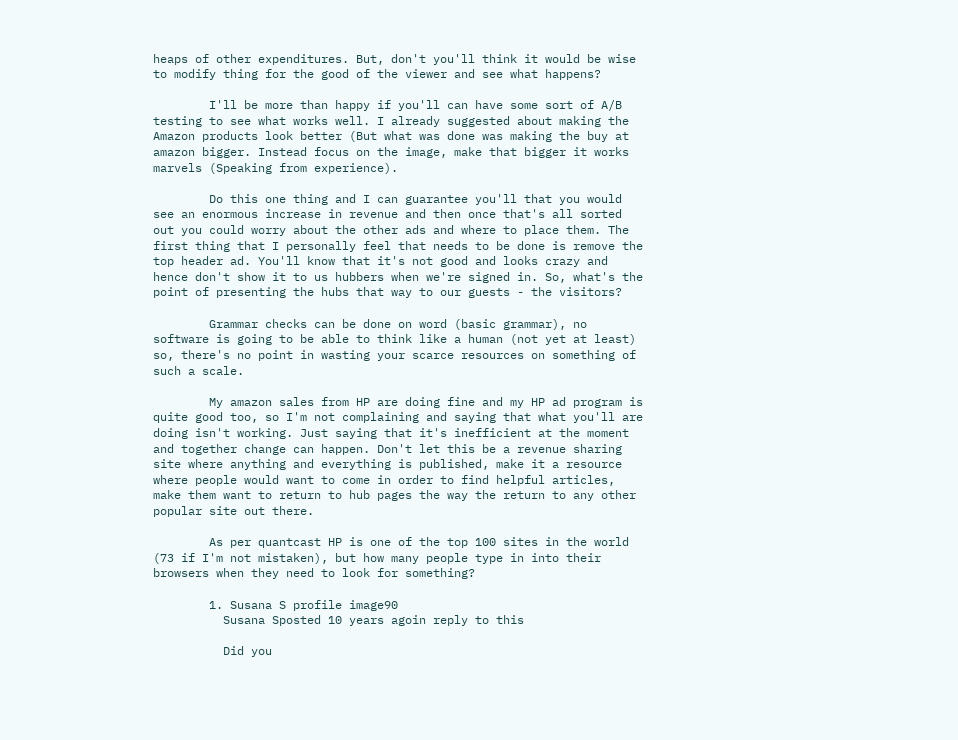heaps of other expenditures. But, don't you'll think it would be wise to modify thing for the good of the viewer and see what happens?

        I'll be more than happy if you'll can have some sort of A/B testing to see what works well. I already suggested about making the Amazon products look better (But what was done was making the buy at amazon bigger. Instead focus on the image, make that bigger it works marvels (Speaking from experience).

        Do this one thing and I can guarantee you'll that you would see an enormous increase in revenue and then once that's all sorted out you could worry about the other ads and where to place them. The first thing that I personally feel that needs to be done is remove the top header ad. You'll know that it's not good and looks crazy and hence don't show it to us hubbers when we're signed in. So, what's the point of presenting the hubs that way to our guests - the visitors?

        Grammar checks can be done on word (basic grammar), no software is going to be able to think like a human (not yet at least) so, there's no point in wasting your scarce resources on something of such a scale.

        My amazon sales from HP are doing fine and my HP ad program is quite good too, so I'm not complaining and saying that what you'll are doing isn't working. Just saying that it's inefficient at the moment and together change can happen. Don't let this be a revenue sharing site where anything and everything is published, make it a resource where people would want to come in order to find helpful articles, make them want to return to hub pages the way the return to any other popular site out there.

        As per quantcast HP is one of the top 100 sites in the world (73 if I'm not mistaken), but how many people type in into their browsers when they need to look for something?

        1. Susana S profile image90
          Susana Sposted 10 years agoin reply to this

          Did you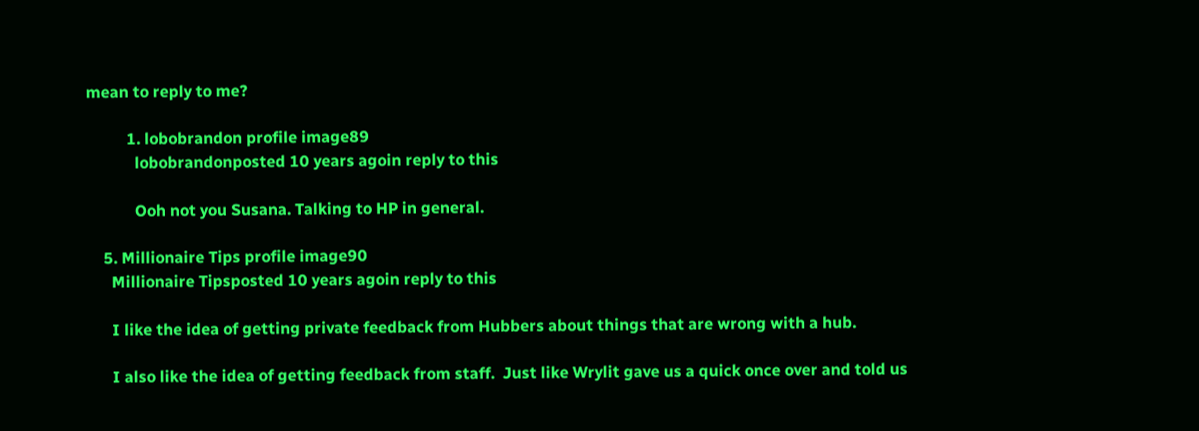mean to reply to me?

          1. lobobrandon profile image89
            lobobrandonposted 10 years agoin reply to this

            Ooh not you Susana. Talking to HP in general.

    5. Millionaire Tips profile image90
      Millionaire Tipsposted 10 years agoin reply to this

      I like the idea of getting private feedback from Hubbers about things that are wrong with a hub.

      I also like the idea of getting feedback from staff.  Just like Wrylit gave us a quick once over and told us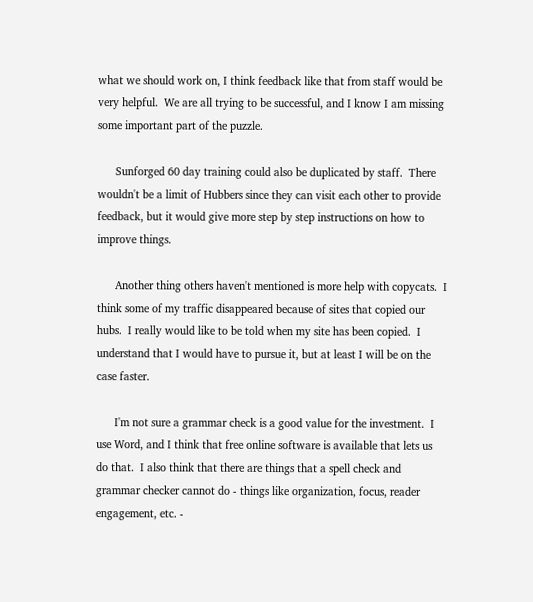what we should work on, I think feedback like that from staff would be very helpful.  We are all trying to be successful, and I know I am missing some important part of the puzzle.

      Sunforged 60 day training could also be duplicated by staff.  There wouldn't be a limit of Hubbers since they can visit each other to provide feedback, but it would give more step by step instructions on how to improve things.

      Another thing others haven't mentioned is more help with copycats.  I think some of my traffic disappeared because of sites that copied our hubs.  I really would like to be told when my site has been copied.  I understand that I would have to pursue it, but at least I will be on the case faster.

      I'm not sure a grammar check is a good value for the investment.  I use Word, and I think that free online software is available that lets us do that.  I also think that there are things that a spell check and grammar checker cannot do - things like organization, focus, reader engagement, etc. -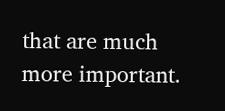that are much more important.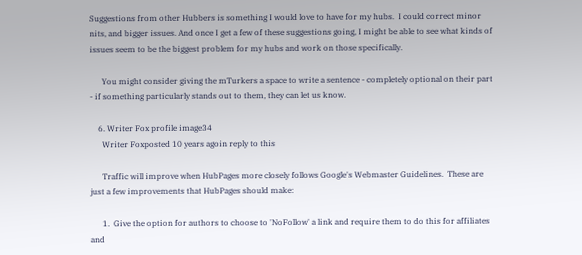Suggestions from other Hubbers is something I would love to have for my hubs.  I could correct minor nits, and bigger issues. And once I get a few of these suggestions going, I might be able to see what kinds of issues seem to be the biggest problem for my hubs and work on those specifically.

      You might consider giving the mTurkers a space to write a sentence - completely optional on their part - if something particularly stands out to them, they can let us know.

    6. Writer Fox profile image34
      Writer Foxposted 10 years agoin reply to this

      Traffic will improve when HubPages more closely follows Google's Webmaster Guidelines.  These are just a few improvements that HubPages should make:

      1.  Give the option for authors to choose to 'NoFollow' a link and require them to do this for affiliates and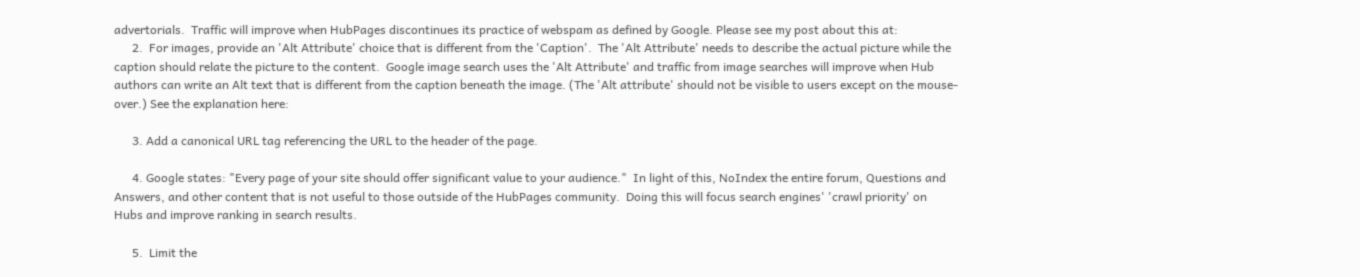advertorials.  Traffic will improve when HubPages discontinues its practice of webspam as defined by Google. Please see my post about this at:
      2.  For images, provide an 'Alt Attribute' choice that is different from the 'Caption'.  The 'Alt Attribute' needs to describe the actual picture while the caption should relate the picture to the content.  Google image search uses the 'Alt Attribute' and traffic from image searches will improve when Hub authors can write an Alt text that is different from the caption beneath the image. (The 'Alt attribute' should not be visible to users except on the mouse-over.) See the explanation here:

      3. Add a canonical URL tag referencing the URL to the header of the page.

      4. Google states: "Every page of your site should offer significant value to your audience."  In light of this, NoIndex the entire forum, Questions and Answers, and other content that is not useful to those outside of the HubPages community.  Doing this will focus search engines' 'crawl priority' on Hubs and improve ranking in search results.

      5.  Limit the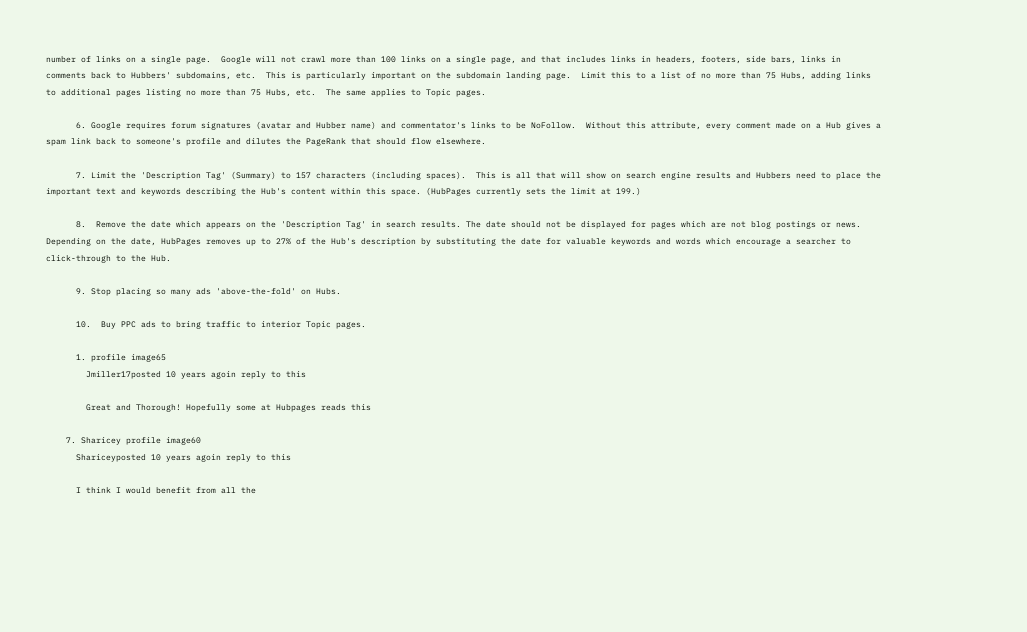number of links on a single page.  Google will not crawl more than 100 links on a single page, and that includes links in headers, footers, side bars, links in comments back to Hubbers' subdomains, etc.  This is particularly important on the subdomain landing page.  Limit this to a list of no more than 75 Hubs, adding links to additional pages listing no more than 75 Hubs, etc.  The same applies to Topic pages.

      6. Google requires forum signatures (avatar and Hubber name) and commentator's links to be NoFollow.  Without this attribute, every comment made on a Hub gives a spam link back to someone's profile and dilutes the PageRank that should flow elsewhere.

      7. Limit the 'Description Tag' (Summary) to 157 characters (including spaces).  This is all that will show on search engine results and Hubbers need to place the important text and keywords describing the Hub's content within this space. (HubPages currently sets the limit at 199.)

      8.  Remove the date which appears on the 'Description Tag' in search results. The date should not be displayed for pages which are not blog postings or news.  Depending on the date, HubPages removes up to 27% of the Hub's description by substituting the date for valuable keywords and words which encourage a searcher to click-through to the Hub.

      9. Stop placing so many ads 'above-the-fold' on Hubs.

      10.  Buy PPC ads to bring traffic to interior Topic pages.

      1. profile image65
        Jmiller17posted 10 years agoin reply to this

        Great and Thorough! Hopefully some at Hubpages reads this

    7. Sharicey profile image60
      Shariceyposted 10 years agoin reply to this

      I think I would benefit from all the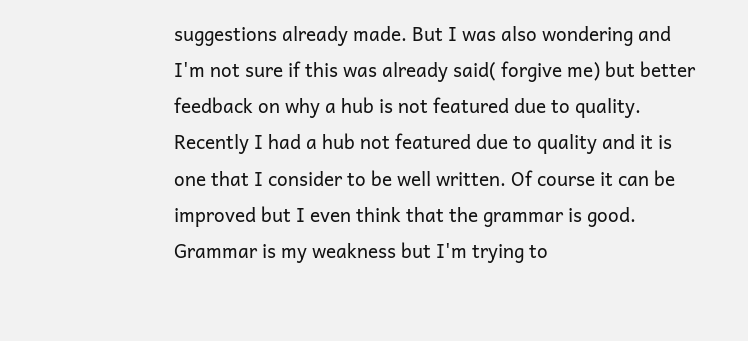suggestions already made. But I was also wondering and I'm not sure if this was already said( forgive me) but better feedback on why a hub is not featured due to quality. Recently I had a hub not featured due to quality and it is one that I consider to be well written. Of course it can be improved but I even think that the grammar is good. Grammar is my weakness but I'm trying to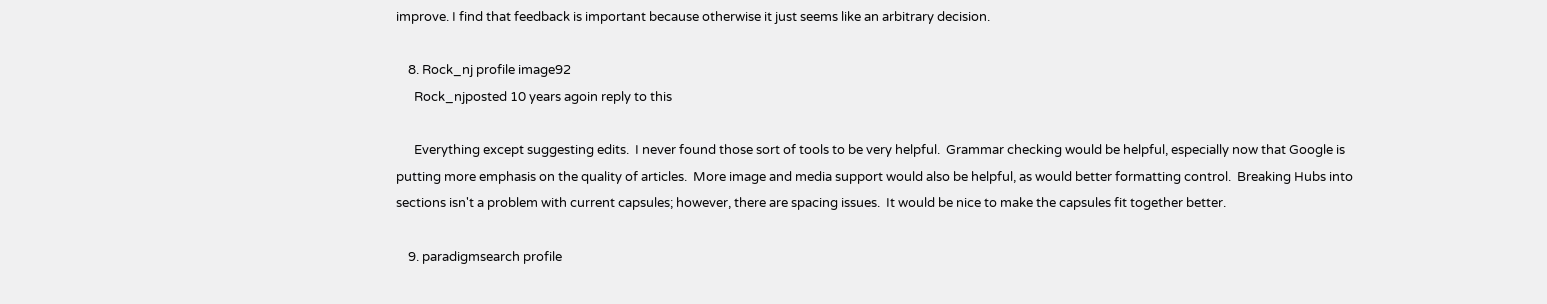improve. I find that feedback is important because otherwise it just seems like an arbitrary decision.

    8. Rock_nj profile image92
      Rock_njposted 10 years agoin reply to this

      Everything except suggesting edits.  I never found those sort of tools to be very helpful.  Grammar checking would be helpful, especially now that Google is putting more emphasis on the quality of articles.  More image and media support would also be helpful, as would better formatting control.  Breaking Hubs into sections isn't a problem with current capsules; however, there are spacing issues.  It would be nice to make the capsules fit together better.

    9. paradigmsearch profile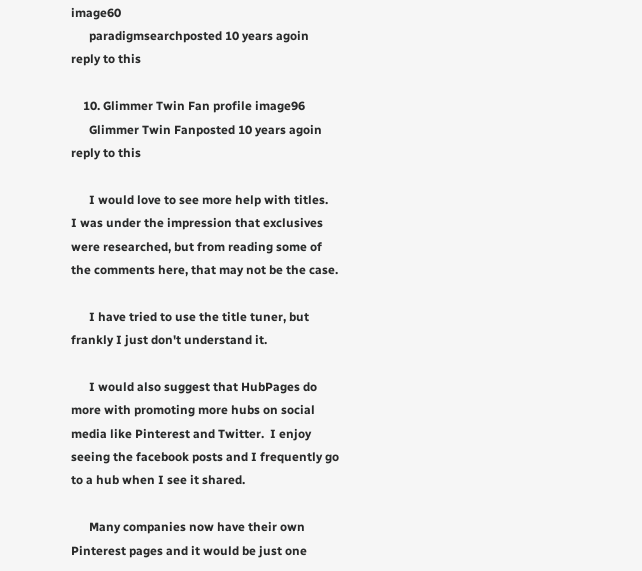image60
      paradigmsearchposted 10 years agoin reply to this

    10. Glimmer Twin Fan profile image96
      Glimmer Twin Fanposted 10 years agoin reply to this

      I would love to see more help with titles.  I was under the impression that exclusives were researched, but from reading some of the comments here, that may not be the case.

      I have tried to use the title tuner, but frankly I just don't understand it.

      I would also suggest that HubPages do more with promoting more hubs on social media like Pinterest and Twitter.  I enjoy seeing the facebook posts and I frequently go to a hub when I see it shared.

      Many companies now have their own Pinterest pages and it would be just one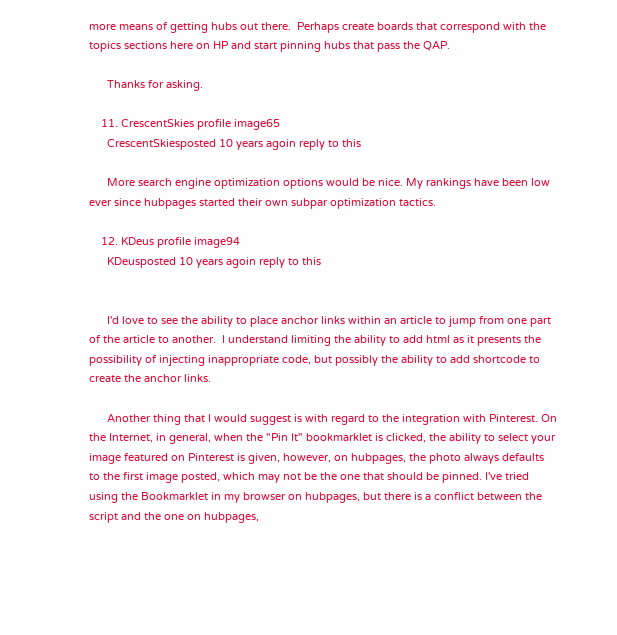more means of getting hubs out there.  Perhaps create boards that correspond with the topics sections here on HP and start pinning hubs that pass the QAP.

      Thanks for asking.

    11. CrescentSkies profile image65
      CrescentSkiesposted 10 years agoin reply to this

      More search engine optimization options would be nice. My rankings have been low ever since hubpages started their own subpar optimization tactics.

    12. KDeus profile image94
      KDeusposted 10 years agoin reply to this


      I'd love to see the ability to place anchor links within an article to jump from one part of the article to another.  I understand limiting the ability to add html as it presents the possibility of injecting inappropriate code, but possibly the ability to add shortcode to create the anchor links.

      Another thing that I would suggest is with regard to the integration with Pinterest. On the Internet, in general, when the "Pin It" bookmarklet is clicked, the ability to select your image featured on Pinterest is given, however, on hubpages, the photo always defaults to the first image posted, which may not be the one that should be pinned. I've tried using the Bookmarklet in my browser on hubpages, but there is a conflict between the script and the one on hubpages,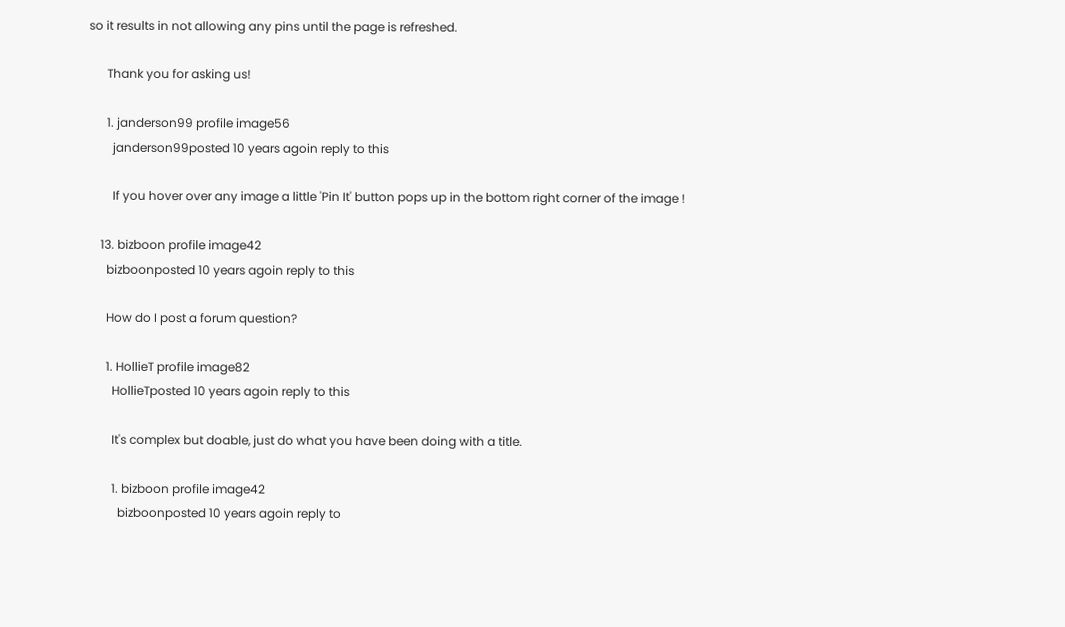so it results in not allowing any pins until the page is refreshed.

      Thank you for asking us!

      1. janderson99 profile image56
        janderson99posted 10 years agoin reply to this

        If you hover over any image a little 'Pin It' button pops up in the bottom right corner of the image !

    13. bizboon profile image42
      bizboonposted 10 years agoin reply to this

      How do I post a forum question?

      1. HollieT profile image82
        HollieTposted 10 years agoin reply to this

        It's complex but doable, just do what you have been doing with a title.

        1. bizboon profile image42
          bizboonposted 10 years agoin reply to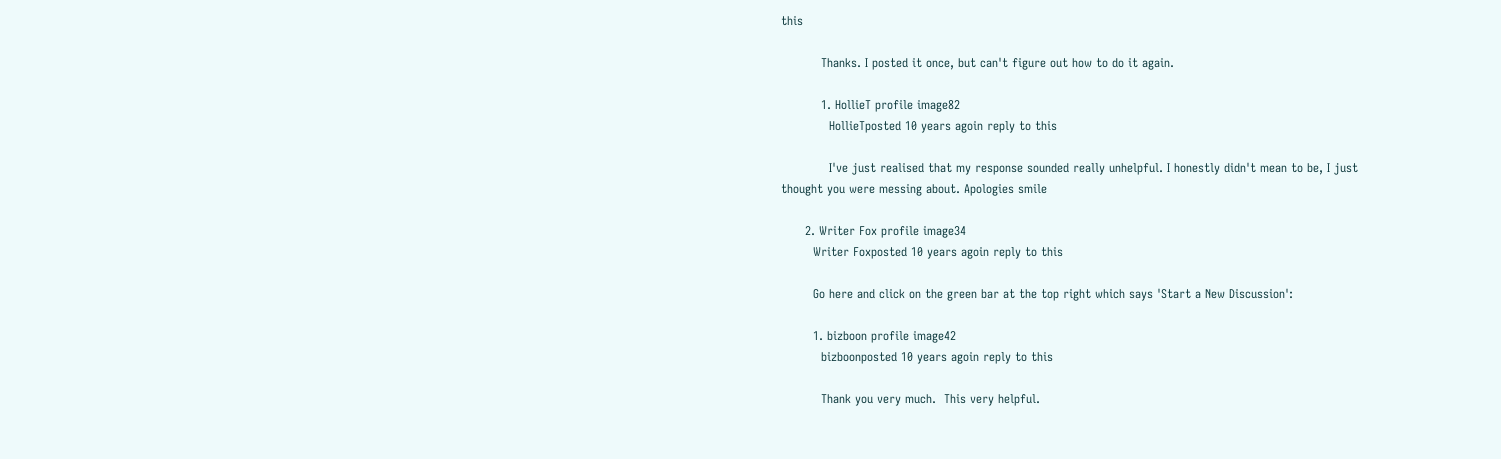this

          Thanks. I posted it once, but can't figure out how to do it again.

          1. HollieT profile image82
            HollieTposted 10 years agoin reply to this

            I've just realised that my response sounded really unhelpful. I honestly didn't mean to be, I just thought you were messing about. Apologies smile

      2. Writer Fox profile image34
        Writer Foxposted 10 years agoin reply to this

        Go here and click on the green bar at the top right which says 'Start a New Discussion':

        1. bizboon profile image42
          bizboonposted 10 years agoin reply to this

          Thank you very much.  This very helpful.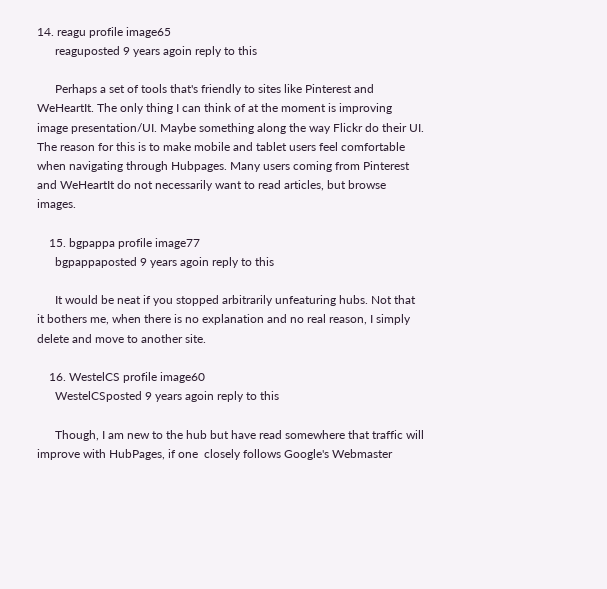14. reagu profile image65
      reaguposted 9 years agoin reply to this

      Perhaps a set of tools that's friendly to sites like Pinterest and WeHeartIt. The only thing I can think of at the moment is improving image presentation/UI. Maybe something along the way Flickr do their UI. The reason for this is to make mobile and tablet users feel comfortable when navigating through Hubpages. Many users coming from Pinterest and WeHeartIt do not necessarily want to read articles, but browse images.

    15. bgpappa profile image77
      bgpappaposted 9 years agoin reply to this

      It would be neat if you stopped arbitrarily unfeaturing hubs. Not that it bothers me, when there is no explanation and no real reason, I simply delete and move to another site.

    16. WestelCS profile image60
      WestelCSposted 9 years agoin reply to this

      Though, I am new to the hub but have read somewhere that traffic will improve with HubPages, if one  closely follows Google's Webmaster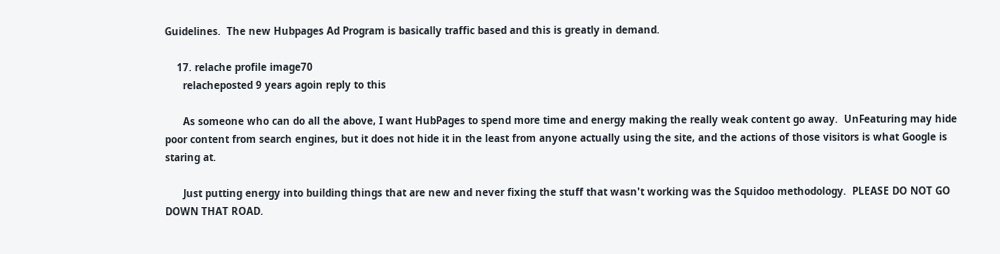Guidelines.  The new Hubpages Ad Program is basically traffic based and this is greatly in demand.

    17. relache profile image70
      relacheposted 9 years agoin reply to this

      As someone who can do all the above, I want HubPages to spend more time and energy making the really weak content go away.  UnFeaturing may hide poor content from search engines, but it does not hide it in the least from anyone actually using the site, and the actions of those visitors is what Google is staring at.

      Just putting energy into building things that are new and never fixing the stuff that wasn't working was the Squidoo methodology.  PLEASE DO NOT GO DOWN THAT ROAD.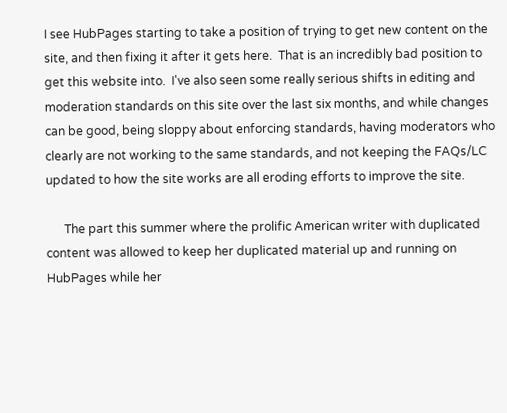I see HubPages starting to take a position of trying to get new content on the site, and then fixing it after it gets here.  That is an incredibly bad position to get this website into.  I've also seen some really serious shifts in editing and moderation standards on this site over the last six months, and while changes can be good, being sloppy about enforcing standards, having moderators who clearly are not working to the same standards, and not keeping the FAQs/LC updated to how the site works are all eroding efforts to improve the site.

      The part this summer where the prolific American writer with duplicated content was allowed to keep her duplicated material up and running on HubPages while her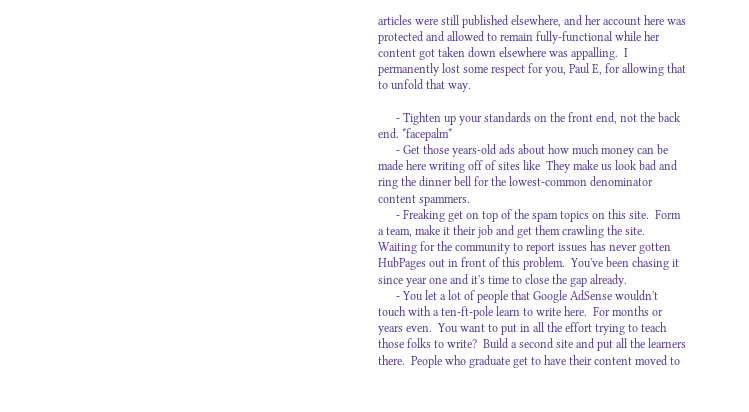articles were still published elsewhere, and her account here was protected and allowed to remain fully-functional while her content got taken down elsewhere was appalling.  I permanently lost some respect for you, Paul E, for allowing that to unfold that way.

      - Tighten up your standards on the front end, not the back end. *facepalm*
      - Get those years-old ads about how much money can be made here writing off of sites like  They make us look bad and ring the dinner bell for the lowest-common denominator content spammers.
      - Freaking get on top of the spam topics on this site.  Form a team, make it their job and get them crawling the site.  Waiting for the community to report issues has never gotten HubPages out in front of this problem.  You've been chasing it since year one and it's time to close the gap already.
      - You let a lot of people that Google AdSense wouldn't touch with a ten-ft-pole learn to write here.  For months or years even.  You want to put in all the effort trying to teach those folks to write?  Build a second site and put all the learners there.  People who graduate get to have their content moved to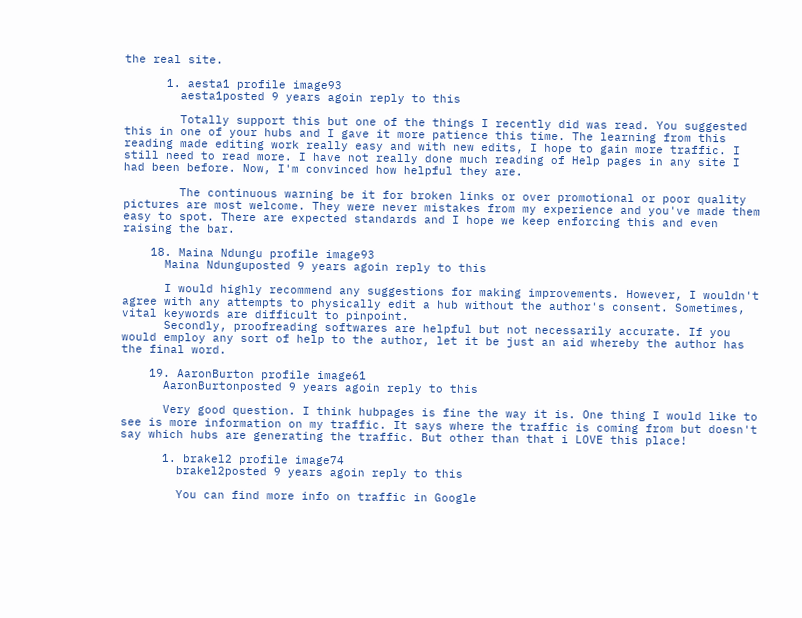the real site.

      1. aesta1 profile image93
        aesta1posted 9 years agoin reply to this

        Totally support this but one of the things I recently did was read. You suggested this in one of your hubs and I gave it more patience this time. The learning from this reading made editing work really easy and with new edits, I hope to gain more traffic. I still need to read more. I have not really done much reading of Help pages in any site I had been before. Now, I'm convinced how helpful they are.

        The continuous warning be it for broken links or over promotional or poor quality pictures are most welcome. They were never mistakes from my experience and you've made them easy to spot. There are expected standards and I hope we keep enforcing this and even raising the bar.

    18. Maina Ndungu profile image93
      Maina Ndunguposted 9 years agoin reply to this

      I would highly recommend any suggestions for making improvements. However, I wouldn't agree with any attempts to physically edit a hub without the author's consent. Sometimes, vital keywords are difficult to pinpoint.
      Secondly, proofreading softwares are helpful but not necessarily accurate. If you would employ any sort of help to the author, let it be just an aid whereby the author has the final word.

    19. AaronBurton profile image61
      AaronBurtonposted 9 years agoin reply to this

      Very good question. I think hubpages is fine the way it is. One thing I would like to see is more information on my traffic. It says where the traffic is coming from but doesn't say which hubs are generating the traffic. But other than that i LOVE this place!

      1. brakel2 profile image74
        brakel2posted 9 years agoin reply to this

        You can find more info on traffic in Google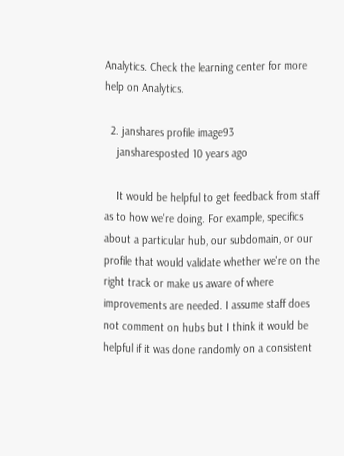Analytics. Check the learning center for more help on Analytics.

  2. janshares profile image93
    jansharesposted 10 years ago

    It would be helpful to get feedback from staff as to how we're doing. For example, specifics about a particular hub, our subdomain, or our profile that would validate whether we're on the right track or make us aware of where improvements are needed. I assume staff does not comment on hubs but I think it would be helpful if it was done randomly on a consistent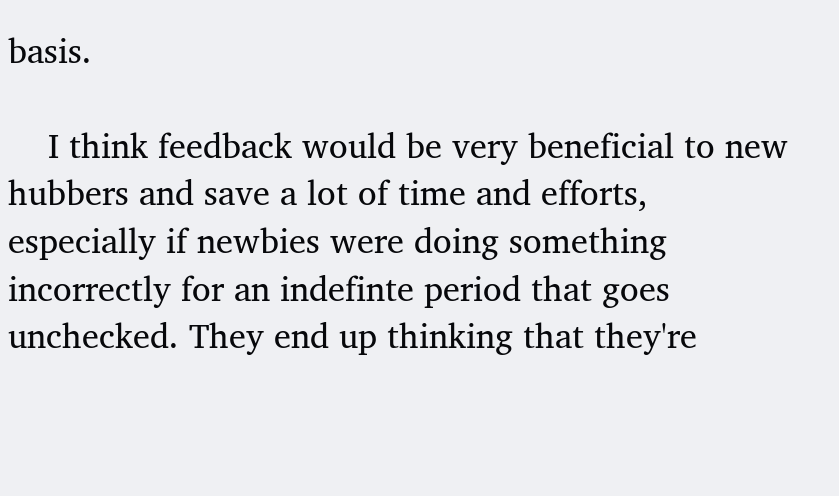basis.

    I think feedback would be very beneficial to new hubbers and save a lot of time and efforts, especially if newbies were doing something incorrectly for an indefinte period that goes unchecked. They end up thinking that they're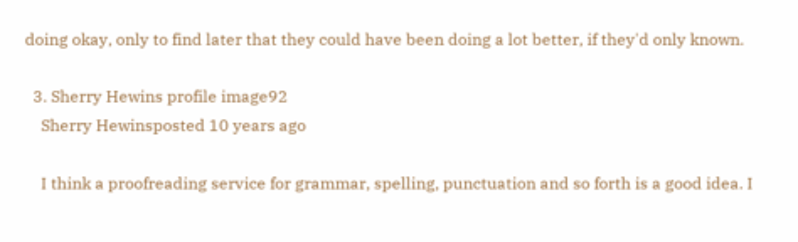doing okay, only to find later that they could have been doing a lot better, if they'd only known.

  3. Sherry Hewins profile image92
    Sherry Hewinsposted 10 years ago

    I think a proofreading service for grammar, spelling, punctuation and so forth is a good idea. I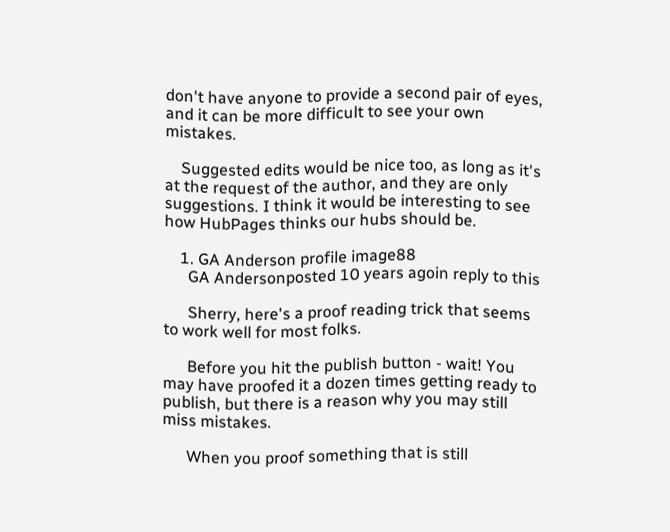don't have anyone to provide a second pair of eyes, and it can be more difficult to see your own mistakes.

    Suggested edits would be nice too, as long as it's at the request of the author, and they are only suggestions. I think it would be interesting to see how HubPages thinks our hubs should be.

    1. GA Anderson profile image88
      GA Andersonposted 10 years agoin reply to this

      Sherry, here's a proof reading trick that seems to work well for most folks.

      Before you hit the publish button - wait! You may have proofed it a dozen times getting ready to publish, but there is a reason why you may still miss mistakes.

      When you proof something that is still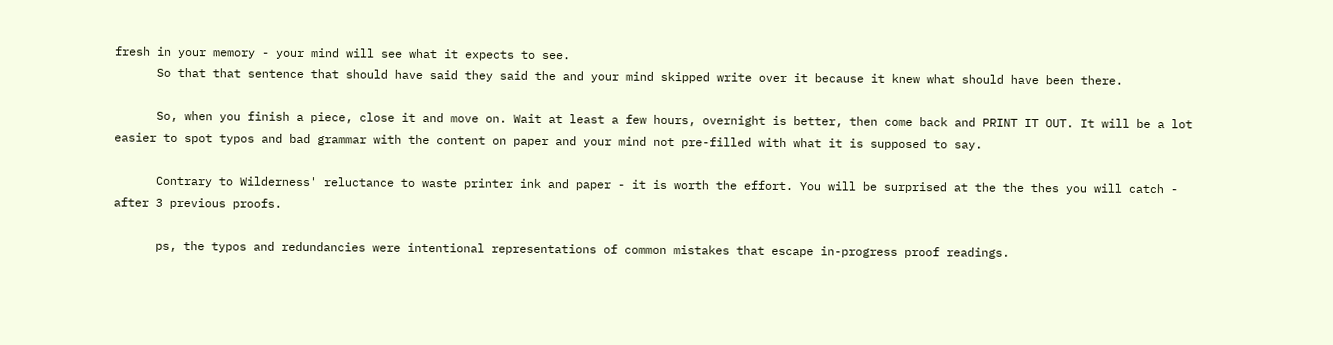fresh in your memory - your mind will see what it expects to see.
      So that that sentence that should have said they said the and your mind skipped write over it because it knew what should have been there.

      So, when you finish a piece, close it and move on. Wait at least a few hours, overnight is better, then come back and PRINT IT OUT. It will be a lot easier to spot typos and bad grammar with the content on paper and your mind not pre-filled with what it is supposed to say.

      Contrary to Wilderness' reluctance to waste printer ink and paper - it is worth the effort. You will be surprised at the the thes you will catch - after 3 previous proofs.

      ps, the typos and redundancies were intentional representations of common mistakes that escape in-progress proof readings.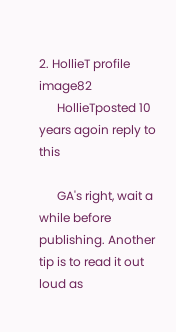2. HollieT profile image82
      HollieTposted 10 years agoin reply to this

      GA's right, wait a while before publishing. Another tip is to read it out loud as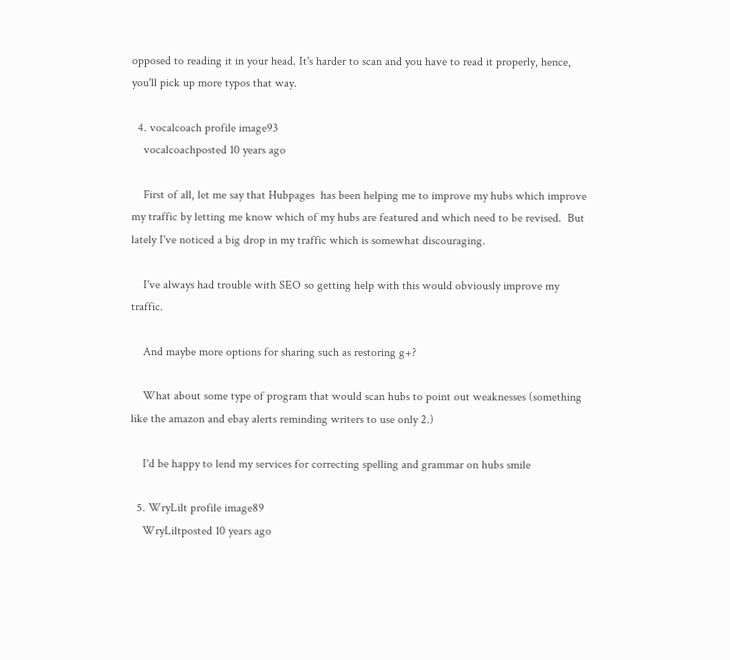opposed to reading it in your head. It's harder to scan and you have to read it properly, hence, you'll pick up more typos that way.

  4. vocalcoach profile image93
    vocalcoachposted 10 years ago

    First of all, let me say that Hubpages  has been helping me to improve my hubs which improve my traffic by letting me know which of my hubs are featured and which need to be revised.  But lately I've noticed a big drop in my traffic which is somewhat discouraging.

    I've always had trouble with SEO so getting help with this would obviously improve my traffic.

    And maybe more options for sharing such as restoring g+?

    What about some type of program that would scan hubs to point out weaknesses (something like the amazon and ebay alerts reminding writers to use only 2.)

    I'd be happy to lend my services for correcting spelling and grammar on hubs smile

  5. WryLilt profile image89
    WryLiltposted 10 years ago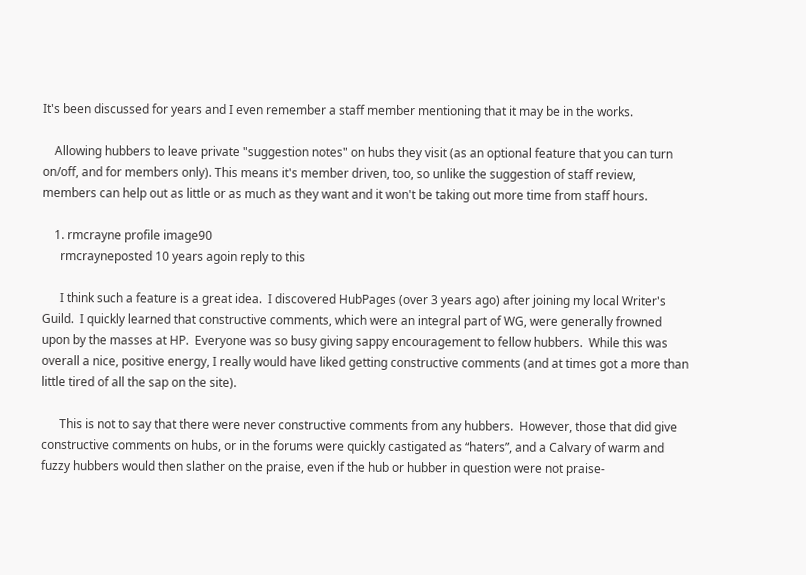It's been discussed for years and I even remember a staff member mentioning that it may be in the works.

    Allowing hubbers to leave private "suggestion notes" on hubs they visit (as an optional feature that you can turn on/off, and for members only). This means it's member driven, too, so unlike the suggestion of staff review, members can help out as little or as much as they want and it won't be taking out more time from staff hours.

    1. rmcrayne profile image90
      rmcrayneposted 10 years agoin reply to this

      I think such a feature is a great idea.  I discovered HubPages (over 3 years ago) after joining my local Writer's Guild.  I quickly learned that constructive comments, which were an integral part of WG, were generally frowned upon by the masses at HP.  Everyone was so busy giving sappy encouragement to fellow hubbers.  While this was overall a nice, positive energy, I really would have liked getting constructive comments (and at times got a more than little tired of all the sap on the site).

      This is not to say that there were never constructive comments from any hubbers.  However, those that did give constructive comments on hubs, or in the forums were quickly castigated as “haters”, and a Calvary of warm and fuzzy hubbers would then slather on the praise, even if the hub or hubber in question were not praise-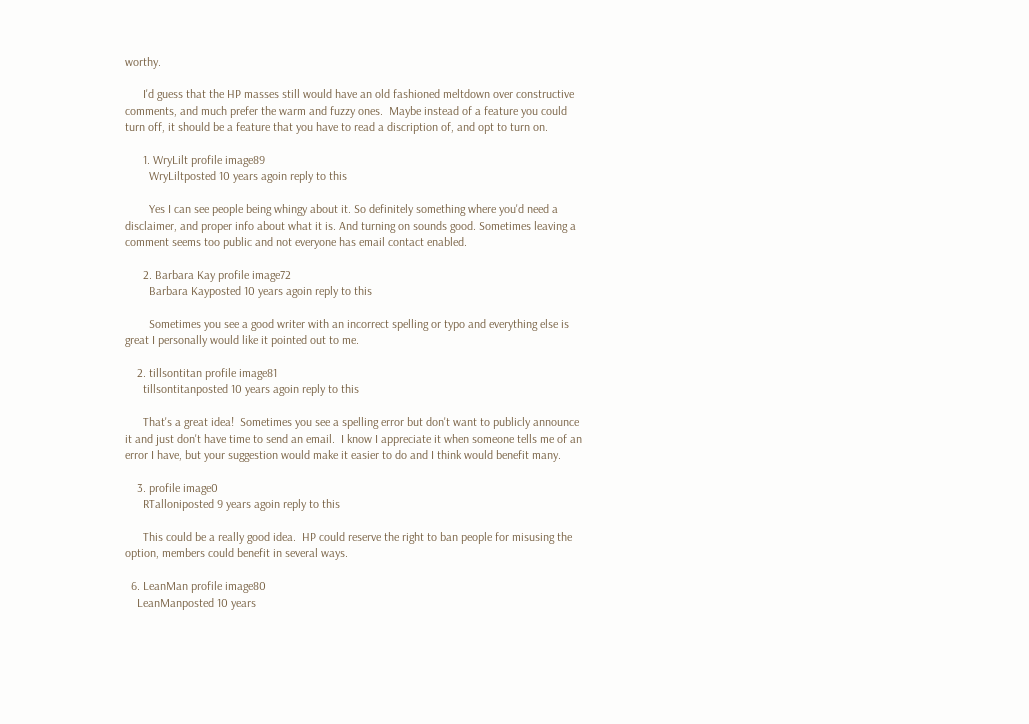worthy.

      I'd guess that the HP masses still would have an old fashioned meltdown over constructive comments, and much prefer the warm and fuzzy ones.  Maybe instead of a feature you could turn off, it should be a feature that you have to read a discription of, and opt to turn on.

      1. WryLilt profile image89
        WryLiltposted 10 years agoin reply to this

        Yes I can see people being whingy about it. So definitely something where you'd need a disclaimer, and proper info about what it is. And turning on sounds good. Sometimes leaving a comment seems too public and not everyone has email contact enabled.

      2. Barbara Kay profile image72
        Barbara Kayposted 10 years agoin reply to this

        Sometimes you see a good writer with an incorrect spelling or typo and everything else is great I personally would like it pointed out to me.

    2. tillsontitan profile image81
      tillsontitanposted 10 years agoin reply to this

      That's a great idea!  Sometimes you see a spelling error but don't want to publicly announce it and just don't have time to send an email.  I know I appreciate it when someone tells me of an error I have, but your suggestion would make it easier to do and I think would benefit many.

    3. profile image0
      RTalloniposted 9 years agoin reply to this

      This could be a really good idea.  HP could reserve the right to ban people for misusing the option, members could benefit in several ways.

  6. LeanMan profile image80
    LeanManposted 10 years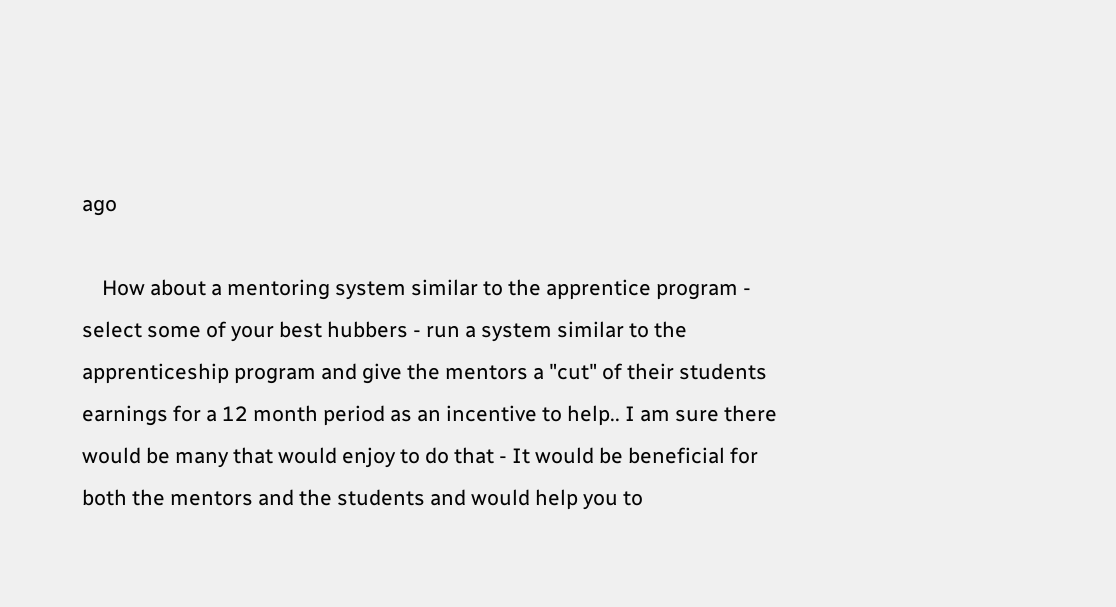ago

    How about a mentoring system similar to the apprentice program - select some of your best hubbers - run a system similar to the apprenticeship program and give the mentors a "cut" of their students earnings for a 12 month period as an incentive to help.. I am sure there would be many that would enjoy to do that - It would be beneficial for both the mentors and the students and would help you to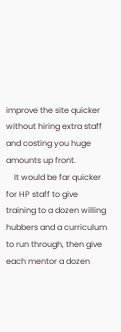improve the site quicker without hiring extra staff and costing you huge amounts up front.
    It would be far quicker for HP staff to give training to a dozen willing hubbers and a curriculum to run through, then give each mentor a dozen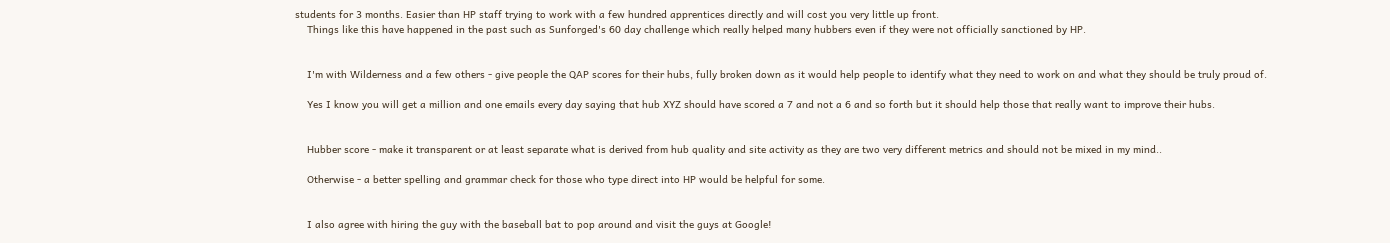students for 3 months. Easier than HP staff trying to work with a few hundred apprentices directly and will cost you very little up front.
    Things like this have happened in the past such as Sunforged's 60 day challenge which really helped many hubbers even if they were not officially sanctioned by HP.


    I'm with Wilderness and a few others - give people the QAP scores for their hubs, fully broken down as it would help people to identify what they need to work on and what they should be truly proud of.

    Yes I know you will get a million and one emails every day saying that hub XYZ should have scored a 7 and not a 6 and so forth but it should help those that really want to improve their hubs.


    Hubber score - make it transparent or at least separate what is derived from hub quality and site activity as they are two very different metrics and should not be mixed in my mind..

    Otherwise - a better spelling and grammar check for those who type direct into HP would be helpful for some.


    I also agree with hiring the guy with the baseball bat to pop around and visit the guys at Google!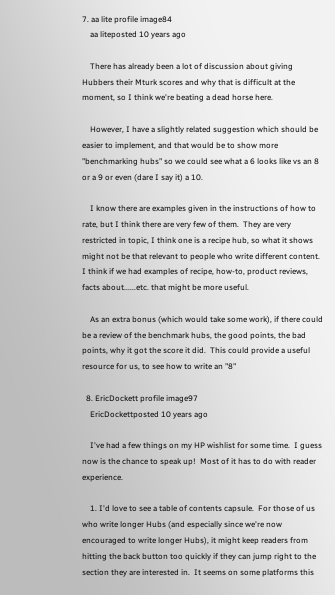7. aa lite profile image84
    aa liteposted 10 years ago

    There has already been a lot of discussion about giving Hubbers their Mturk scores and why that is difficult at the moment, so I think we're beating a dead horse here.

    However, I have a slightly related suggestion which should be easier to implement, and that would be to show more "benchmarking hubs" so we could see what a 6 looks like vs an 8 or a 9 or even (dare I say it) a 10.

    I know there are examples given in the instructions of how to rate, but I think there are very few of them.  They are very restricted in topic, I think one is a recipe hub, so what it shows might not be that relevant to people who write different content.  I think if we had examples of recipe, how-to, product reviews, facts about......etc. that might be more useful.

    As an extra bonus (which would take some work), if there could be a review of the benchmark hubs, the good points, the bad points, why it got the score it did.  This could provide a useful resource for us, to see how to write an "8"

  8. EricDockett profile image97
    EricDockettposted 10 years ago

    I've had a few things on my HP wishlist for some time.  I guess now is the chance to speak up!  Most of it has to do with reader experience.

    1. I'd love to see a table of contents capsule.  For those of us who write longer Hubs (and especially since we're now encouraged to write longer Hubs), it might keep readers from hitting the back button too quickly if they can jump right to the section they are interested in.  It seems on some platforms this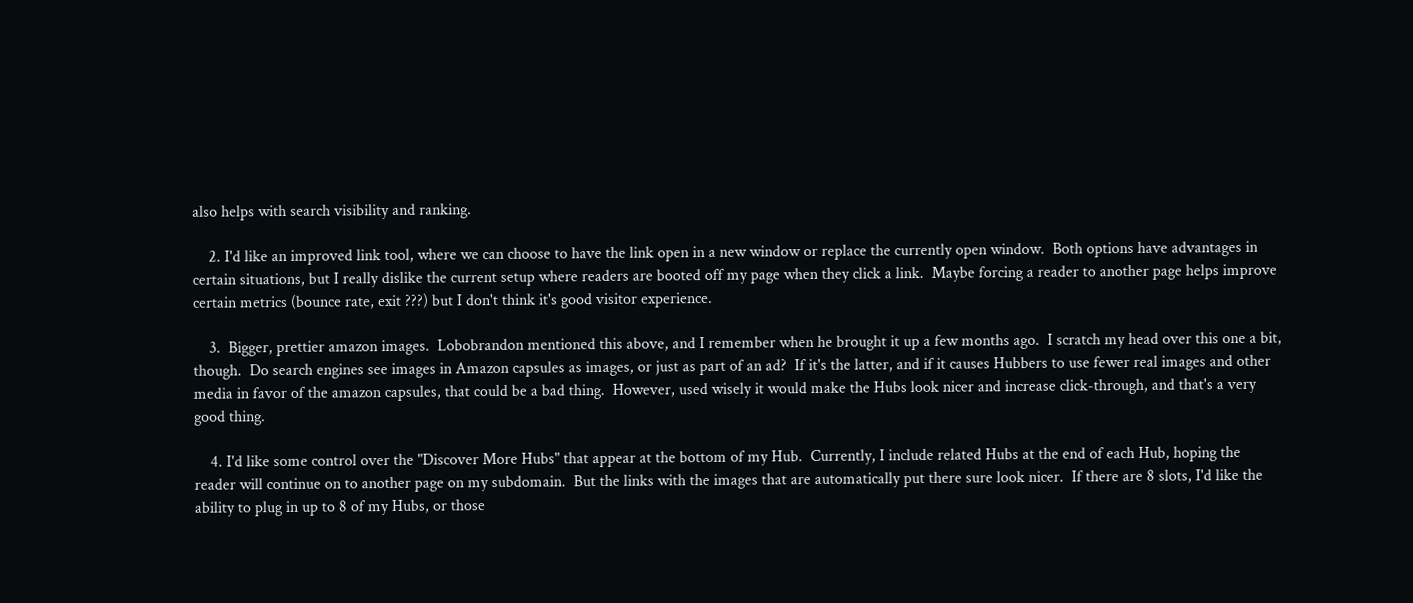also helps with search visibility and ranking.

    2. I'd like an improved link tool, where we can choose to have the link open in a new window or replace the currently open window.  Both options have advantages in certain situations, but I really dislike the current setup where readers are booted off my page when they click a link.  Maybe forcing a reader to another page helps improve certain metrics (bounce rate, exit ???) but I don't think it's good visitor experience.

    3.  Bigger, prettier amazon images.  Lobobrandon mentioned this above, and I remember when he brought it up a few months ago.  I scratch my head over this one a bit, though.  Do search engines see images in Amazon capsules as images, or just as part of an ad?  If it's the latter, and if it causes Hubbers to use fewer real images and other media in favor of the amazon capsules, that could be a bad thing.  However, used wisely it would make the Hubs look nicer and increase click-through, and that's a very good thing.

    4. I'd like some control over the "Discover More Hubs" that appear at the bottom of my Hub.  Currently, I include related Hubs at the end of each Hub, hoping the reader will continue on to another page on my subdomain.  But the links with the images that are automatically put there sure look nicer.  If there are 8 slots, I'd like the ability to plug in up to 8 of my Hubs, or those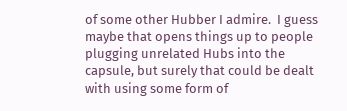of some other Hubber I admire.  I guess maybe that opens things up to people plugging unrelated Hubs into the capsule, but surely that could be dealt with using some form of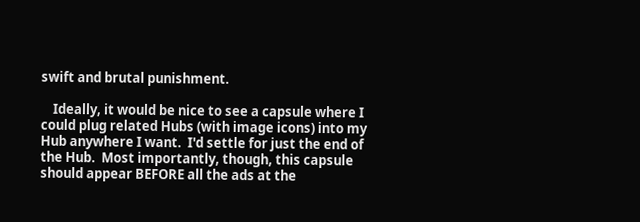swift and brutal punishment.

    Ideally, it would be nice to see a capsule where I could plug related Hubs (with image icons) into my Hub anywhere I want.  I'd settle for just the end of the Hub.  Most importantly, though, this capsule should appear BEFORE all the ads at the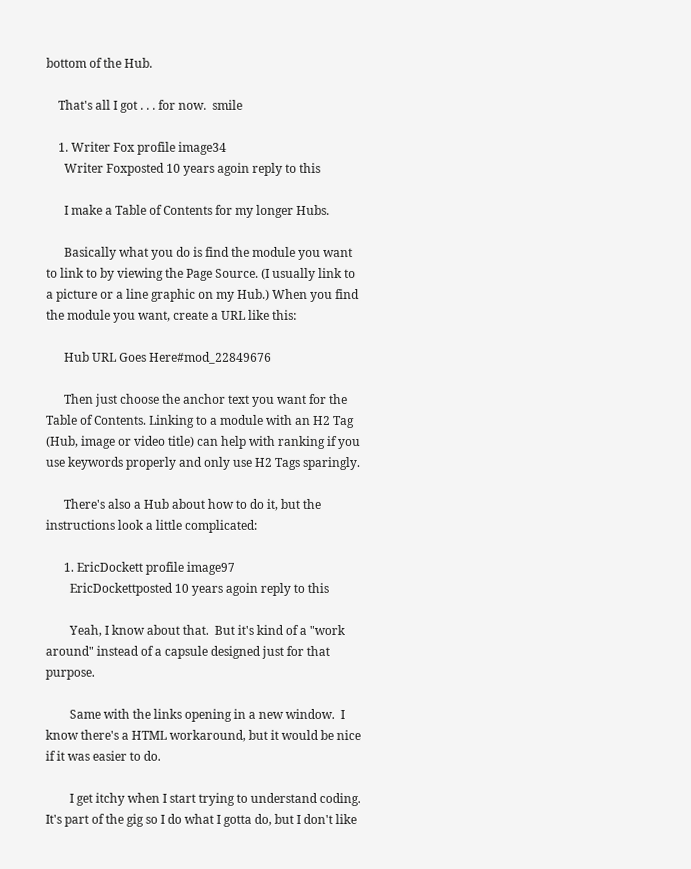bottom of the Hub.

    That's all I got . . . for now.  smile

    1. Writer Fox profile image34
      Writer Foxposted 10 years agoin reply to this

      I make a Table of Contents for my longer Hubs.

      Basically what you do is find the module you want to link to by viewing the Page Source. (I usually link to a picture or a line graphic on my Hub.) When you find the module you want, create a URL like this:

      Hub URL Goes Here#mod_22849676

      Then just choose the anchor text you want for the Table of Contents. Linking to a module with an H2 Tag (Hub, image or video title) can help with ranking if you use keywords properly and only use H2 Tags sparingly.

      There's also a Hub about how to do it, but the instructions look a little complicated:

      1. EricDockett profile image97
        EricDockettposted 10 years agoin reply to this

        Yeah, I know about that.  But it's kind of a "work around" instead of a capsule designed just for that purpose.

        Same with the links opening in a new window.  I know there's a HTML workaround, but it would be nice if it was easier to do.

        I get itchy when I start trying to understand coding.  It's part of the gig so I do what I gotta do, but I don't like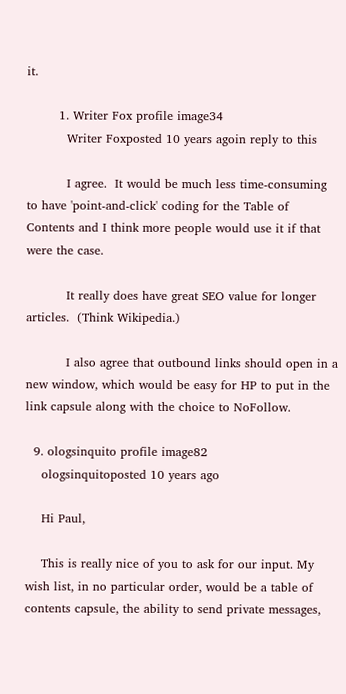it.

        1. Writer Fox profile image34
          Writer Foxposted 10 years agoin reply to this

          I agree.  It would be much less time-consuming to have 'point-and-click' coding for the Table of Contents and I think more people would use it if that were the case.

          It really does have great SEO value for longer articles.  (Think Wikipedia.)

          I also agree that outbound links should open in a new window, which would be easy for HP to put in the link capsule along with the choice to NoFollow.

  9. ologsinquito profile image82
    ologsinquitoposted 10 years ago

    Hi Paul,

    This is really nice of you to ask for our input. My wish list, in no particular order, would be a table of contents capsule, the ability to send private messages,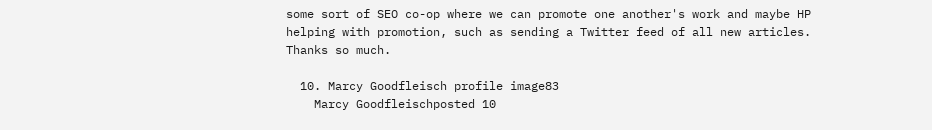some sort of SEO co-op where we can promote one another's work and maybe HP helping with promotion, such as sending a Twitter feed of all new articles. Thanks so much.

  10. Marcy Goodfleisch profile image83
    Marcy Goodfleischposted 10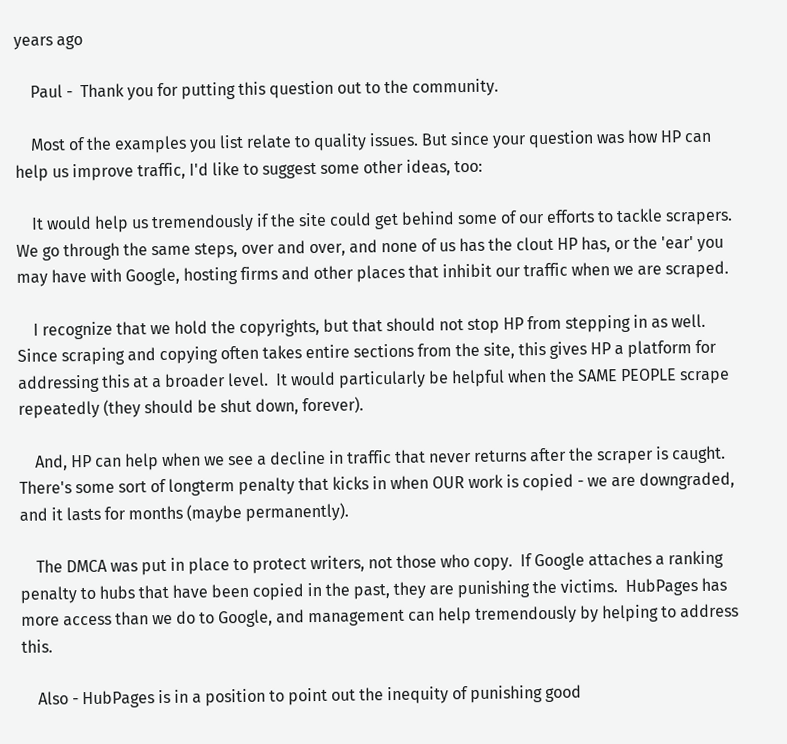years ago

    Paul -  Thank you for putting this question out to the community.

    Most of the examples you list relate to quality issues. But since your question was how HP can help us improve traffic, I'd like to suggest some other ideas, too:

    It would help us tremendously if the site could get behind some of our efforts to tackle scrapers.  We go through the same steps, over and over, and none of us has the clout HP has, or the 'ear' you may have with Google, hosting firms and other places that inhibit our traffic when we are scraped.

    I recognize that we hold the copyrights, but that should not stop HP from stepping in as well.  Since scraping and copying often takes entire sections from the site, this gives HP a platform for addressing this at a broader level.  It would particularly be helpful when the SAME PEOPLE scrape repeatedly (they should be shut down, forever).

    And, HP can help when we see a decline in traffic that never returns after the scraper is caught.  There's some sort of longterm penalty that kicks in when OUR work is copied - we are downgraded, and it lasts for months (maybe permanently).

    The DMCA was put in place to protect writers, not those who copy.  If Google attaches a ranking penalty to hubs that have been copied in the past, they are punishing the victims.  HubPages has more access than we do to Google, and management can help tremendously by helping to address this.

    Also - HubPages is in a position to point out the inequity of punishing good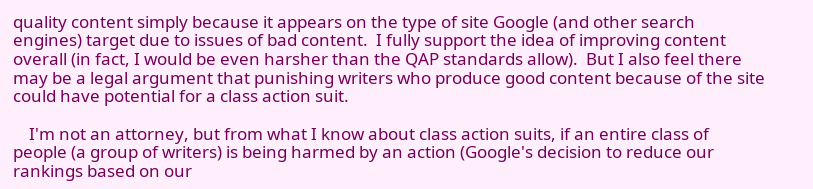quality content simply because it appears on the type of site Google (and other search engines) target due to issues of bad content.  I fully support the idea of improving content overall (in fact, I would be even harsher than the QAP standards allow).  But I also feel there may be a legal argument that punishing writers who produce good content because of the site could have potential for a class action suit.

    I'm not an attorney, but from what I know about class action suits, if an entire class of people (a group of writers) is being harmed by an action (Google's decision to reduce our rankings based on our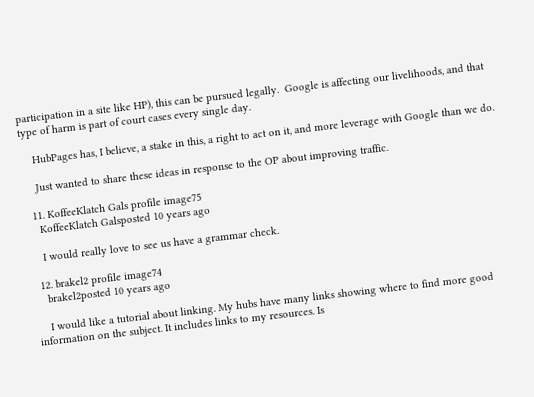participation in a site like HP), this can be pursued legally.  Google is affecting our livelihoods, and that type of harm is part of court cases every single day.

    HubPages has, I believe, a stake in this, a right to act on it, and more leverage with Google than we do.

    Just wanted to share these ideas in response to the OP about improving traffic.

  11. KoffeeKlatch Gals profile image75
    KoffeeKlatch Galsposted 10 years ago

    I would really love to see us have a grammar check.

  12. brakel2 profile image74
    brakel2posted 10 years ago

    I would like a tutorial about linking. My hubs have many links showing where to find more good information on the subject. It includes links to my resources. Is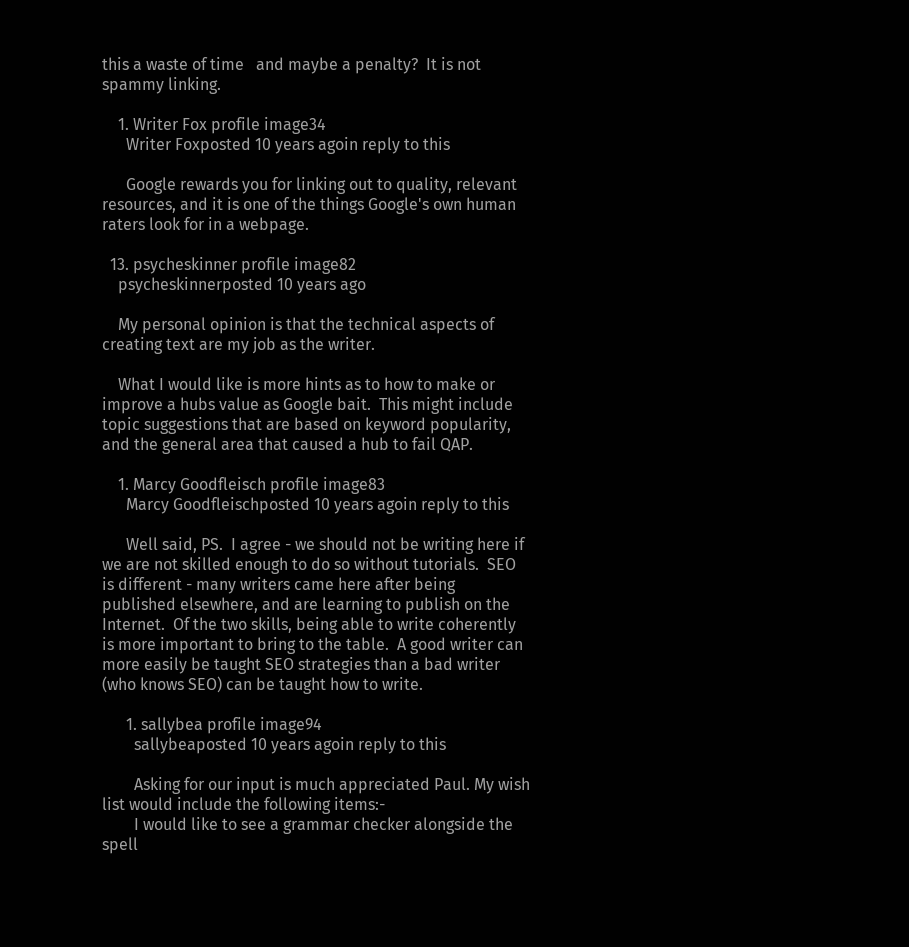this a waste of time   and maybe a penalty?  It is not spammy linking.

    1. Writer Fox profile image34
      Writer Foxposted 10 years agoin reply to this

      Google rewards you for linking out to quality, relevant resources, and it is one of the things Google's own human raters look for in a webpage.

  13. psycheskinner profile image82
    psycheskinnerposted 10 years ago

    My personal opinion is that the technical aspects of creating text are my job as the writer.

    What I would like is more hints as to how to make or improve a hubs value as Google bait.  This might include topic suggestions that are based on keyword popularity, and the general area that caused a hub to fail QAP.

    1. Marcy Goodfleisch profile image83
      Marcy Goodfleischposted 10 years agoin reply to this

      Well said, PS.  I agree - we should not be writing here if we are not skilled enough to do so without tutorials.  SEO is different - many writers came here after being published elsewhere, and are learning to publish on the Internet.  Of the two skills, being able to write coherently is more important to bring to the table.  A good writer can more easily be taught SEO strategies than a bad writer (who knows SEO) can be taught how to write.

      1. sallybea profile image94
        sallybeaposted 10 years agoin reply to this

        Asking for our input is much appreciated Paul. My wish list would include the following items:-
        I would like to see a grammar checker alongside the spell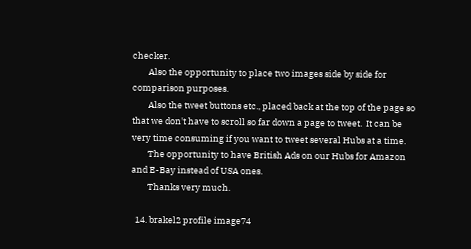checker.
        Also the opportunity to place two images side by side for comparison purposes.
        Also the tweet buttons etc., placed back at the top of the page so that we don't have to scroll so far down a page to tweet.  It can be very time consuming if you want to tweet several Hubs at a time.
        The opportunity to have British Ads on our Hubs for Amazon and E-Bay instead of USA ones.
        Thanks very much.

  14. brakel2 profile image74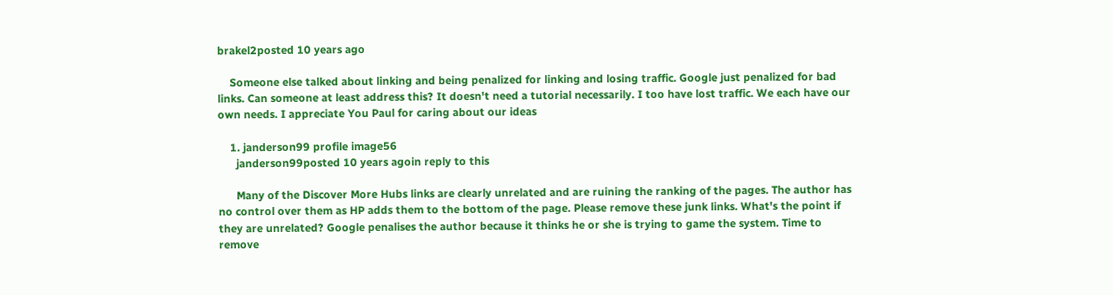brakel2posted 10 years ago

    Someone else talked about linking and being penalized for linking and losing traffic. Google just penalized for bad links. Can someone at least address this? It doesn't need a tutorial necessarily. I too have lost traffic. We each have our own needs. I appreciate You Paul for caring about our ideas

    1. janderson99 profile image56
      janderson99posted 10 years agoin reply to this

      Many of the Discover More Hubs links are clearly unrelated and are ruining the ranking of the pages. The author has no control over them as HP adds them to the bottom of the page. Please remove these junk links. What's the point if they are unrelated? Google penalises the author because it thinks he or she is trying to game the system. Time to remove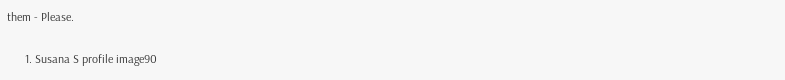them - Please.

      1. Susana S profile image90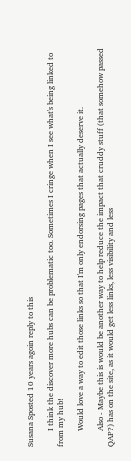Susana Sposted 10 years agoin reply to this

        I think the discover more hubs can be problematic too. Sometimes I cringe when I see what's being linked to from my hub!

        Would love a way to edit those links so that I'm only endorsing pages that actually deserve it.

        Also - Maybe this is would be another way to help reduce the impact that cruddy stuff (that somehow passed QAP?) has on the site, as it would get less links, less visibility and less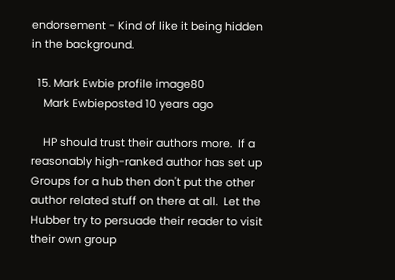endorsement - Kind of like it being hidden in the background.

  15. Mark Ewbie profile image80
    Mark Ewbieposted 10 years ago

    HP should trust their authors more.  If a reasonably high-ranked author has set up Groups for a hub then don't put the other author related stuff on there at all.  Let the Hubber try to persuade their reader to visit their own group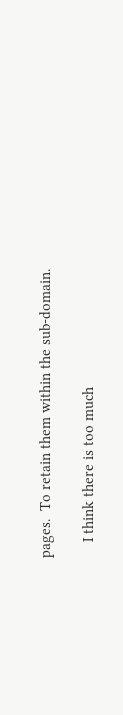pages.  To retain them within the sub-domain.

    I think there is too much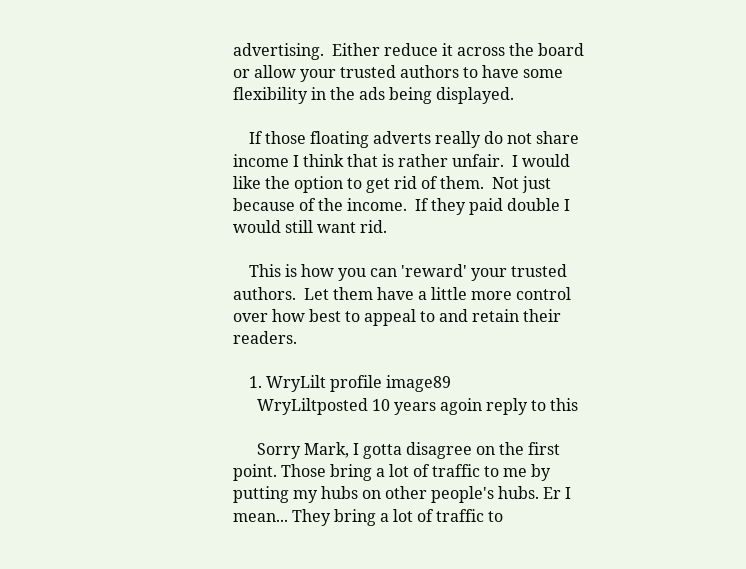advertising.  Either reduce it across the board or allow your trusted authors to have some flexibility in the ads being displayed.

    If those floating adverts really do not share income I think that is rather unfair.  I would like the option to get rid of them.  Not just because of the income.  If they paid double I would still want rid.

    This is how you can 'reward' your trusted authors.  Let them have a little more control over how best to appeal to and retain their readers.

    1. WryLilt profile image89
      WryLiltposted 10 years agoin reply to this

      Sorry Mark, I gotta disagree on the first point. Those bring a lot of traffic to me by putting my hubs on other people's hubs. Er I mean... They bring a lot of traffic to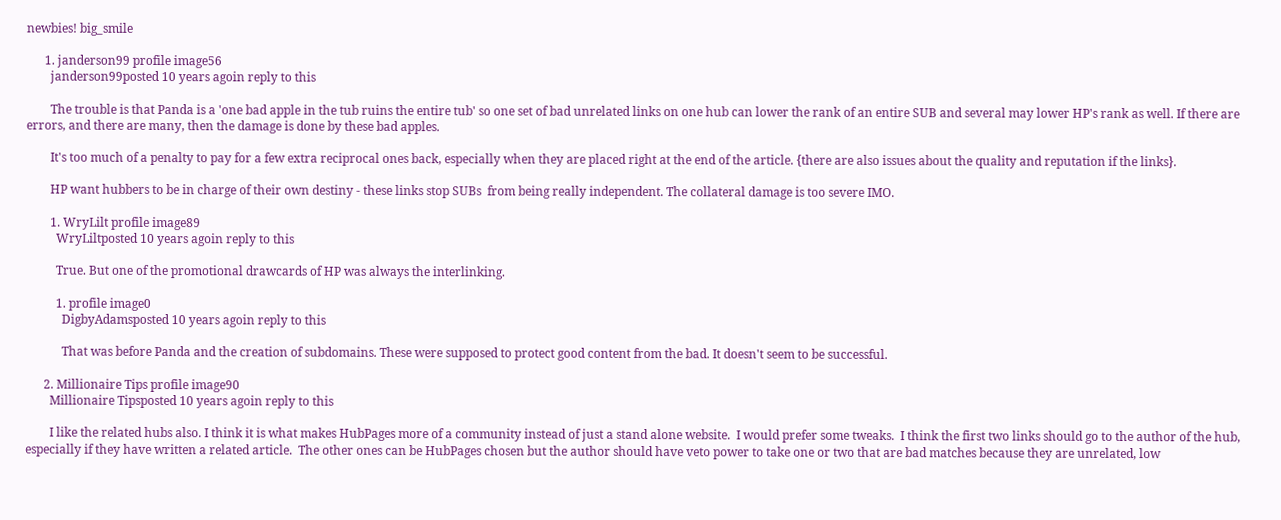newbies! big_smile

      1. janderson99 profile image56
        janderson99posted 10 years agoin reply to this

        The trouble is that Panda is a 'one bad apple in the tub ruins the entire tub' so one set of bad unrelated links on one hub can lower the rank of an entire SUB and several may lower HP's rank as well. If there are errors, and there are many, then the damage is done by these bad apples.

        It's too much of a penalty to pay for a few extra reciprocal ones back, especially when they are placed right at the end of the article. {there are also issues about the quality and reputation if the links}.

        HP want hubbers to be in charge of their own destiny - these links stop SUBs  from being really independent. The collateral damage is too severe IMO.

        1. WryLilt profile image89
          WryLiltposted 10 years agoin reply to this

          True. But one of the promotional drawcards of HP was always the interlinking.

          1. profile image0
            DigbyAdamsposted 10 years agoin reply to this

            That was before Panda and the creation of subdomains. These were supposed to protect good content from the bad. It doesn't seem to be successful.

      2. Millionaire Tips profile image90
        Millionaire Tipsposted 10 years agoin reply to this

        I like the related hubs also. I think it is what makes HubPages more of a community instead of just a stand alone website.  I would prefer some tweaks.  I think the first two links should go to the author of the hub, especially if they have written a related article.  The other ones can be HubPages chosen but the author should have veto power to take one or two that are bad matches because they are unrelated, low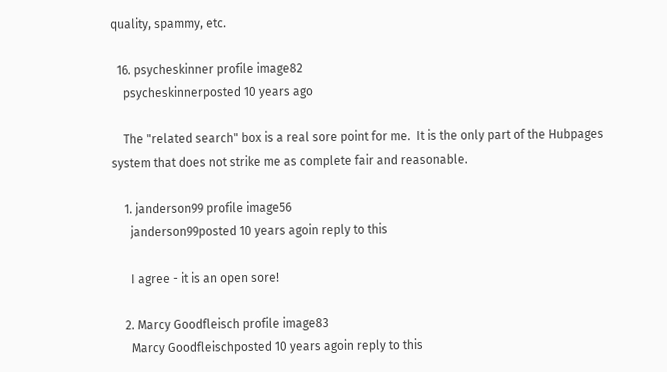quality, spammy, etc.

  16. psycheskinner profile image82
    psycheskinnerposted 10 years ago

    The "related search" box is a real sore point for me.  It is the only part of the Hubpages system that does not strike me as complete fair and reasonable.

    1. janderson99 profile image56
      janderson99posted 10 years agoin reply to this

      I agree - it is an open sore!

    2. Marcy Goodfleisch profile image83
      Marcy Goodfleischposted 10 years agoin reply to this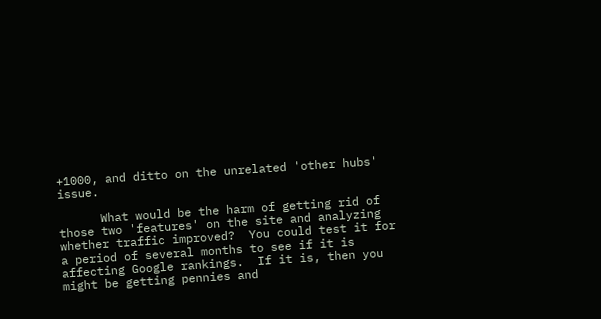+1000, and ditto on the unrelated 'other hubs' issue.

      What would be the harm of getting rid of those two 'features' on the site and analyzing whether traffic improved?  You could test it for a period of several months to see if it is affecting Google rankings.  If it is, then you might be getting pennies and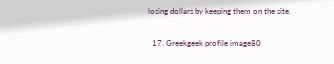losing dollars by keeping them on the site.

  17. Greekgeek profile image80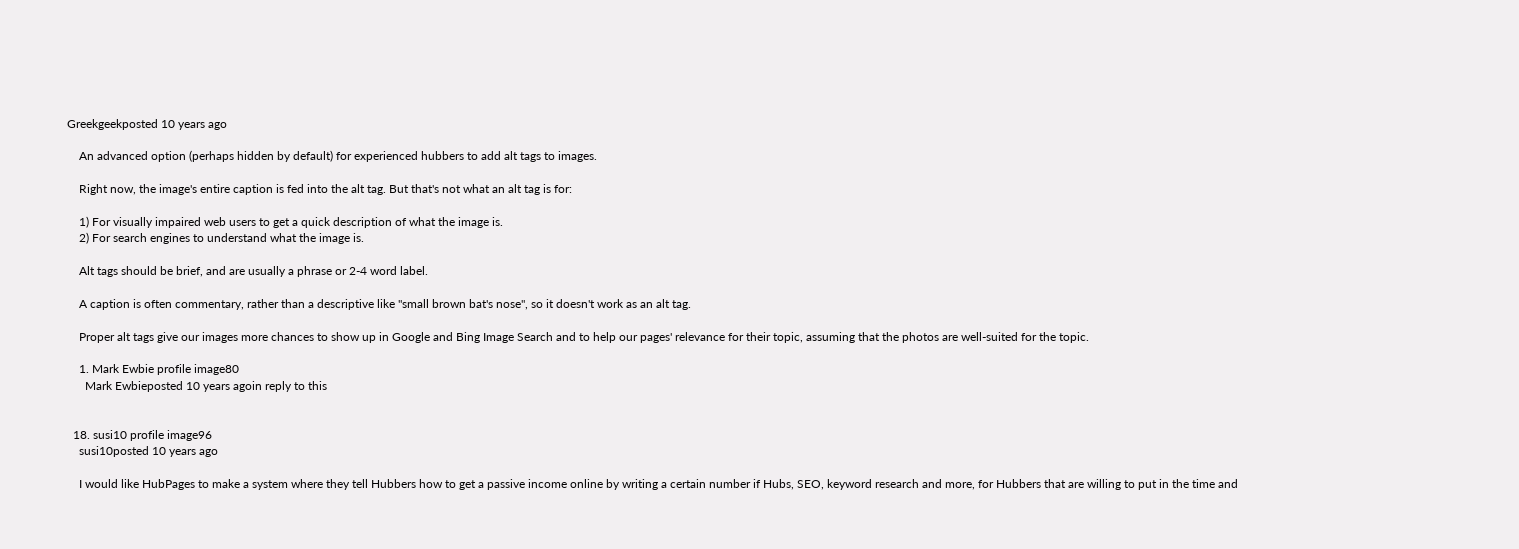Greekgeekposted 10 years ago

    An advanced option (perhaps hidden by default) for experienced hubbers to add alt tags to images.

    Right now, the image's entire caption is fed into the alt tag. But that's not what an alt tag is for:

    1) For visually impaired web users to get a quick description of what the image is.
    2) For search engines to understand what the image is.

    Alt tags should be brief, and are usually a phrase or 2-4 word label.

    A caption is often commentary, rather than a descriptive like "small brown bat's nose", so it doesn't work as an alt tag.

    Proper alt tags give our images more chances to show up in Google and Bing Image Search and to help our pages' relevance for their topic, assuming that the photos are well-suited for the topic.

    1. Mark Ewbie profile image80
      Mark Ewbieposted 10 years agoin reply to this


  18. susi10 profile image96
    susi10posted 10 years ago

    I would like HubPages to make a system where they tell Hubbers how to get a passive income online by writing a certain number if Hubs, SEO, keyword research and more, for Hubbers that are willing to put in the time and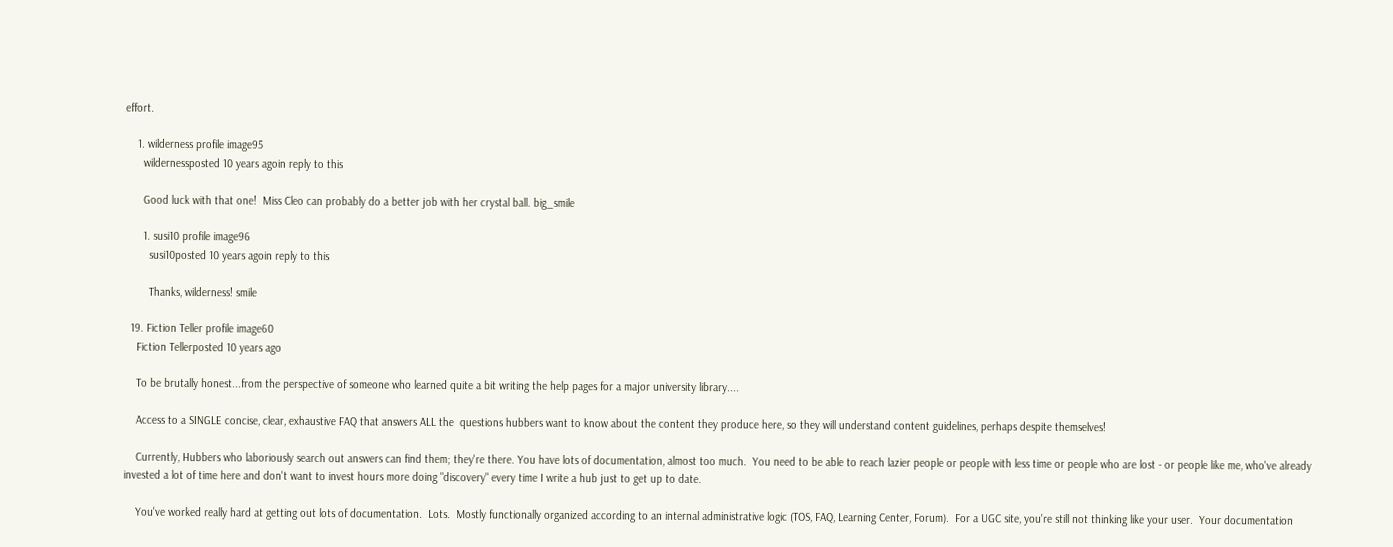effort.

    1. wilderness profile image95
      wildernessposted 10 years agoin reply to this

      Good luck with that one!  Miss Cleo can probably do a better job with her crystal ball. big_smile

      1. susi10 profile image96
        susi10posted 10 years agoin reply to this

        Thanks, wilderness! smile

  19. Fiction Teller profile image60
    Fiction Tellerposted 10 years ago

    To be brutally honest...from the perspective of someone who learned quite a bit writing the help pages for a major university library....

    Access to a SINGLE concise, clear, exhaustive FAQ that answers ALL the  questions hubbers want to know about the content they produce here, so they will understand content guidelines, perhaps despite themselves!

    Currently, Hubbers who laboriously search out answers can find them; they're there. You have lots of documentation, almost too much.  You need to be able to reach lazier people or people with less time or people who are lost - or people like me, who've already invested a lot of time here and don't want to invest hours more doing "discovery" every time I write a hub just to get up to date.

    You've worked really hard at getting out lots of documentation.  Lots.  Mostly functionally organized according to an internal administrative logic (TOS, FAQ, Learning Center, Forum).  For a UGC site, you're still not thinking like your user.  Your documentation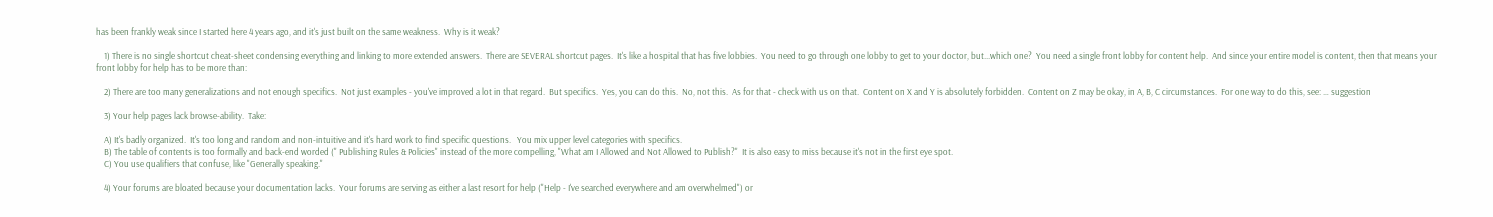has been frankly weak since I started here 4 years ago, and it's just built on the same weakness.  Why is it weak?

    1) There is no single shortcut cheat-sheet condensing everything and linking to more extended answers.  There are SEVERAL shortcut pages.  It's like a hospital that has five lobbies.  You need to go through one lobby to get to your doctor, but...which one?  You need a single front lobby for content help.  And since your entire model is content, then that means your front lobby for help has to be more than:

    2) There are too many generalizations and not enough specifics.  Not just examples - you've improved a lot in that regard.  But specifics.  Yes, you can do this.  No, not this.  As for that - check with us on that.  Content on X and Y is absolutely forbidden.  Content on Z may be okay, in A, B, C circumstances.  For one way to do this, see: … suggestion

    3) Your help pages lack browse-ability.  Take:

    A) It's badly organized.  It's too long and random and non-intuitive and it's hard work to find specific questions.   You mix upper level categories with specifics.
    B) The table of contents is too formally and back-end worded (" Publishing Rules & Policies" instead of the more compelling, "What am I Allowed and Not Allowed to Publish?"  It is also easy to miss because it's not in the first eye spot.
    C) You use qualifiers that confuse, like "Generally speaking."

    4) Your forums are bloated because your documentation lacks.  Your forums are serving as either a last resort for help ("Help - I've searched everywhere and am overwhelmed") or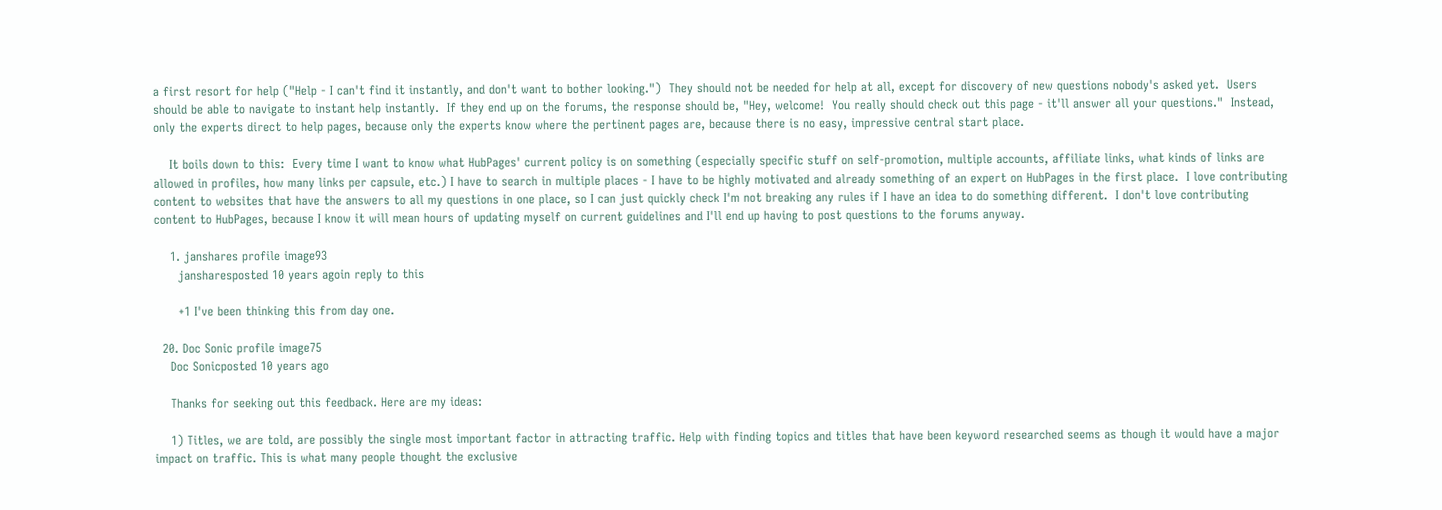a first resort for help ("Help - I can't find it instantly, and don't want to bother looking.")  They should not be needed for help at all, except for discovery of new questions nobody's asked yet.  Users should be able to navigate to instant help instantly.  If they end up on the forums, the response should be, "Hey, welcome!  You really should check out this page - it'll answer all your questions."  Instead, only the experts direct to help pages, because only the experts know where the pertinent pages are, because there is no easy, impressive central start place.

    It boils down to this:  Every time I want to know what HubPages' current policy is on something (especially specific stuff on self-promotion, multiple accounts, affiliate links, what kinds of links are allowed in profiles, how many links per capsule, etc.) I have to search in multiple places - I have to be highly motivated and already something of an expert on HubPages in the first place.  I love contributing content to websites that have the answers to all my questions in one place, so I can just quickly check I'm not breaking any rules if I have an idea to do something different.  I don't love contributing content to HubPages, because I know it will mean hours of updating myself on current guidelines and I'll end up having to post questions to the forums anyway.

    1. janshares profile image93
      jansharesposted 10 years agoin reply to this

      +1 I've been thinking this from day one.

  20. Doc Sonic profile image75
    Doc Sonicposted 10 years ago

    Thanks for seeking out this feedback. Here are my ideas:

    1) Titles, we are told, are possibly the single most important factor in attracting traffic. Help with finding topics and titles that have been keyword researched seems as though it would have a major impact on traffic. This is what many people thought the exclusive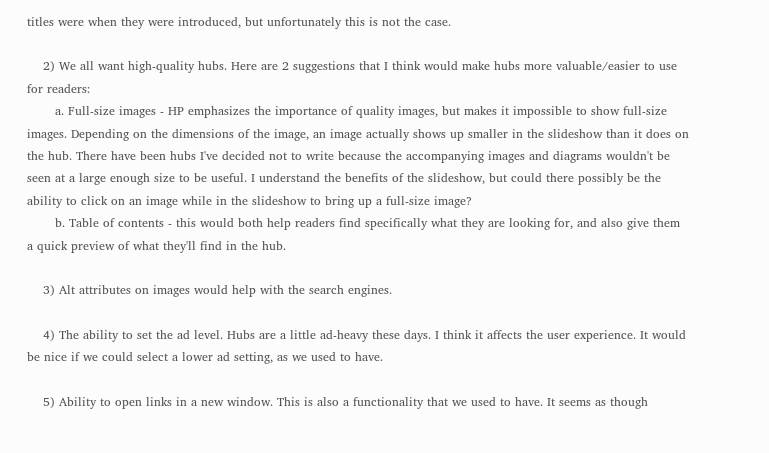titles were when they were introduced, but unfortunately this is not the case.

    2) We all want high-quality hubs. Here are 2 suggestions that I think would make hubs more valuable/easier to use for readers:
       a. Full-size images - HP emphasizes the importance of quality images, but makes it impossible to show full-size images. Depending on the dimensions of the image, an image actually shows up smaller in the slideshow than it does on the hub. There have been hubs I've decided not to write because the accompanying images and diagrams wouldn't be seen at a large enough size to be useful. I understand the benefits of the slideshow, but could there possibly be the ability to click on an image while in the slideshow to bring up a full-size image?
       b. Table of contents - this would both help readers find specifically what they are looking for, and also give them a quick preview of what they'll find in the hub.

    3) Alt attributes on images would help with the search engines.

    4) The ability to set the ad level. Hubs are a little ad-heavy these days. I think it affects the user experience. It would be nice if we could select a lower ad setting, as we used to have.

    5) Ability to open links in a new window. This is also a functionality that we used to have. It seems as though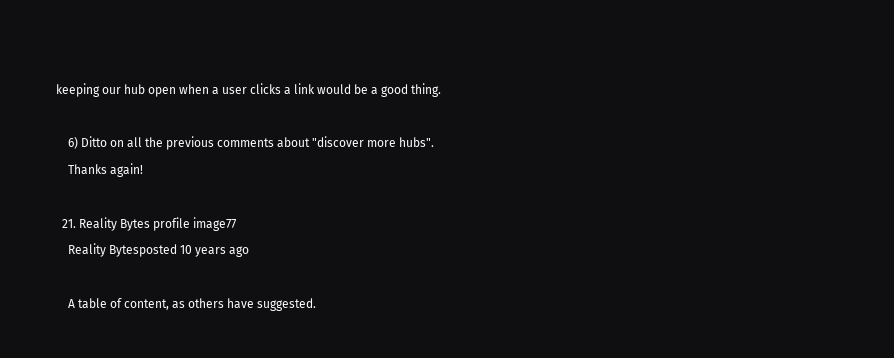keeping our hub open when a user clicks a link would be a good thing.

    6) Ditto on all the previous comments about "discover more hubs".
    Thanks again!

  21. Reality Bytes profile image77
    Reality Bytesposted 10 years ago

    A table of content, as others have suggested.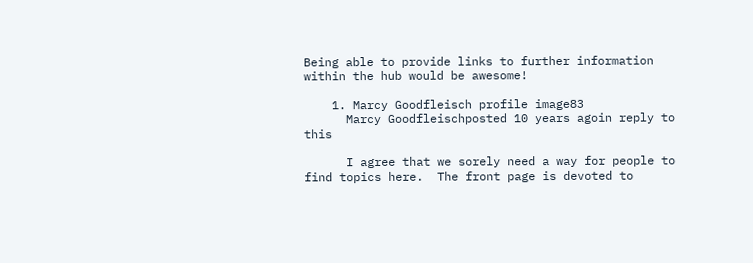Being able to provide links to further information within the hub would be awesome!

    1. Marcy Goodfleisch profile image83
      Marcy Goodfleischposted 10 years agoin reply to this

      I agree that we sorely need a way for people to find topics here.  The front page is devoted to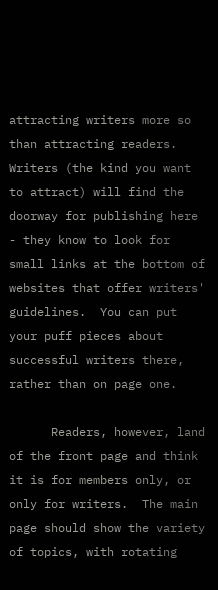attracting writers more so than attracting readers.  Writers (the kind you want to attract) will find the doorway for publishing here - they know to look for small links at the bottom of websites that offer writers' guidelines.  You can put your puff pieces about successful writers there, rather than on page one.

      Readers, however, land of the front page and think it is for members only, or only for writers.  The main page should show the variety of topics, with rotating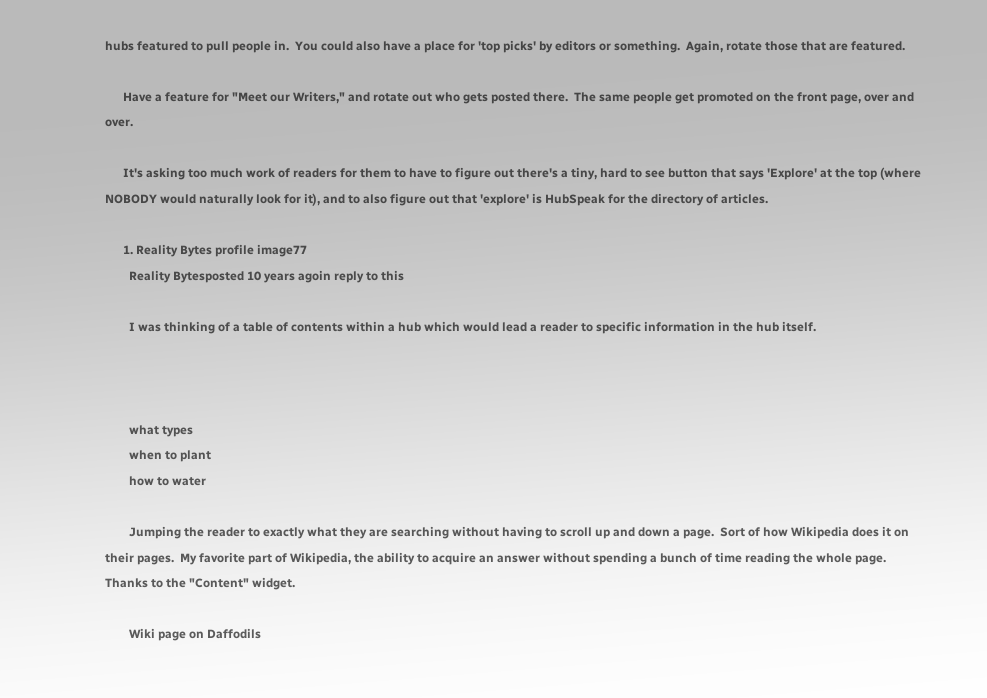hubs featured to pull people in.  You could also have a place for 'top picks' by editors or something.  Again, rotate those that are featured.

      Have a feature for "Meet our Writers," and rotate out who gets posted there.  The same people get promoted on the front page, over and over.

      It's asking too much work of readers for them to have to figure out there's a tiny, hard to see button that says 'Explore' at the top (where NOBODY would naturally look for it), and to also figure out that 'explore' is HubSpeak for the directory of articles.

      1. Reality Bytes profile image77
        Reality Bytesposted 10 years agoin reply to this

        I was thinking of a table of contents within a hub which would lead a reader to specific information in the hub itself.



        what types
        when to plant
        how to water

        Jumping the reader to exactly what they are searching without having to scroll up and down a page.  Sort of how Wikipedia does it on their pages.  My favorite part of Wikipedia, the ability to acquire an answer without spending a bunch of time reading the whole page. Thanks to the "Content" widget.

        Wiki page on Daffodils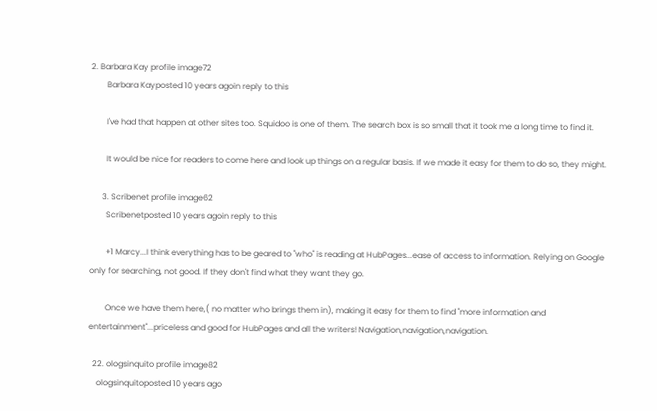2. Barbara Kay profile image72
        Barbara Kayposted 10 years agoin reply to this

        I've had that happen at other sites too. Squidoo is one of them. The search box is so small that it took me a long time to find it.

        It would be nice for readers to come here and look up things on a regular basis. If we made it easy for them to do so, they might.

      3. Scribenet profile image62
        Scribenetposted 10 years agoin reply to this

        +1 Marcy...I think everything has to be geared to "who" is reading at HubPages...ease of access to information. Relying on Google only for searching, not good. If they don't find what they want they go.

        Once we have them here,( no matter who brings them in), making it easy for them to find "more information and entertainment"...priceless and good for HubPages and all the writers! Navigation,navigation,navigation.

  22. ologsinquito profile image82
    ologsinquitoposted 10 years ago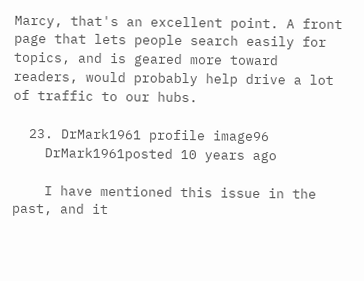Marcy, that's an excellent point. A front page that lets people search easily for topics, and is geared more toward readers, would probably help drive a lot of traffic to our hubs.

  23. DrMark1961 profile image96
    DrMark1961posted 10 years ago

    I have mentioned this issue in the past, and it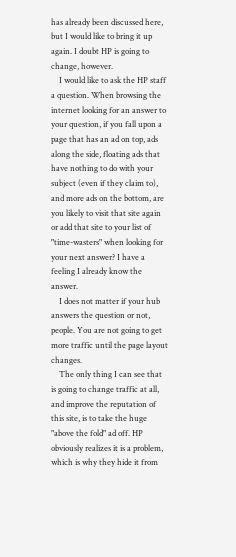has already been discussed here, but I would like to bring it up again. I doubt HP is going to change, however.
    I would like to ask the HP staff a question. When browsing the internet looking for an answer to your question, if you fall upon a page that has an ad on top, ads along the side, floating ads that have nothing to do with your subject (even if they claim to), and more ads on the bottom, are you likely to visit that site again or add that site to your list of "time-wasters" when looking for your next answer? I have a feeling I already know the answer.
    I does not matter if your hub answers the question or not, people. You are not going to get more traffic until the page layout changes.
    The only thing I can see that is going to change traffic at all, and improve the reputation of this site, is to take the huge "above the fold" ad off. HP obviously realizes it is a problem, which is why they hide it from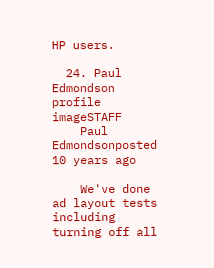HP users.

  24. Paul Edmondson profile imageSTAFF
    Paul Edmondsonposted 10 years ago

    We've done ad layout tests including turning off all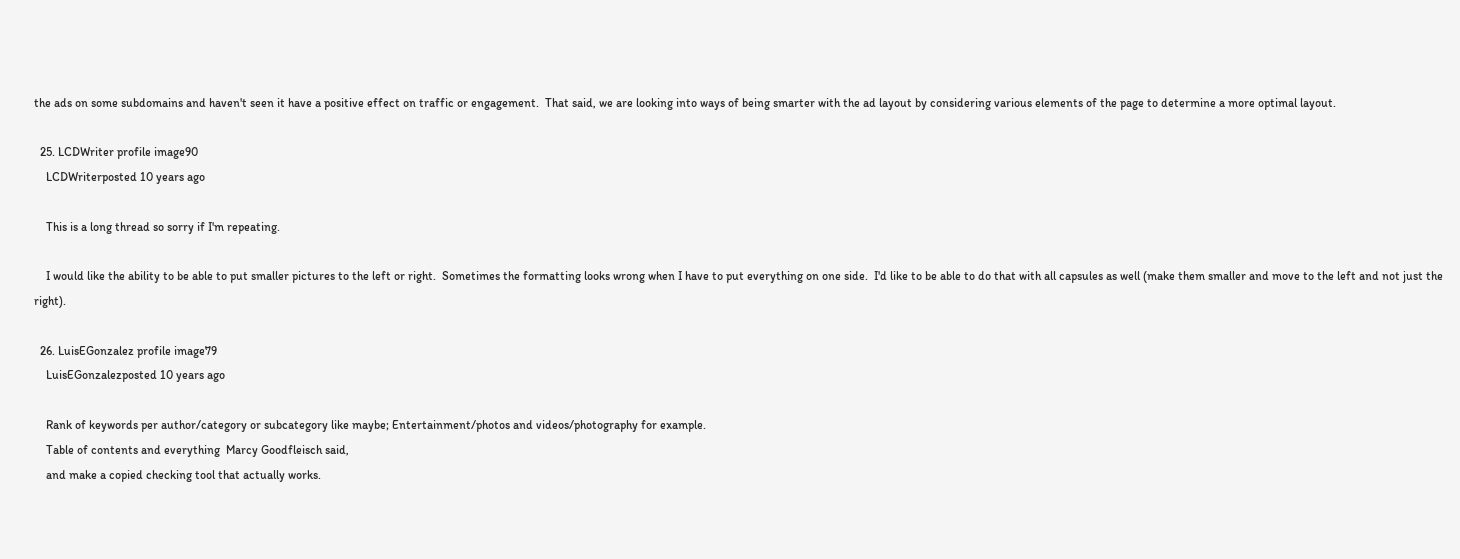the ads on some subdomains and haven't seen it have a positive effect on traffic or engagement.  That said, we are looking into ways of being smarter with the ad layout by considering various elements of the page to determine a more optimal layout.

  25. LCDWriter profile image90
    LCDWriterposted 10 years ago

    This is a long thread so sorry if I'm repeating.

    I would like the ability to be able to put smaller pictures to the left or right.  Sometimes the formatting looks wrong when I have to put everything on one side.  I'd like to be able to do that with all capsules as well (make them smaller and move to the left and not just the right).

  26. LuisEGonzalez profile image79
    LuisEGonzalezposted 10 years ago

    Rank of keywords per author/category or subcategory like maybe; Entertainment/photos and videos/photography for example.
    Table of contents and everything  Marcy Goodfleisch said,
    and make a copied checking tool that actually works.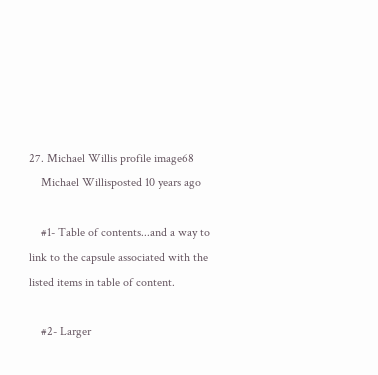27. Michael Willis profile image68
    Michael Willisposted 10 years ago

    #1- Table of contents...and a way to link to the capsule associated with the listed items in table of content.

    #2- Larger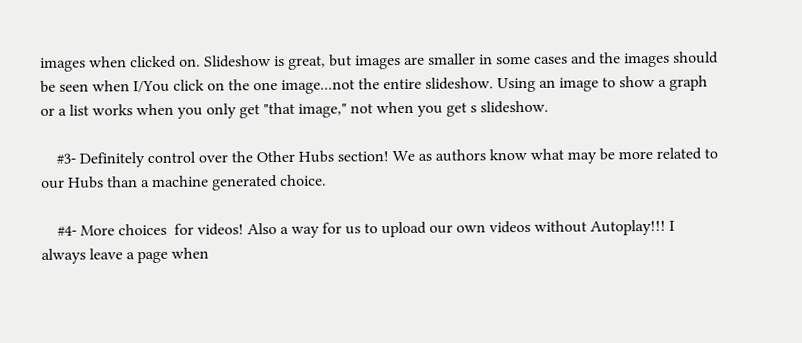images when clicked on. Slideshow is great, but images are smaller in some cases and the images should be seen when I/You click on the one image...not the entire slideshow. Using an image to show a graph or a list works when you only get "that image," not when you get s slideshow.

    #3- Definitely control over the Other Hubs section! We as authors know what may be more related to our Hubs than a machine generated choice.

    #4- More choices  for videos! Also a way for us to upload our own videos without Autoplay!!! I always leave a page when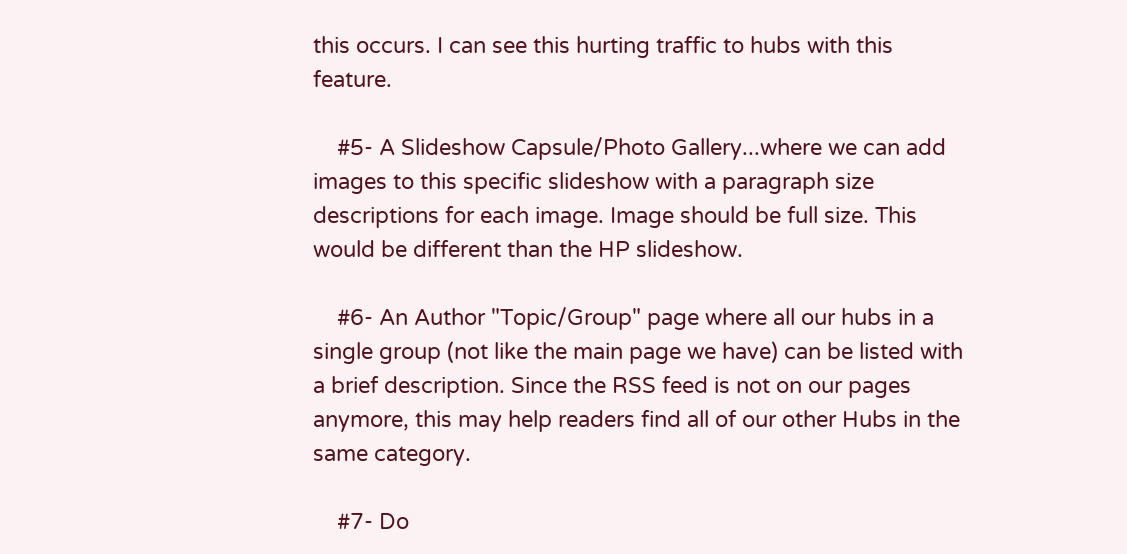this occurs. I can see this hurting traffic to hubs with this feature.

    #5- A Slideshow Capsule/Photo Gallery...where we can add images to this specific slideshow with a paragraph size descriptions for each image. Image should be full size. This would be different than the HP slideshow.

    #6- An Author "Topic/Group" page where all our hubs in a single group (not like the main page we have) can be listed with a brief description. Since the RSS feed is not on our pages anymore, this may help readers find all of our other Hubs in the same category.

    #7- Do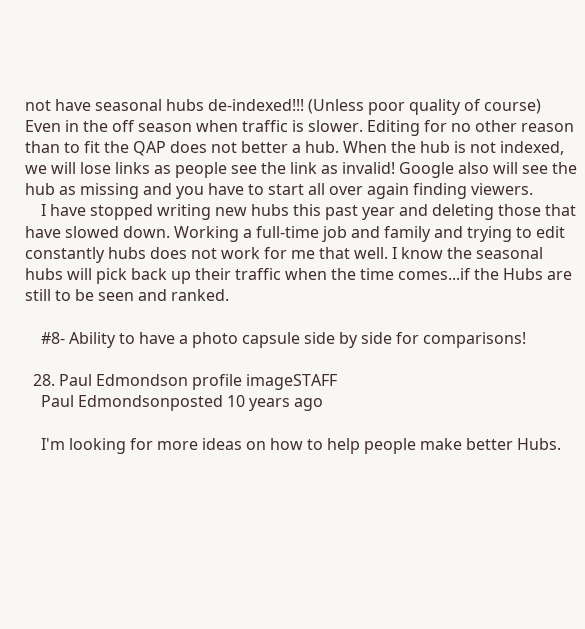not have seasonal hubs de-indexed!!! (Unless poor quality of course) Even in the off season when traffic is slower. Editing for no other reason than to fit the QAP does not better a hub. When the hub is not indexed, we will lose links as people see the link as invalid! Google also will see the hub as missing and you have to start all over again finding viewers.
    I have stopped writing new hubs this past year and deleting those that have slowed down. Working a full-time job and family and trying to edit constantly hubs does not work for me that well. I know the seasonal hubs will pick back up their traffic when the time comes...if the Hubs are still to be seen and ranked.

    #8- Ability to have a photo capsule side by side for comparisons!

  28. Paul Edmondson profile imageSTAFF
    Paul Edmondsonposted 10 years ago

    I'm looking for more ideas on how to help people make better Hubs.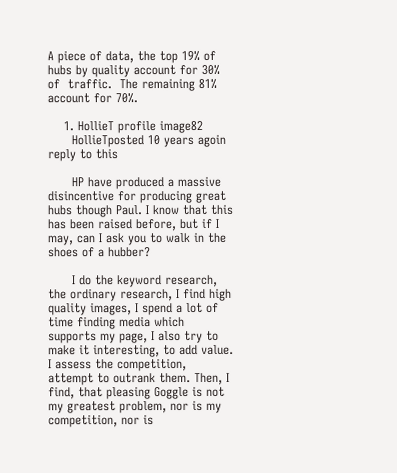A piece of data, the top 19% of hubs by quality account for 30% of  traffic.  The remaining 81% account for 70%.

    1. HollieT profile image82
      HollieTposted 10 years agoin reply to this

      HP have produced a massive disincentive for producing great hubs though Paul. I know that this has been raised before, but if I may, can I ask you to walk in the shoes of a hubber?

      I do the keyword research, the ordinary research, I find high quality images, I spend a lot of time finding media which supports my page, I also try to make it interesting, to add value. I assess the competition, attempt to outrank them. Then, I find, that pleasing Goggle is not my greatest problem, nor is my competition, nor is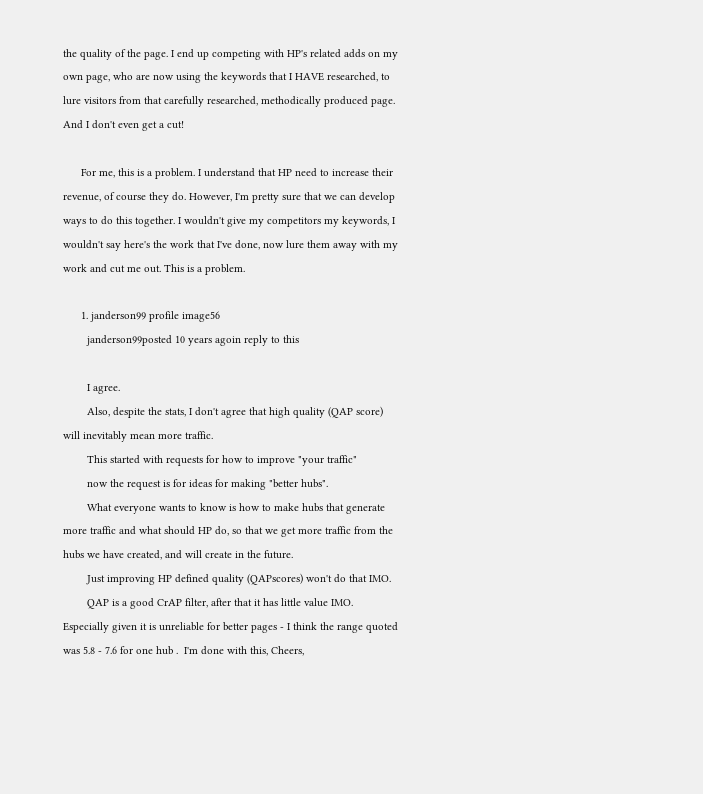the quality of the page. I end up competing with HP's related adds on my own page, who are now using the keywords that I HAVE researched, to lure visitors from that carefully researched, methodically produced page. And I don't even get a cut!

      For me, this is a problem. I understand that HP need to increase their revenue, of course they do. However, I'm pretty sure that we can develop ways to do this together. I wouldn't give my competitors my keywords, I wouldn't say here's the work that I've done, now lure them away with my work and cut me out. This is a problem.

      1. janderson99 profile image56
        janderson99posted 10 years agoin reply to this

        I agree.
        Also, despite the stats, I don't agree that high quality (QAP score) will inevitably mean more traffic.
        This started with requests for how to improve "your traffic"
        now the request is for ideas for making "better hubs".
        What everyone wants to know is how to make hubs that generate more traffic and what should HP do, so that we get more traffic from the hubs we have created, and will create in the future.
        Just improving HP defined quality (QAPscores) won't do that IMO.
        QAP is a good CrAP filter, after that it has little value IMO. Especially given it is unreliable for better pages - I think the range quoted was 5.8 - 7.6 for one hub .  I'm done with this, Cheers,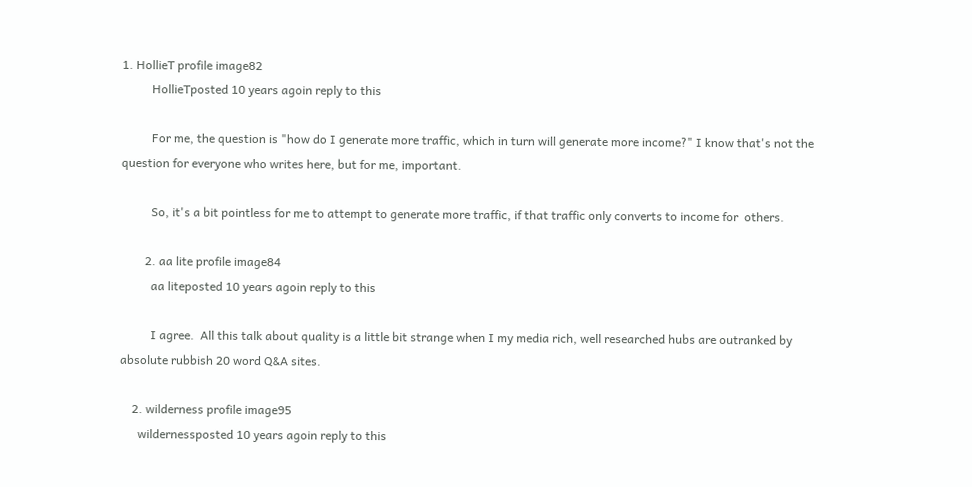1. HollieT profile image82
          HollieTposted 10 years agoin reply to this

          For me, the question is "how do I generate more traffic, which in turn will generate more income?" I know that's not the question for everyone who writes here, but for me, important.

          So, it's a bit pointless for me to attempt to generate more traffic, if that traffic only converts to income for  others.

        2. aa lite profile image84
          aa liteposted 10 years agoin reply to this

          I agree.  All this talk about quality is a little bit strange when I my media rich, well researched hubs are outranked by absolute rubbish 20 word Q&A sites.

    2. wilderness profile image95
      wildernessposted 10 years agoin reply to this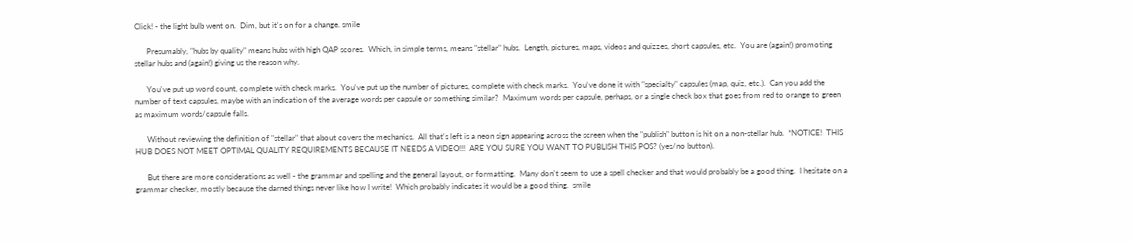Click! - the light bulb went on.  Dim, but it's on for a change. smile

      Presumably, "hubs by quality" means hubs with high QAP scores.  Which, in simple terms, means "stellar" hubs.  Length, pictures, maps, videos and quizzes, short capsules, etc.  You are (again!) promoting stellar hubs and (again!) giving us the reason why.

      You've put up word count, complete with check marks.  You've put up the number of pictures, complete with check marks.  You've done it with "specialty" capsules (map, quiz, etc.).  Can you add the number of text capsules, maybe with an indication of the average words per capsule or something similar?  Maximum words per capsule, perhaps, or a single check box that goes from red to orange to green as maximum words/capsule falls.

      Without reviewing the definition of "stellar" that about covers the mechanics.  All that's left is a neon sign appearing across the screen when the "publish" button is hit on a non-stellar hub.  *NOTICE!  THIS HUB DOES NOT MEET OPTIMAL QUALITY REQUIREMENTS BECAUSE IT NEEDS A VIDEO!!!  ARE YOU SURE YOU WANT TO PUBLISH THIS POS? (yes/no button).

      But there are more considerations as well - the grammar and spelling and the general layout, or formatting.  Many don't seem to use a spell checker and that would probably be a good thing.  I hesitate on a grammar checker, mostly because the darned things never like how I write!  Which probably indicates it would be a good thing.  smile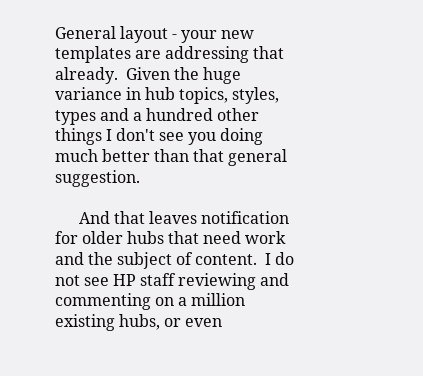General layout - your new templates are addressing that already.  Given the huge variance in hub topics, styles, types and a hundred other things I don't see you doing much better than that general suggestion.

      And that leaves notification for older hubs that need work and the subject of content.  I do not see HP staff reviewing and commenting on a million existing hubs, or even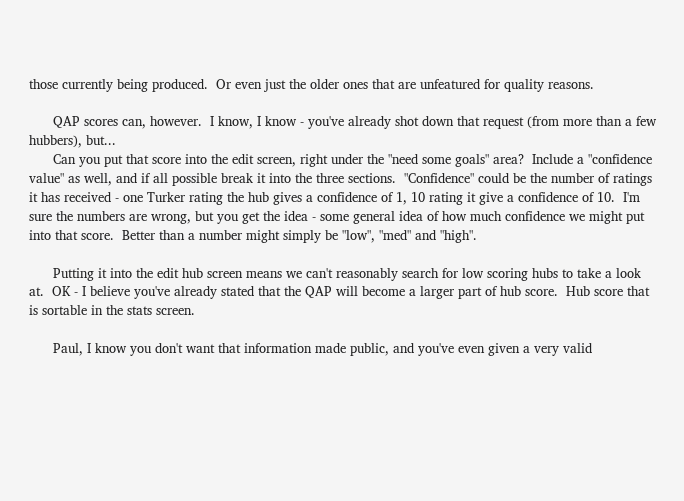those currently being produced.  Or even just the older ones that are unfeatured for quality reasons.

      QAP scores can, however.  I know, I know - you've already shot down that request (from more than a few hubbers), but...
      Can you put that score into the edit screen, right under the "need some goals" area?  Include a "confidence value" as well, and if all possible break it into the three sections.  "Confidence" could be the number of ratings it has received - one Turker rating the hub gives a confidence of 1, 10 rating it give a confidence of 10.  I'm sure the numbers are wrong, but you get the idea - some general idea of how much confidence we might put into that score.  Better than a number might simply be "low", "med" and "high".

      Putting it into the edit hub screen means we can't reasonably search for low scoring hubs to take a look at.  OK - I believe you've already stated that the QAP will become a larger part of hub score.  Hub score that is sortable in the stats screen.

      Paul, I know you don't want that information made public, and you've even given a very valid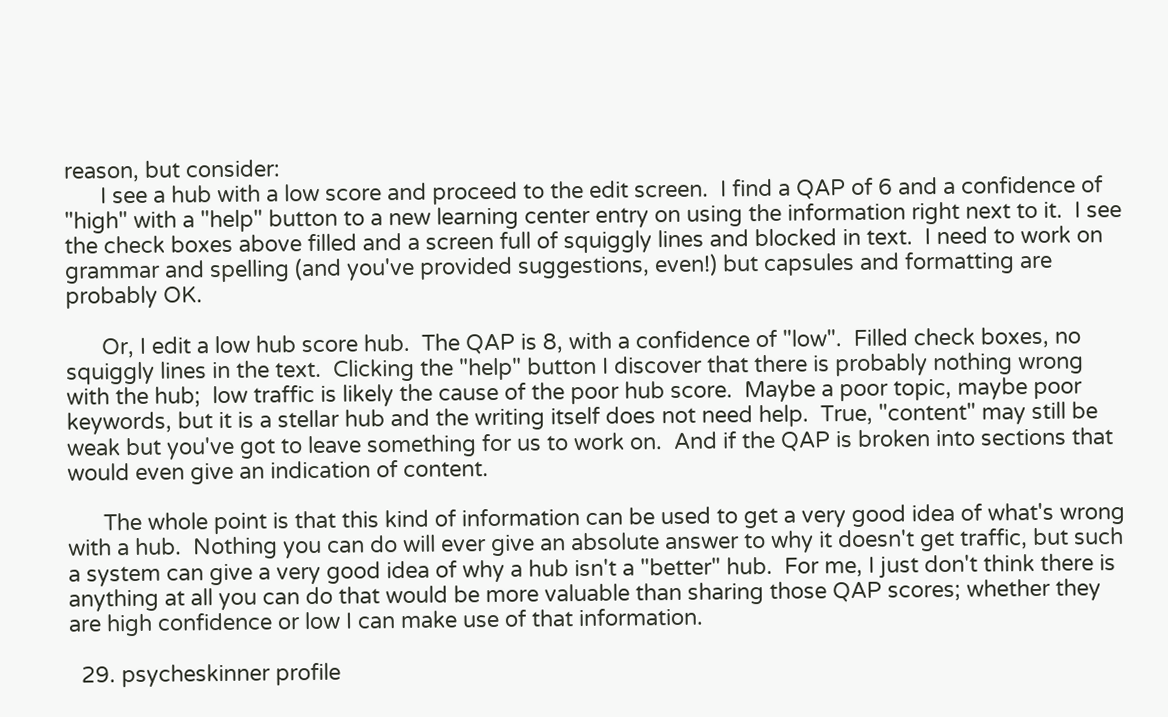reason, but consider:
      I see a hub with a low score and proceed to the edit screen.  I find a QAP of 6 and a confidence of "high" with a "help" button to a new learning center entry on using the information right next to it.  I see the check boxes above filled and a screen full of squiggly lines and blocked in text.  I need to work on grammar and spelling (and you've provided suggestions, even!) but capsules and formatting are probably OK.

      Or, I edit a low hub score hub.  The QAP is 8, with a confidence of "low".  Filled check boxes, no squiggly lines in the text.  Clicking the "help" button I discover that there is probably nothing wrong with the hub;  low traffic is likely the cause of the poor hub score.  Maybe a poor topic, maybe poor keywords, but it is a stellar hub and the writing itself does not need help.  True, "content" may still be weak but you've got to leave something for us to work on.  And if the QAP is broken into sections that would even give an indication of content.

      The whole point is that this kind of information can be used to get a very good idea of what's wrong with a hub.  Nothing you can do will ever give an absolute answer to why it doesn't get traffic, but such a system can give a very good idea of why a hub isn't a "better" hub.  For me, I just don't think there is anything at all you can do that would be more valuable than sharing those QAP scores; whether they are high confidence or low I can make use of that information.

  29. psycheskinner profile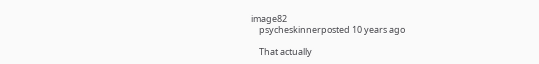image82
    psycheskinnerposted 10 years ago

    That actually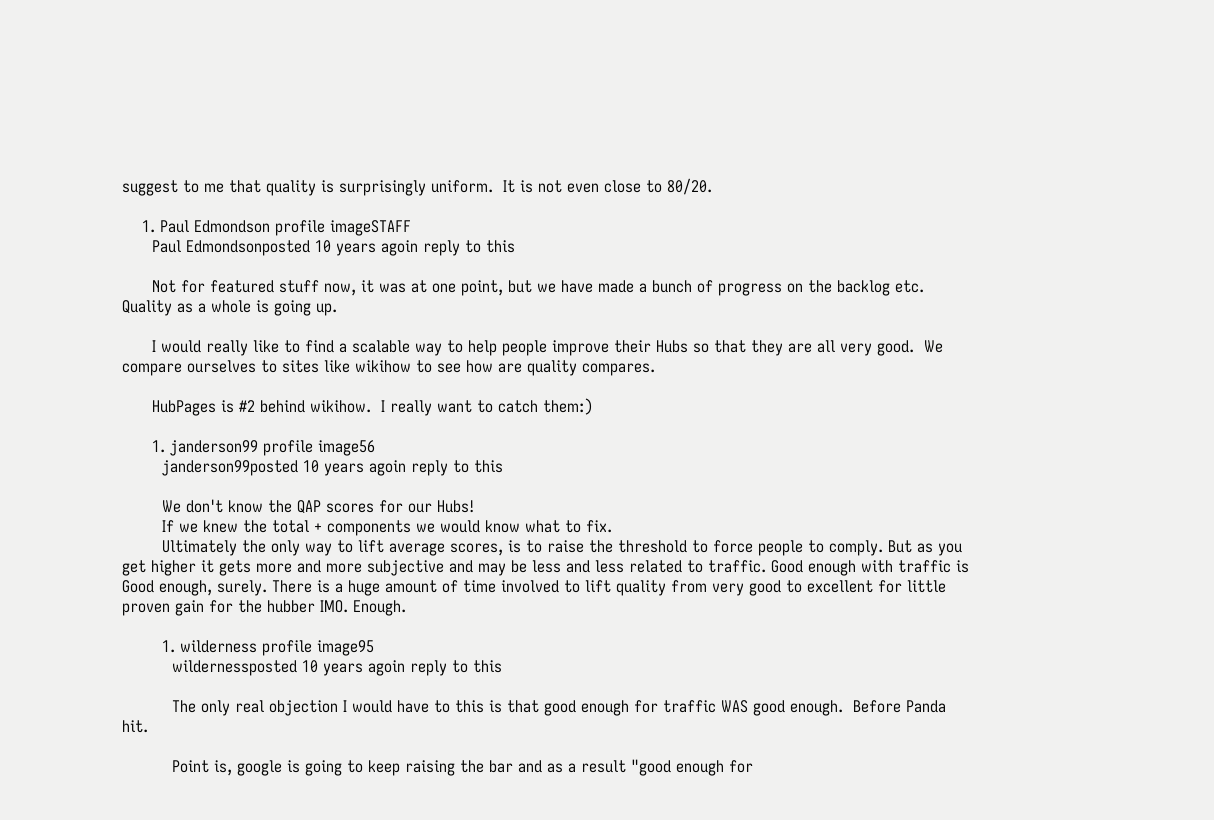suggest to me that quality is surprisingly uniform.  It is not even close to 80/20.

    1. Paul Edmondson profile imageSTAFF
      Paul Edmondsonposted 10 years agoin reply to this

      Not for featured stuff now, it was at one point, but we have made a bunch of progress on the backlog etc.  Quality as a whole is going up.

      I would really like to find a scalable way to help people improve their Hubs so that they are all very good.  We compare ourselves to sites like wikihow to see how are quality compares.

      HubPages is #2 behind wikihow.  I really want to catch them:)

      1. janderson99 profile image56
        janderson99posted 10 years agoin reply to this

        We don't know the QAP scores for our Hubs!
        If we knew the total + components we would know what to fix.
        Ultimately the only way to lift average scores, is to raise the threshold to force people to comply. But as you get higher it gets more and more subjective and may be less and less related to traffic. Good enough with traffic is Good enough, surely. There is a huge amount of time involved to lift quality from very good to excellent for little proven gain for the hubber IMO. Enough.

        1. wilderness profile image95
          wildernessposted 10 years agoin reply to this

          The only real objection I would have to this is that good enough for traffic WAS good enough.  Before Panda hit.

          Point is, google is going to keep raising the bar and as a result "good enough for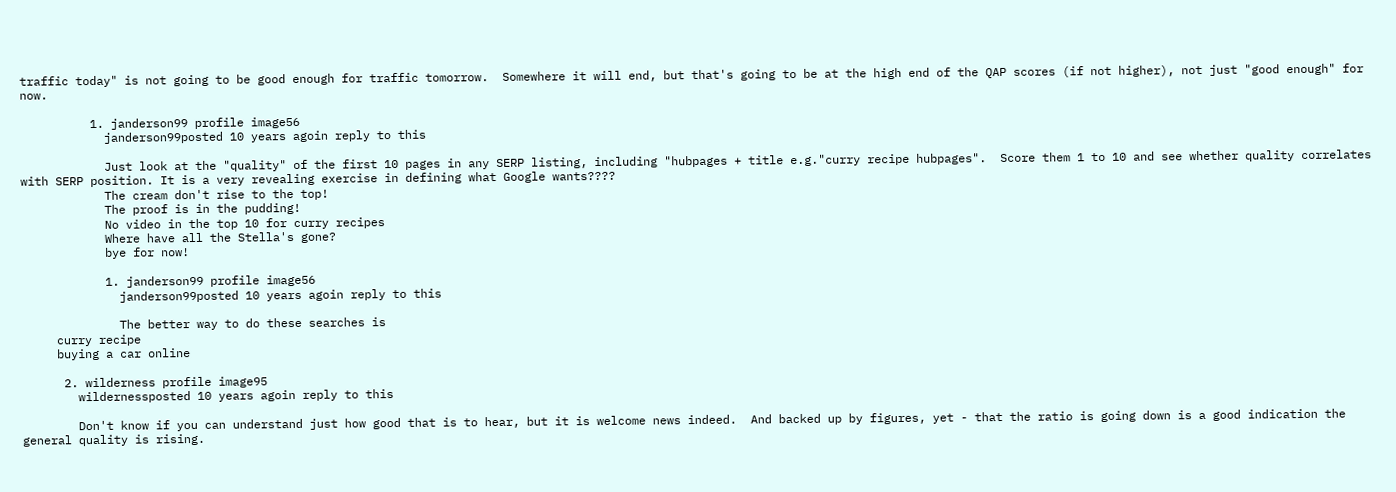traffic today" is not going to be good enough for traffic tomorrow.  Somewhere it will end, but that's going to be at the high end of the QAP scores (if not higher), not just "good enough" for now.

          1. janderson99 profile image56
            janderson99posted 10 years agoin reply to this

            Just look at the "quality" of the first 10 pages in any SERP listing, including "hubpages + title e.g."curry recipe hubpages".  Score them 1 to 10 and see whether quality correlates with SERP position. It is a very revealing exercise in defining what Google wants????
            The cream don't rise to the top!
            The proof is in the pudding!
            No video in the top 10 for curry recipes
            Where have all the Stella's gone?
            bye for now!

            1. janderson99 profile image56
              janderson99posted 10 years agoin reply to this

              The better way to do these searches is
     curry recipe
     buying a car online

      2. wilderness profile image95
        wildernessposted 10 years agoin reply to this

        Don't know if you can understand just how good that is to hear, but it is welcome news indeed.  And backed up by figures, yet - that the ratio is going down is a good indication the general quality is rising.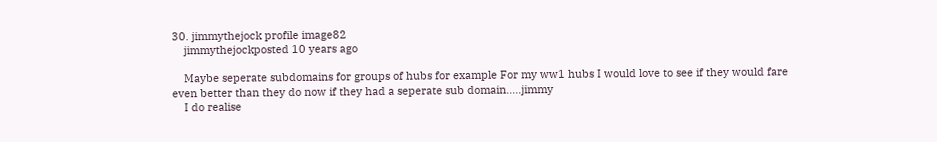30. jimmythejock profile image82
    jimmythejockposted 10 years ago

    Maybe seperate subdomains for groups of hubs for example For my ww1 hubs I would love to see if they would fare even better than they do now if they had a seperate sub domain.....jimmy
    I do realise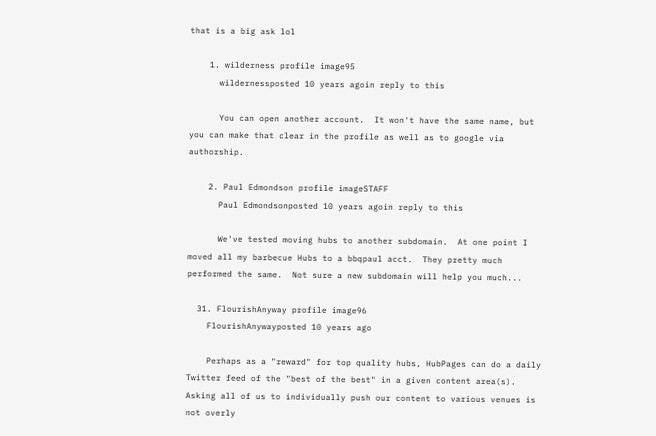that is a big ask lol

    1. wilderness profile image95
      wildernessposted 10 years agoin reply to this

      You can open another account.  It won't have the same name, but you can make that clear in the profile as well as to google via authorship.

    2. Paul Edmondson profile imageSTAFF
      Paul Edmondsonposted 10 years agoin reply to this

      We've tested moving hubs to another subdomain.  At one point I moved all my barbecue Hubs to a bbqpaul acct.  They pretty much performed the same.  Not sure a new subdomain will help you much...

  31. FlourishAnyway profile image96
    FlourishAnywayposted 10 years ago

    Perhaps as a "reward" for top quality hubs, HubPages can do a daily Twitter feed of the "best of the best" in a given content area(s).  Asking all of us to individually push our content to various venues is not overly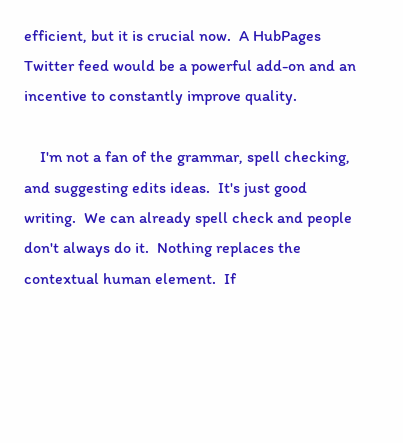efficient, but it is crucial now.  A HubPages Twitter feed would be a powerful add-on and an incentive to constantly improve quality.

    I'm not a fan of the grammar, spell checking, and suggesting edits ideas.  It's just good writing.  We can already spell check and people don't always do it.  Nothing replaces the contextual human element.  If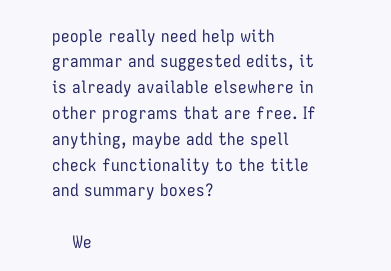people really need help with grammar and suggested edits, it is already available elsewhere in other programs that are free. If anything, maybe add the spell check functionality to the title and summary boxes?

    We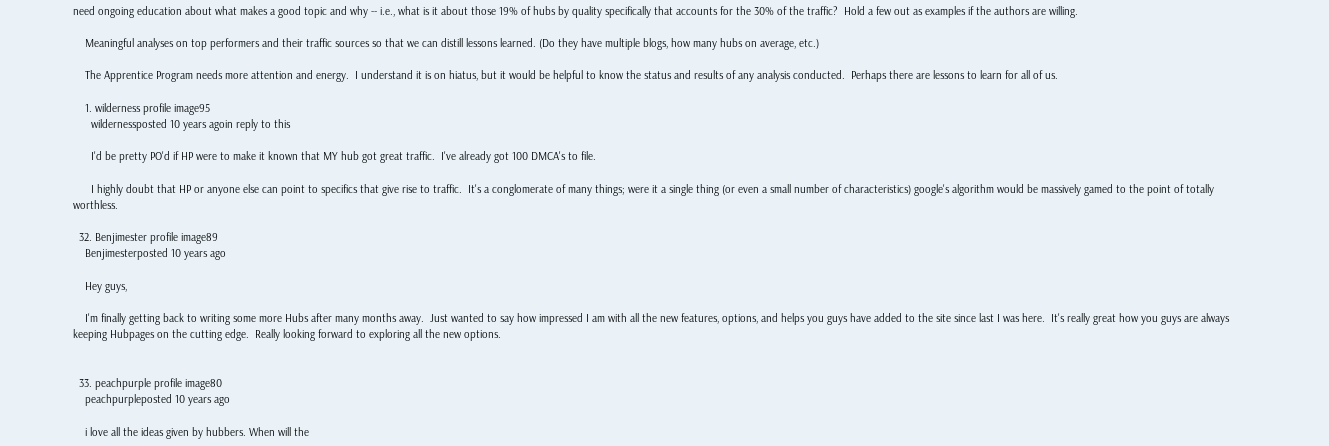need ongoing education about what makes a good topic and why -- i.e., what is it about those 19% of hubs by quality specifically that accounts for the 30% of the traffic?  Hold a few out as examples if the authors are willing.

    Meaningful analyses on top performers and their traffic sources so that we can distill lessons learned. (Do they have multiple blogs, how many hubs on average, etc.)

    The Apprentice Program needs more attention and energy.  I understand it is on hiatus, but it would be helpful to know the status and results of any analysis conducted.  Perhaps there are lessons to learn for all of us.

    1. wilderness profile image95
      wildernessposted 10 years agoin reply to this

      I'd be pretty PO'd if HP were to make it known that MY hub got great traffic.  I've already got 100 DMCA's to file.

      I highly doubt that HP or anyone else can point to specifics that give rise to traffic.  It's a conglomerate of many things; were it a single thing (or even a small number of characteristics) google's algorithm would be massively gamed to the point of totally worthless.

  32. Benjimester profile image89
    Benjimesterposted 10 years ago

    Hey guys,

    I'm finally getting back to writing some more Hubs after many months away.  Just wanted to say how impressed I am with all the new features, options, and helps you guys have added to the site since last I was here.  It's really great how you guys are always keeping Hubpages on the cutting edge.  Really looking forward to exploring all the new options.


  33. peachpurple profile image80
    peachpurpleposted 10 years ago

    i love all the ideas given by hubbers. When will the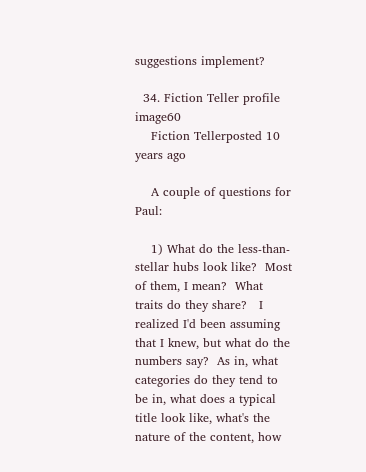suggestions implement?

  34. Fiction Teller profile image60
    Fiction Tellerposted 10 years ago

    A couple of questions for Paul:

    1) What do the less-than-stellar hubs look like?  Most of them, I mean?  What traits do they share?   I realized I'd been assuming that I knew, but what do the numbers say?  As in, what categories do they tend to be in, what does a typical title look like, what's the nature of the content, how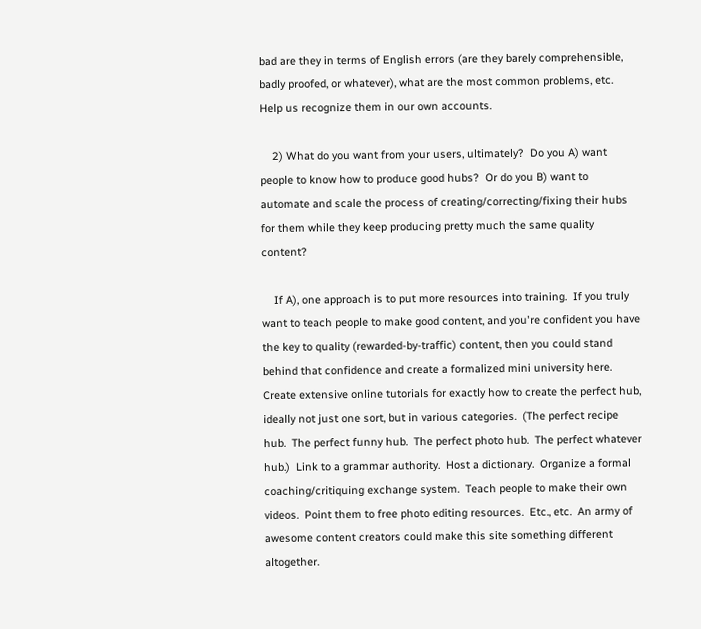bad are they in terms of English errors (are they barely comprehensible, badly proofed, or whatever), what are the most common problems, etc. Help us recognize them in our own accounts.

    2) What do you want from your users, ultimately?  Do you A) want people to know how to produce good hubs?  Or do you B) want to automate and scale the process of creating/correcting/fixing their hubs for them while they keep producing pretty much the same quality content?

    If A), one approach is to put more resources into training.  If you truly want to teach people to make good content, and you're confident you have the key to quality (rewarded-by-traffic) content, then you could stand behind that confidence and create a formalized mini university here.  Create extensive online tutorials for exactly how to create the perfect hub, ideally not just one sort, but in various categories.  (The perfect recipe hub.  The perfect funny hub.  The perfect photo hub.  The perfect whatever hub.)  Link to a grammar authority.  Host a dictionary.  Organize a formal coaching/critiquing exchange system.  Teach people to make their own videos.  Point them to free photo editing resources.  Etc., etc.  An army of awesome content creators could make this site something different altogether.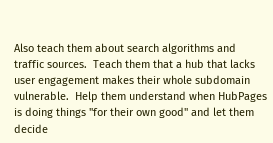Also teach them about search algorithms and traffic sources.  Teach them that a hub that lacks user engagement makes their whole subdomain vulnerable.  Help them understand when HubPages is doing things "for their own good" and let them decide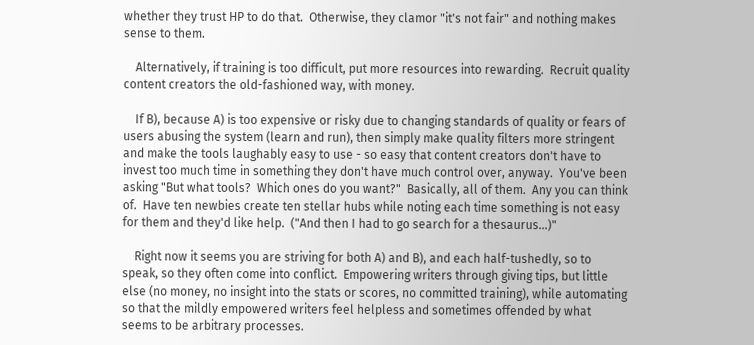whether they trust HP to do that.  Otherwise, they clamor "it's not fair" and nothing makes sense to them.

    Alternatively, if training is too difficult, put more resources into rewarding.  Recruit quality content creators the old-fashioned way, with money.

    If B), because A) is too expensive or risky due to changing standards of quality or fears of users abusing the system (learn and run), then simply make quality filters more stringent and make the tools laughably easy to use - so easy that content creators don't have to invest too much time in something they don't have much control over, anyway.  You've been asking "But what tools?  Which ones do you want?"  Basically, all of them.  Any you can think of.  Have ten newbies create ten stellar hubs while noting each time something is not easy for them and they'd like help.  ("And then I had to go search for a thesaurus...)"

    Right now it seems you are striving for both A) and B), and each half-tushedly, so to speak, so they often come into conflict.  Empowering writers through giving tips, but little else (no money, no insight into the stats or scores, no committed training), while automating so that the mildly empowered writers feel helpless and sometimes offended by what seems to be arbitrary processes.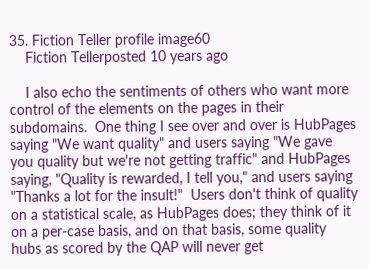35. Fiction Teller profile image60
    Fiction Tellerposted 10 years ago

    I also echo the sentiments of others who want more control of the elements on the pages in their subdomains.  One thing I see over and over is HubPages saying "We want quality" and users saying "We gave you quality but we're not getting traffic" and HubPages saying, "Quality is rewarded, I tell you," and users saying "Thanks a lot for the insult!"  Users don't think of quality on a statistical scale, as HubPages does; they think of it on a per-case basis, and on that basis, some quality hubs as scored by the QAP will never get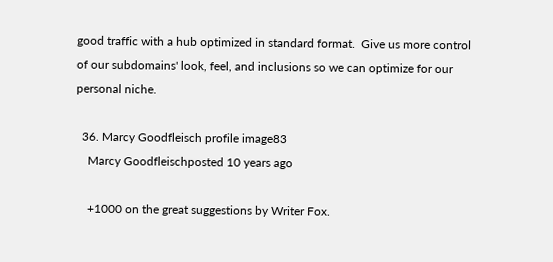good traffic with a hub optimized in standard format.  Give us more control of our subdomains' look, feel, and inclusions so we can optimize for our personal niche.

  36. Marcy Goodfleisch profile image83
    Marcy Goodfleischposted 10 years ago

    +1000 on the great suggestions by Writer Fox.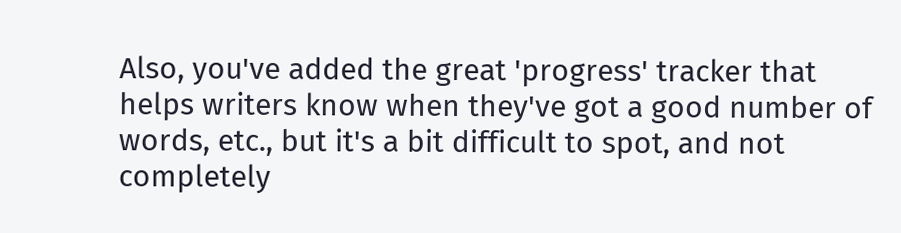Also, you've added the great 'progress' tracker that helps writers know when they've got a good number of words, etc., but it's a bit difficult to spot, and not completely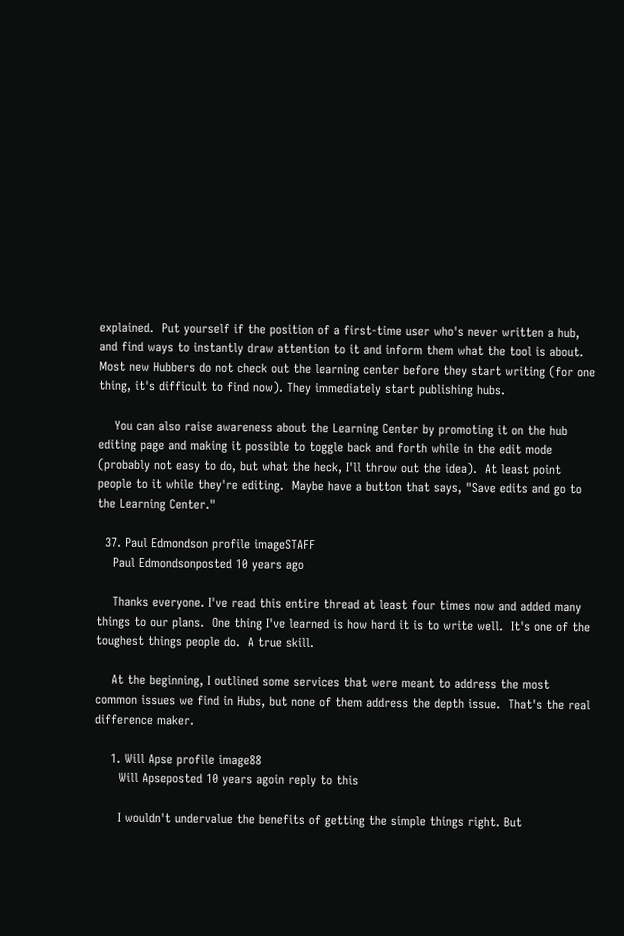explained.  Put yourself if the position of a first-time user who's never written a hub, and find ways to instantly draw attention to it and inform them what the tool is about.  Most new Hubbers do not check out the learning center before they start writing (for one thing, it's difficult to find now). They immediately start publishing hubs.

    You can also raise awareness about the Learning Center by promoting it on the hub editing page and making it possible to toggle back and forth while in the edit mode (probably not easy to do, but what the heck, I'll throw out the idea).  At least point people to it while they're editing.  Maybe have a button that says, "Save edits and go to the Learning Center."

  37. Paul Edmondson profile imageSTAFF
    Paul Edmondsonposted 10 years ago

    Thanks everyone. I've read this entire thread at least four times now and added many things to our plans.  One thing I've learned is how hard it is to write well.  It's one of the toughest things people do.  A true skill.

    At the beginning, I outlined some services that were meant to address the most common issues we find in Hubs, but none of them address the depth issue.  That's the real difference maker.

    1. Will Apse profile image88
      Will Apseposted 10 years agoin reply to this

      I wouldn't undervalue the benefits of getting the simple things right. But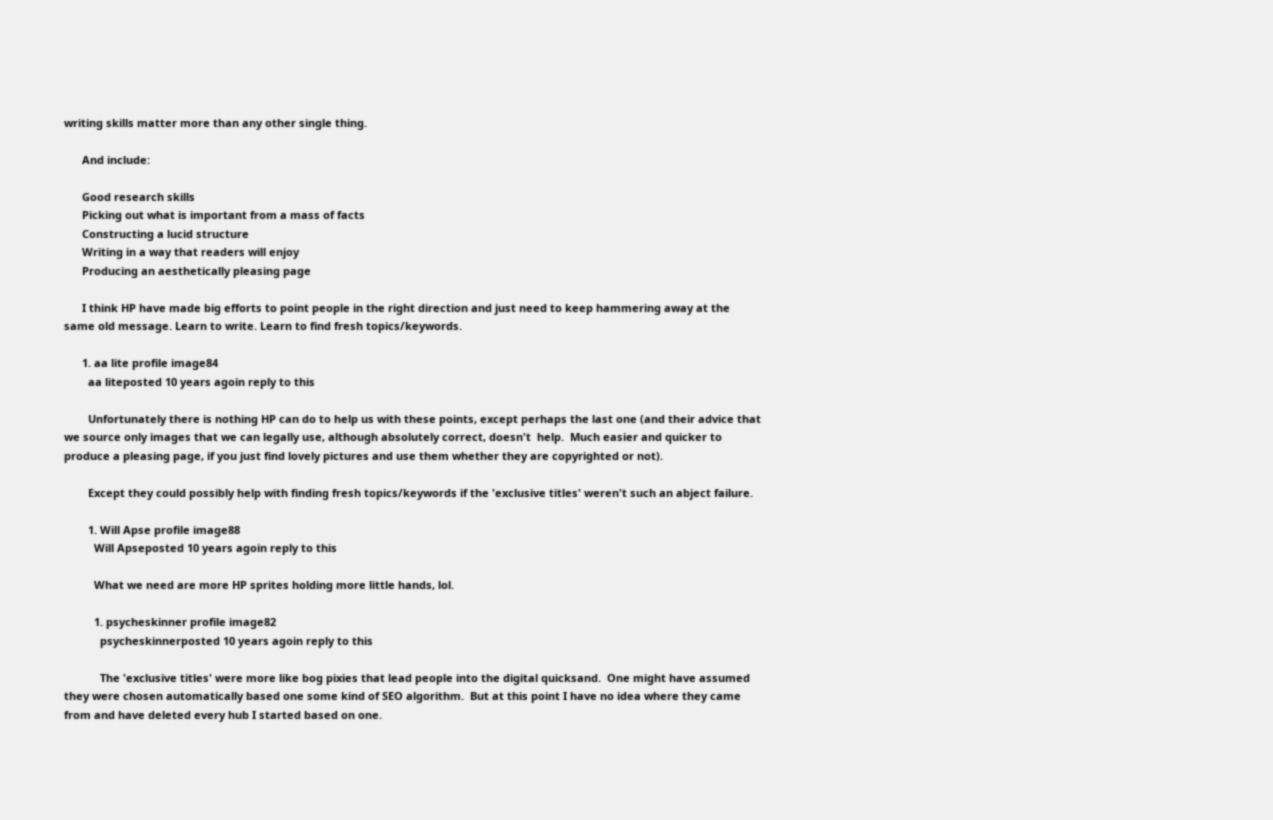writing skills matter more than any other single thing.

      And include:

      Good research skills
      Picking out what is important from a mass of facts
      Constructing a lucid structure
      Writing in a way that readers will enjoy
      Producing an aesthetically pleasing page

      I think HP have made big efforts to point people in the right direction and just need to keep hammering away at the same old message. Learn to write. Learn to find fresh topics/keywords.

      1. aa lite profile image84
        aa liteposted 10 years agoin reply to this

        Unfortunately there is nothing HP can do to help us with these points, except perhaps the last one (and their advice that we source only images that we can legally use, although absolutely correct, doesn't  help.  Much easier and quicker to produce a pleasing page, if you just find lovely pictures and use them whether they are copyrighted or not).

        Except they could possibly help with finding fresh topics/keywords if the 'exclusive titles' weren't such an abject failure.

        1. Will Apse profile image88
          Will Apseposted 10 years agoin reply to this

          What we need are more HP sprites holding more little hands, lol.

          1. psycheskinner profile image82
            psycheskinnerposted 10 years agoin reply to this

            The 'exclusive titles' were more like bog pixies that lead people into the digital quicksand.  One might have assumed they were chosen automatically based one some kind of SEO algorithm.  But at this point I have no idea where they came from and have deleted every hub I started based on one.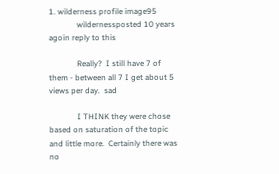1. wilderness profile image95
              wildernessposted 10 years agoin reply to this

              Really?  I still have 7 of them - between all 7 I get about 5 views per day.  sad

              I THINK they were chose based on saturation of the topic and little more.  Certainly there was no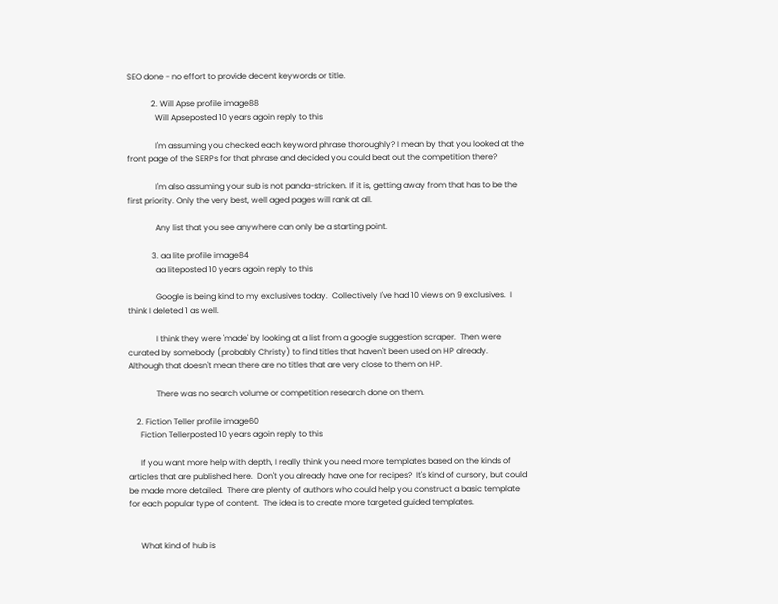SEO done - no effort to provide decent keywords or title.

            2. Will Apse profile image88
              Will Apseposted 10 years agoin reply to this

              I'm assuming you checked each keyword phrase thoroughly? I mean by that you looked at the front page of the SERPs for that phrase and decided you could beat out the competition there?

              I'm also assuming your sub is not panda-stricken. If it is, getting away from that has to be the first priority. Only the very best, well aged pages will rank at all.

              Any list that you see anywhere can only be a starting point.

            3. aa lite profile image84
              aa liteposted 10 years agoin reply to this

              Google is being kind to my exclusives today.  Collectively I've had 10 views on 9 exclusives.  I think I deleted 1 as well.

              I think they were 'made' by looking at a list from a google suggestion scraper.  Then were curated by somebody (probably Christy) to find titles that haven't been used on HP already.  Although that doesn't mean there are no titles that are very close to them on HP.

              There was no search volume or competition research done on them.

    2. Fiction Teller profile image60
      Fiction Tellerposted 10 years agoin reply to this

      If you want more help with depth, I really think you need more templates based on the kinds of articles that are published here.  Don't you already have one for recipes?  It's kind of cursory, but could be made more detailed.  There are plenty of authors who could help you construct a basic template for each popular type of content.  The idea is to create more targeted guided templates.


      What kind of hub is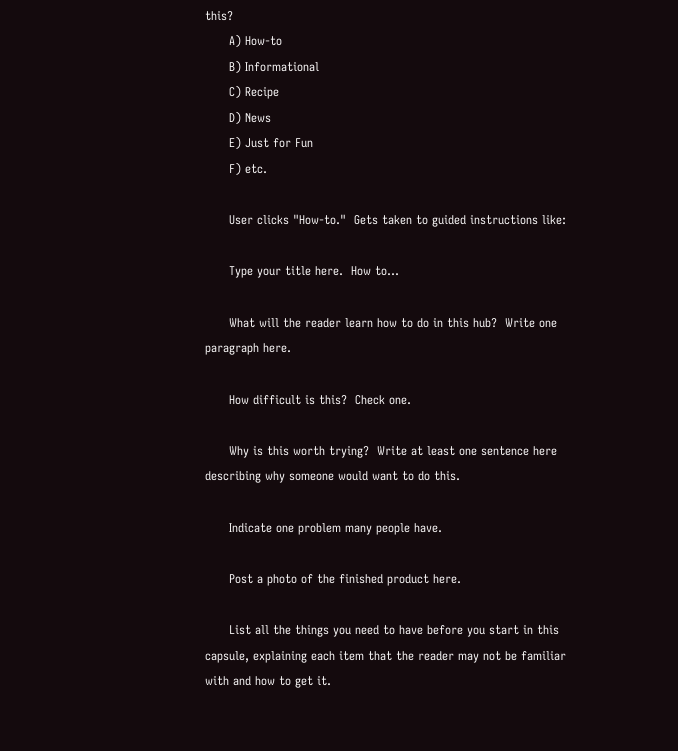this?
      A) How-to
      B) Informational
      C) Recipe
      D) News
      E) Just for Fun
      F) etc.

      User clicks "How-to."  Gets taken to guided instructions like:

      Type your title here.  How to...

      What will the reader learn how to do in this hub?  Write one paragraph here.

      How difficult is this?  Check one.

      Why is this worth trying?  Write at least one sentence here describing why someone would want to do this.

      Indicate one problem many people have.

      Post a photo of the finished product here.

      List all the things you need to have before you start in this capsule, explaining each item that the reader may not be familiar with and how to get it.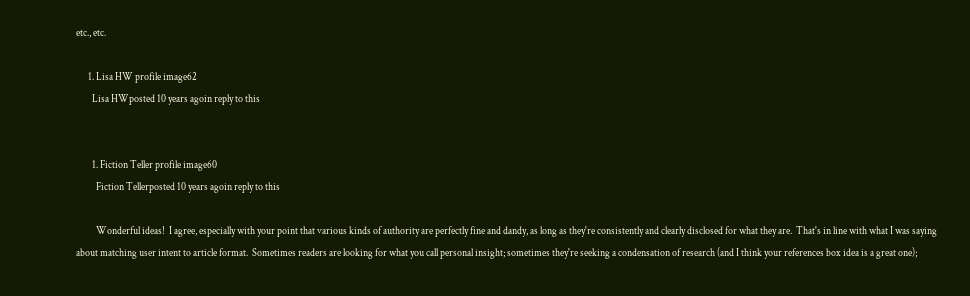etc., etc.

      1. Lisa HW profile image62
        Lisa HWposted 10 years agoin reply to this


        1. Fiction Teller profile image60
          Fiction Tellerposted 10 years agoin reply to this

          Wonderful ideas!  I agree, especially with your point that various kinds of authority are perfectly fine and dandy, as long as they're consistently and clearly disclosed for what they are.  That's in line with what I was saying about matching user intent to article format.  Sometimes readers are looking for what you call personal insight; sometimes they're seeking a condensation of research (and I think your references box idea is a great one);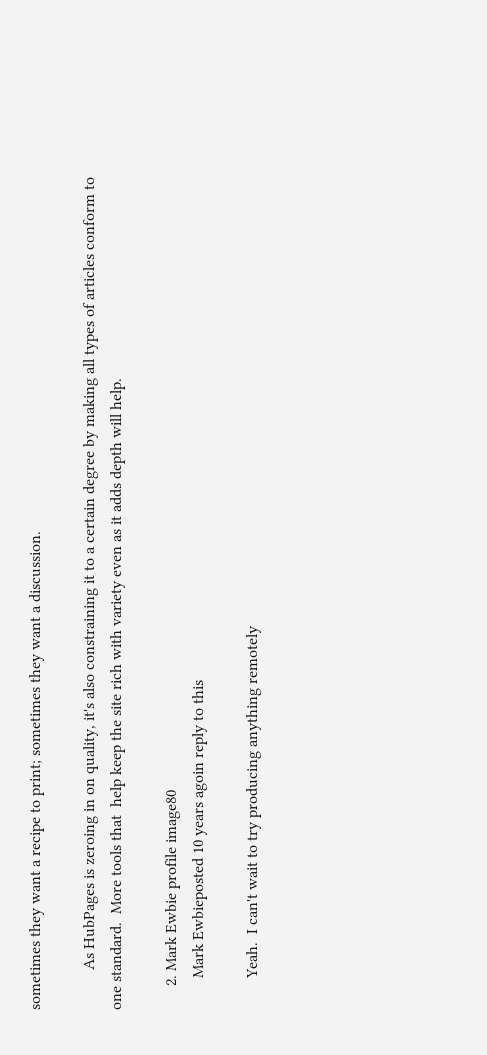sometimes they want a recipe to print; sometimes they want a discussion.

          As HubPages is zeroing in on quality, it's also constraining it to a certain degree by making all types of articles conform to one standard.  More tools that  help keep the site rich with variety even as it adds depth will help.

      2. Mark Ewbie profile image80
        Mark Ewbieposted 10 years agoin reply to this

        Yeah.  I can't wait to try producing anything remotely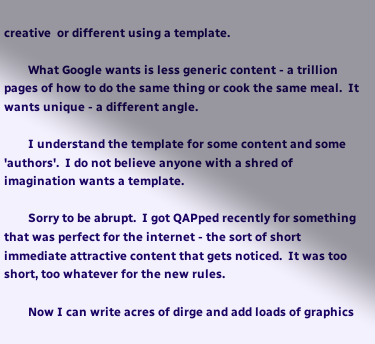creative  or different using a template.

        What Google wants is less generic content - a trillion pages of how to do the same thing or cook the same meal.  It wants unique - a different angle.

        I understand the template for some content and some 'authors'.  I do not believe anyone with a shred of imagination wants a template.

        Sorry to be abrupt.  I got QAPped recently for something that was perfect for the internet - the sort of short immediate attractive content that gets noticed.  It was too short, too whatever for the new rules.

        Now I can write acres of dirge and add loads of graphics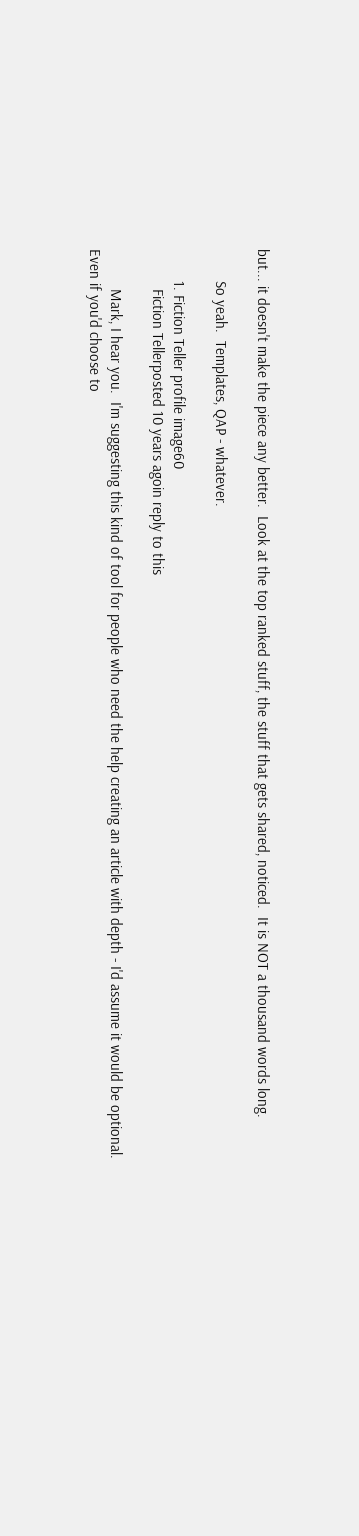but... it doesn't make the piece any better.  Look at the top ranked stuff, the stuff that gets shared, noticed.  It is NOT a thousand words long.

        So yeah.  Templates, QAP - whatever.

        1. Fiction Teller profile image60
          Fiction Tellerposted 10 years agoin reply to this

          Mark, I hear you.  I'm suggesting this kind of tool for people who need the help creating an article with depth - I'd assume it would be optional.  Even if you'd choose to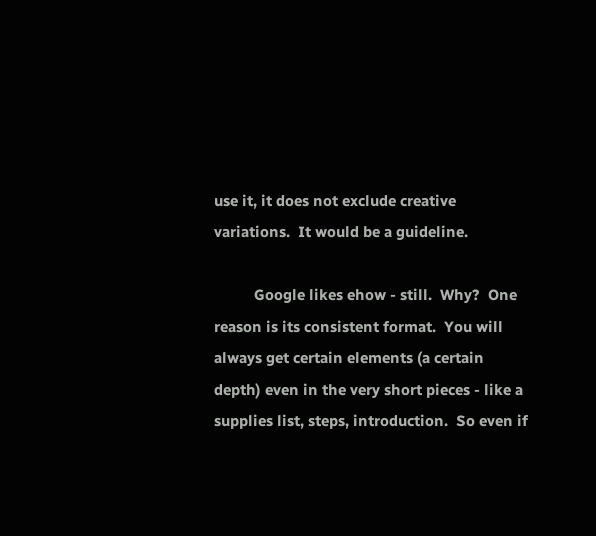use it, it does not exclude creative variations.  It would be a guideline.

          Google likes ehow - still.  Why?  One reason is its consistent format.  You will always get certain elements (a certain depth) even in the very short pieces - like a supplies list, steps, introduction.  So even if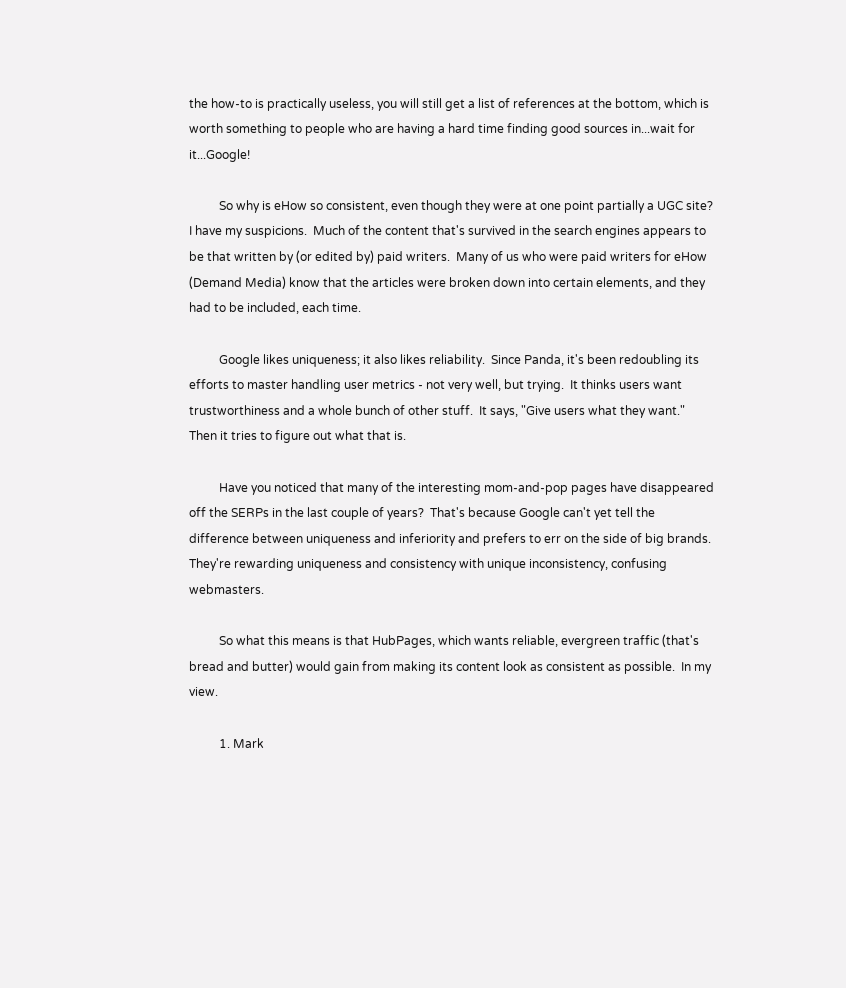the how-to is practically useless, you will still get a list of references at the bottom, which is worth something to people who are having a hard time finding good sources in...wait for it...Google!

          So why is eHow so consistent, even though they were at one point partially a UGC site?  I have my suspicions.  Much of the content that's survived in the search engines appears to be that written by (or edited by) paid writers.  Many of us who were paid writers for eHow (Demand Media) know that the articles were broken down into certain elements, and they had to be included, each time.

          Google likes uniqueness; it also likes reliability.  Since Panda, it's been redoubling its efforts to master handling user metrics - not very well, but trying.  It thinks users want trustworthiness and a whole bunch of other stuff.  It says, "Give users what they want."  Then it tries to figure out what that is.

          Have you noticed that many of the interesting mom-and-pop pages have disappeared off the SERPs in the last couple of years?  That's because Google can't yet tell the difference between uniqueness and inferiority and prefers to err on the side of big brands.  They're rewarding uniqueness and consistency with unique inconsistency, confusing webmasters.

          So what this means is that HubPages, which wants reliable, evergreen traffic (that's bread and butter) would gain from making its content look as consistent as possible.  In my view.

          1. Mark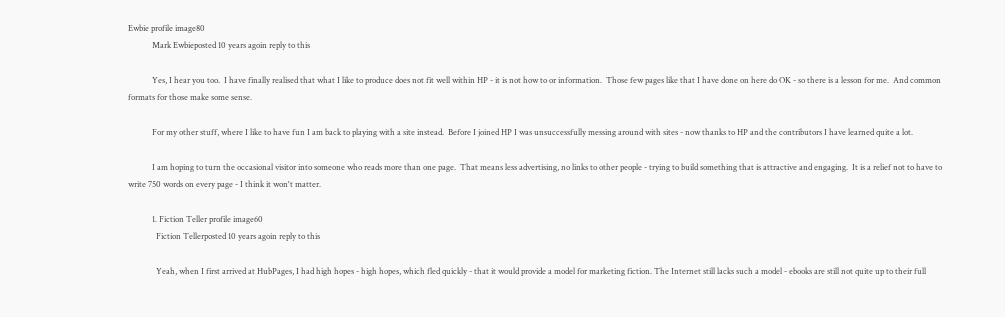Ewbie profile image80
            Mark Ewbieposted 10 years agoin reply to this

            Yes, I hear you too.  I have finally realised that what I like to produce does not fit well within HP - it is not how to or information.  Those few pages like that I have done on here do OK - so there is a lesson for me.  And common formats for those make some sense.

            For my other stuff, where I like to have fun I am back to playing with a site instead.  Before I joined HP I was unsuccessfully messing around with sites - now thanks to HP and the contributors I have learned quite a lot.

            I am hoping to turn the occasional visitor into someone who reads more than one page.  That means less advertising, no links to other people - trying to build something that is attractive and engaging.  It is a relief not to have to write 750 words on every page - I think it won't matter.

            1. Fiction Teller profile image60
              Fiction Tellerposted 10 years agoin reply to this

              Yeah, when I first arrived at HubPages, I had high hopes - high hopes, which fled quickly - that it would provide a model for marketing fiction. The Internet still lacks such a model - ebooks are still not quite up to their full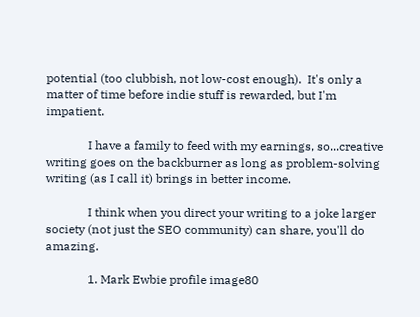potential (too clubbish, not low-cost enough).  It's only a matter of time before indie stuff is rewarded, but I'm impatient.

              I have a family to feed with my earnings, so...creative writing goes on the backburner as long as problem-solving writing (as I call it) brings in better income.

              I think when you direct your writing to a joke larger society (not just the SEO community) can share, you'll do amazing.

              1. Mark Ewbie profile image80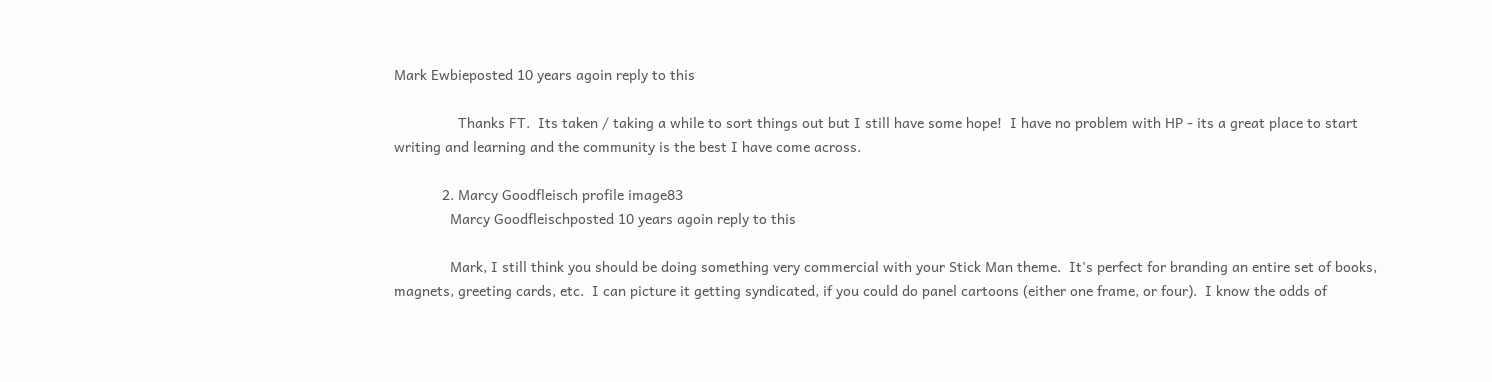Mark Ewbieposted 10 years agoin reply to this

                Thanks FT.  Its taken / taking a while to sort things out but I still have some hope!  I have no problem with HP - its a great place to start writing and learning and the community is the best I have come across.

            2. Marcy Goodfleisch profile image83
              Marcy Goodfleischposted 10 years agoin reply to this

              Mark, I still think you should be doing something very commercial with your Stick Man theme.  It's perfect for branding an entire set of books, magnets, greeting cards, etc.  I can picture it getting syndicated, if you could do panel cartoons (either one frame, or four).  I know the odds of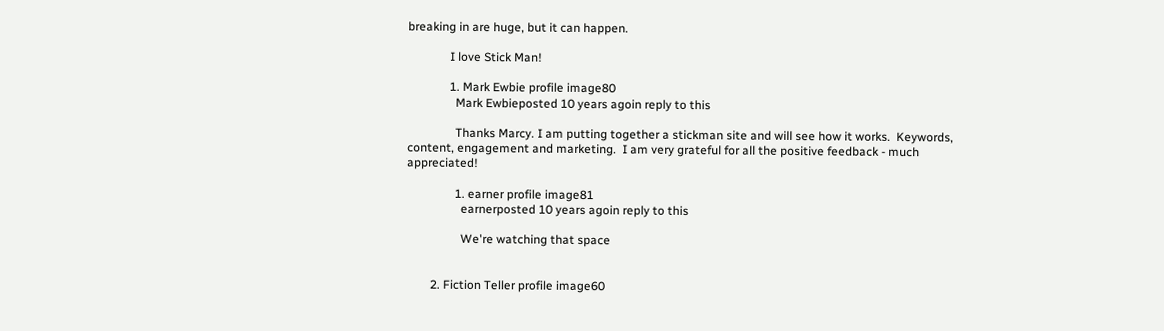breaking in are huge, but it can happen.

              I love Stick Man!

              1. Mark Ewbie profile image80
                Mark Ewbieposted 10 years agoin reply to this

                Thanks Marcy. I am putting together a stickman site and will see how it works.  Keywords, content, engagement and marketing.  I am very grateful for all the positive feedback - much appreciated!

                1. earner profile image81
                  earnerposted 10 years agoin reply to this

                  We're watching that space


        2. Fiction Teller profile image60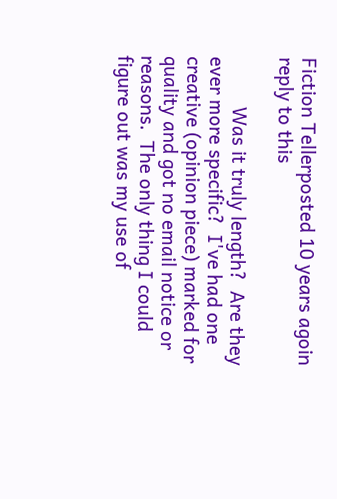Fiction Tellerposted 10 years agoin reply to this

          Was it truly length?  Are they ever more specific?  I've had one creative (opinion piece) marked for quality and got no email notice or reasons.  The only thing I could figure out was my use of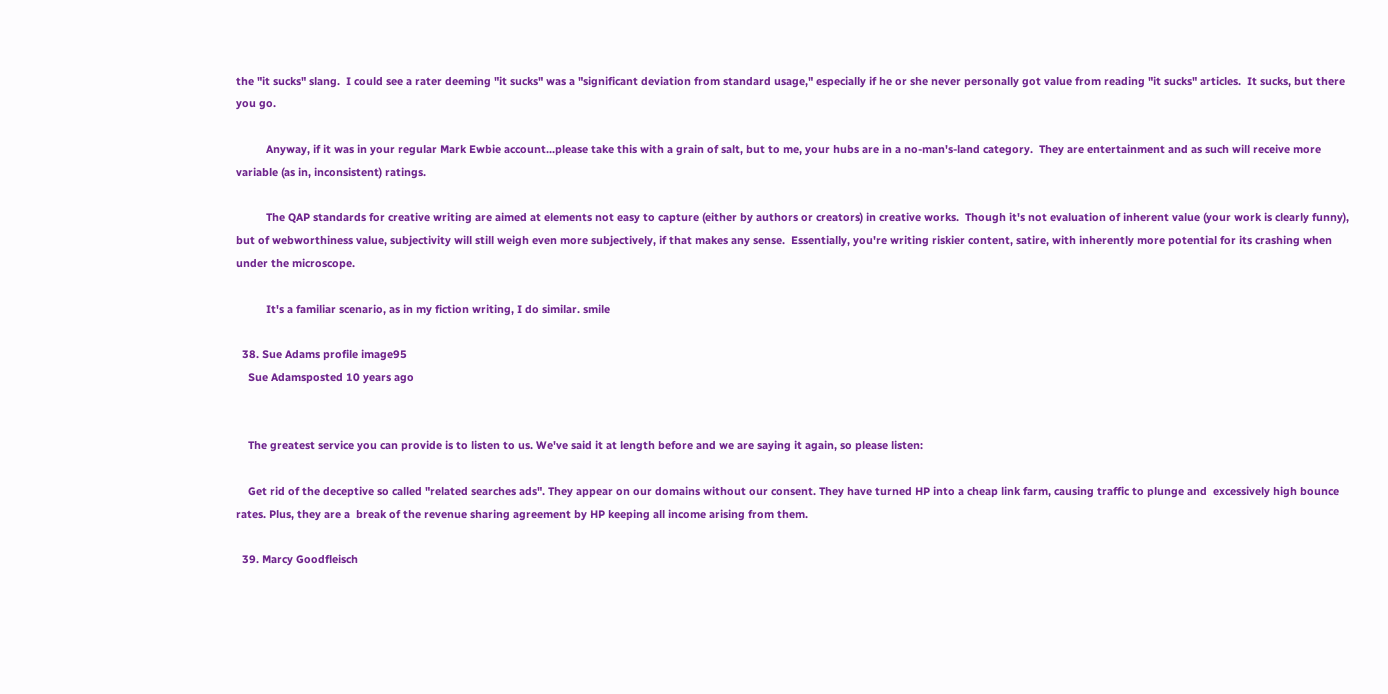the "it sucks" slang.  I could see a rater deeming "it sucks" was a "significant deviation from standard usage," especially if he or she never personally got value from reading "it sucks" articles.  It sucks, but there you go.

          Anyway, if it was in your regular Mark Ewbie account...please take this with a grain of salt, but to me, your hubs are in a no-man's-land category.  They are entertainment and as such will receive more variable (as in, inconsistent) ratings.

          The QAP standards for creative writing are aimed at elements not easy to capture (either by authors or creators) in creative works.  Though it's not evaluation of inherent value (your work is clearly funny), but of webworthiness value, subjectivity will still weigh even more subjectively, if that makes any sense.  Essentially, you're writing riskier content, satire, with inherently more potential for its crashing when under the microscope.

          It's a familiar scenario, as in my fiction writing, I do similar. smile

  38. Sue Adams profile image95
    Sue Adamsposted 10 years ago


    The greatest service you can provide is to listen to us. We've said it at length before and we are saying it again, so please listen:

    Get rid of the deceptive so called "related searches ads". They appear on our domains without our consent. They have turned HP into a cheap link farm, causing traffic to plunge and  excessively high bounce rates. Plus, they are a  break of the revenue sharing agreement by HP keeping all income arising from them.

  39. Marcy Goodfleisch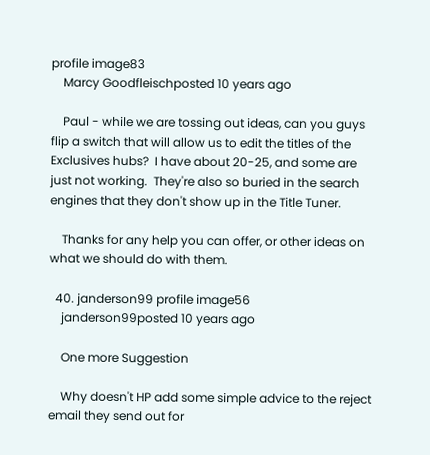profile image83
    Marcy Goodfleischposted 10 years ago

    Paul - while we are tossing out ideas, can you guys flip a switch that will allow us to edit the titles of the Exclusives hubs?  I have about 20-25, and some are just not working.  They're also so buried in the search engines that they don't show up in the Title Tuner.

    Thanks for any help you can offer, or other ideas on what we should do with them.

  40. janderson99 profile image56
    janderson99posted 10 years ago

    One more Suggestion

    Why doesn't HP add some simple advice to the reject email they send out for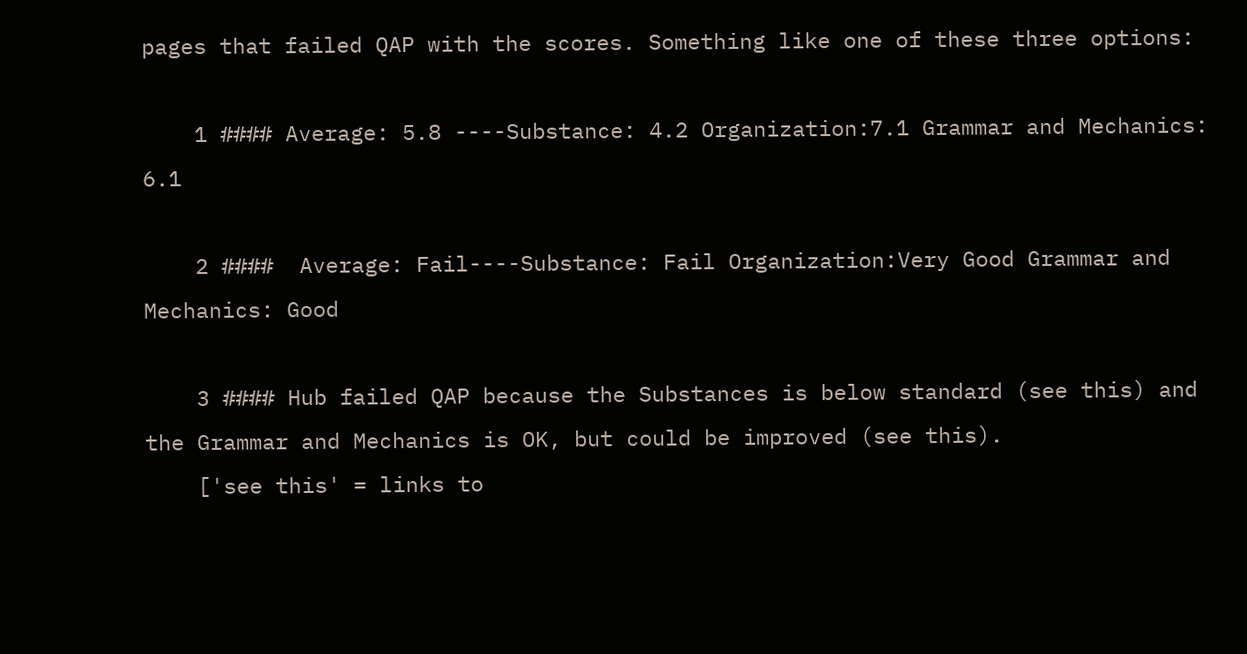pages that failed QAP with the scores. Something like one of these three options:

    1 #### Average: 5.8 ----Substance: 4.2 Organization:7.1 Grammar and Mechanics: 6.1

    2 ####  Average: Fail----Substance: Fail Organization:Very Good Grammar and Mechanics: Good

    3 #### Hub failed QAP because the Substances is below standard (see this) and the Grammar and Mechanics is OK, but could be improved (see this).
    ['see this' = links to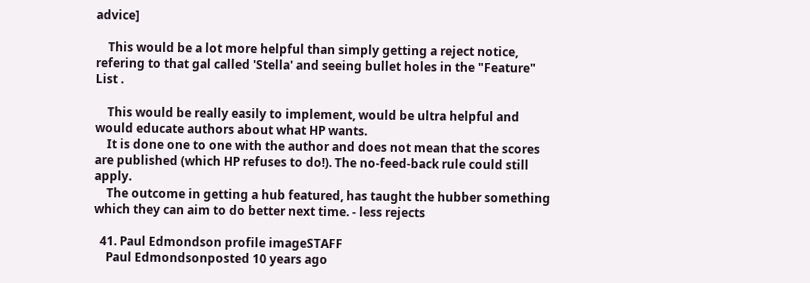advice]

    This would be a lot more helpful than simply getting a reject notice, refering to that gal called 'Stella' and seeing bullet holes in the "Feature" List .

    This would be really easily to implement, would be ultra helpful and would educate authors about what HP wants.
    It is done one to one with the author and does not mean that the scores are published (which HP refuses to do!). The no-feed-back rule could still apply.
    The outcome in getting a hub featured, has taught the hubber something which they can aim to do better next time. - less rejects

  41. Paul Edmondson profile imageSTAFF
    Paul Edmondsonposted 10 years ago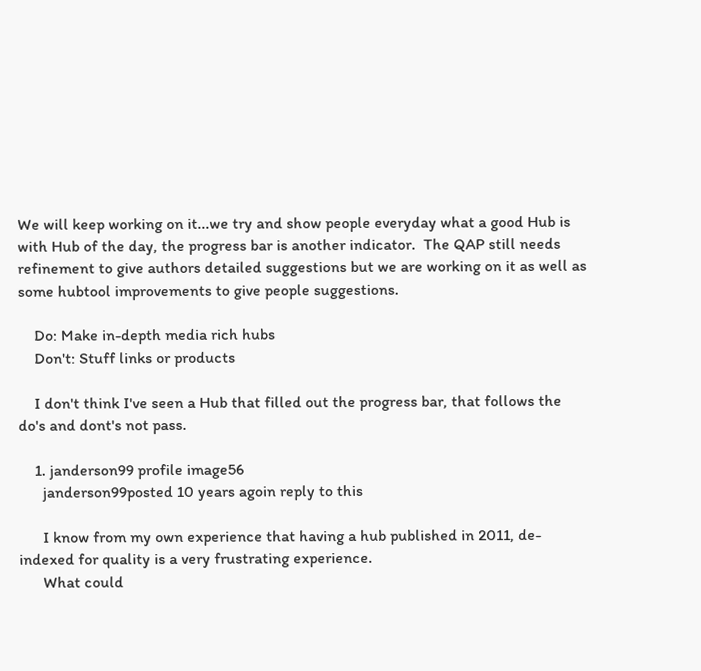We will keep working on it...we try and show people everyday what a good Hub is with Hub of the day, the progress bar is another indicator.  The QAP still needs refinement to give authors detailed suggestions but we are working on it as well as some hubtool improvements to give people suggestions.

    Do: Make in-depth media rich hubs
    Don't: Stuff links or products

    I don't think I've seen a Hub that filled out the progress bar, that follows the do's and dont's not pass.

    1. janderson99 profile image56
      janderson99posted 10 years agoin reply to this

      I know from my own experience that having a hub published in 2011, de-indexed for quality is a very frustrating experience.
      What could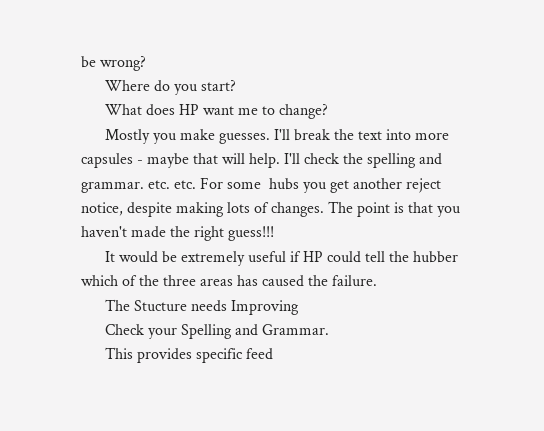be wrong?
      Where do you start?
      What does HP want me to change?
      Mostly you make guesses. I'll break the text into more capsules - maybe that will help. I'll check the spelling and grammar. etc. etc. For some  hubs you get another reject notice, despite making lots of changes. The point is that you haven't made the right guess!!!
      It would be extremely useful if HP could tell the hubber which of the three areas has caused the failure.
      The Stucture needs Improving
      Check your Spelling and Grammar.
      This provides specific feed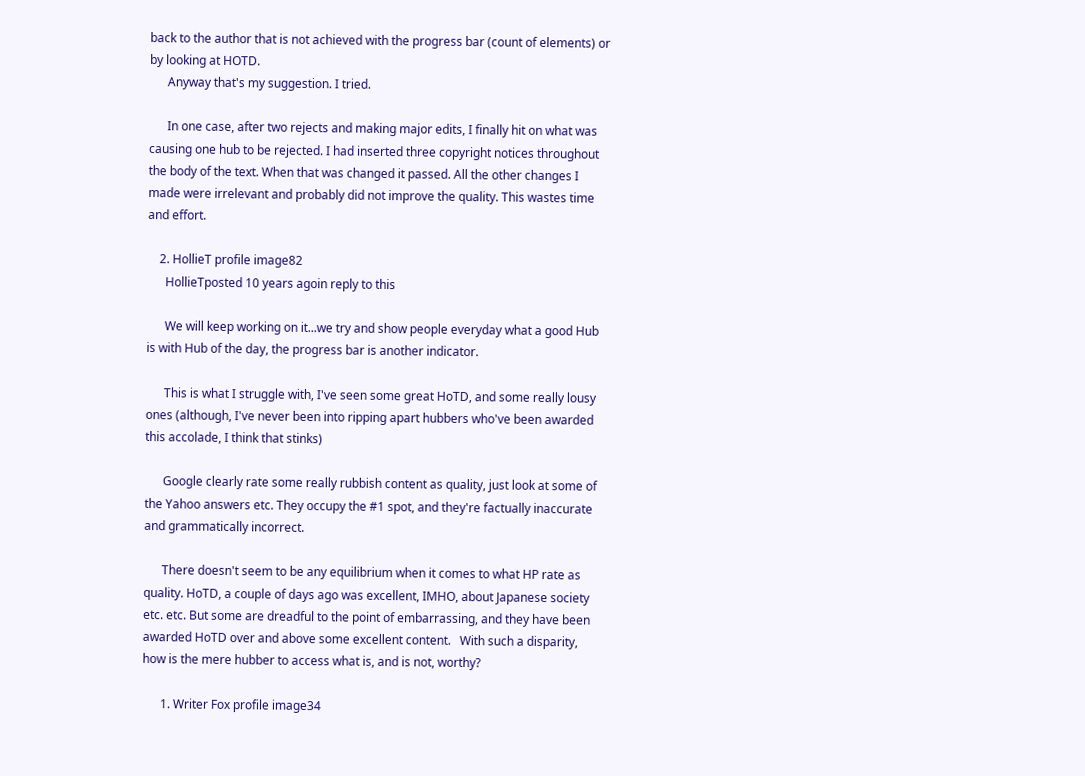back to the author that is not achieved with the progress bar (count of elements) or by looking at HOTD.
      Anyway that's my suggestion. I tried.

      In one case, after two rejects and making major edits, I finally hit on what was causing one hub to be rejected. I had inserted three copyright notices throughout the body of the text. When that was changed it passed. All the other changes I made were irrelevant and probably did not improve the quality. This wastes time and effort.

    2. HollieT profile image82
      HollieTposted 10 years agoin reply to this

      We will keep working on it...we try and show people everyday what a good Hub is with Hub of the day, the progress bar is another indicator.

      This is what I struggle with, I've seen some great HoTD, and some really lousy ones (although, I've never been into ripping apart hubbers who've been awarded this accolade, I think that stinks)

      Google clearly rate some really rubbish content as quality, just look at some of the Yahoo answers etc. They occupy the #1 spot, and they're factually inaccurate and grammatically incorrect.

      There doesn't seem to be any equilibrium when it comes to what HP rate as quality. HoTD, a couple of days ago was excellent, IMHO, about Japanese society etc. etc. But some are dreadful to the point of embarrassing, and they have been awarded HoTD over and above some excellent content.   With such a disparity, how is the mere hubber to access what is, and is not, worthy?

      1. Writer Fox profile image34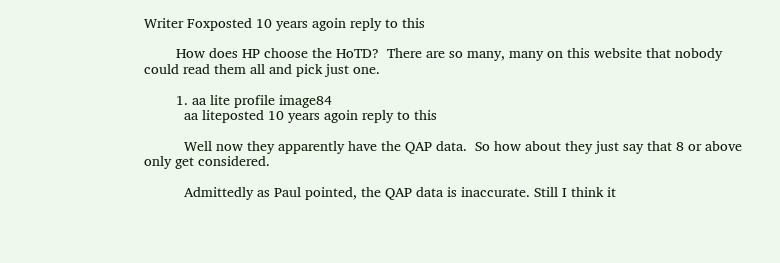Writer Foxposted 10 years agoin reply to this

        How does HP choose the HoTD?  There are so many, many on this website that nobody could read them all and pick just one.

        1. aa lite profile image84
          aa liteposted 10 years agoin reply to this

          Well now they apparently have the QAP data.  So how about they just say that 8 or above only get considered.

          Admittedly as Paul pointed, the QAP data is inaccurate. Still I think it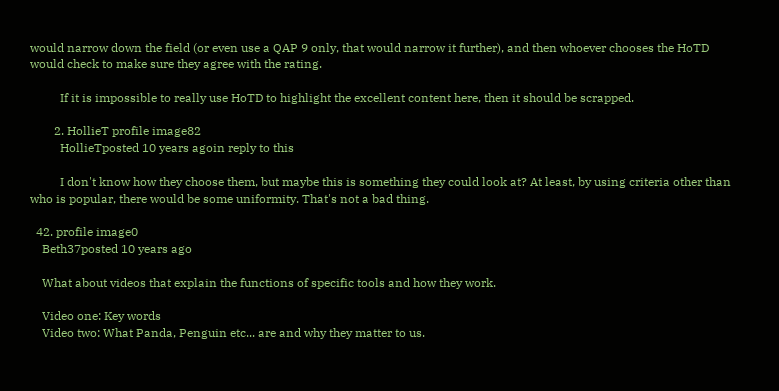would narrow down the field (or even use a QAP 9 only, that would narrow it further), and then whoever chooses the HoTD would check to make sure they agree with the rating.

          If it is impossible to really use HoTD to highlight the excellent content here, then it should be scrapped.

        2. HollieT profile image82
          HollieTposted 10 years agoin reply to this

          I don't know how they choose them, but maybe this is something they could look at? At least, by using criteria other than who is popular, there would be some uniformity. That's not a bad thing.

  42. profile image0
    Beth37posted 10 years ago

    What about videos that explain the functions of specific tools and how they work.

    Video one: Key words
    Video two: What Panda, Penguin etc... are and why they matter to us.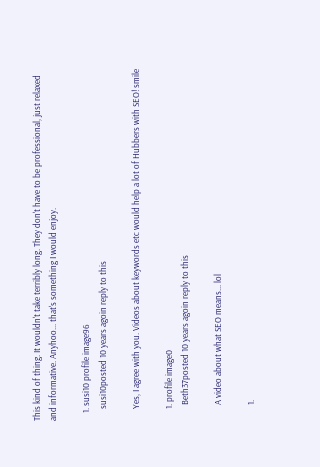This kind of thing. It wouldn't take terribly long. They don't have to be professional, just relaxed and informative. Anyhoo... that's something I would enjoy.

    1. susi10 profile image96
      susi10posted 10 years agoin reply to this

      Yes, I agree with you. Videos about keywords etc would help a lot of Hubbers with SEO! smile

      1. profile image0
        Beth37posted 10 years agoin reply to this

        A video about what SEO means... lol

        1.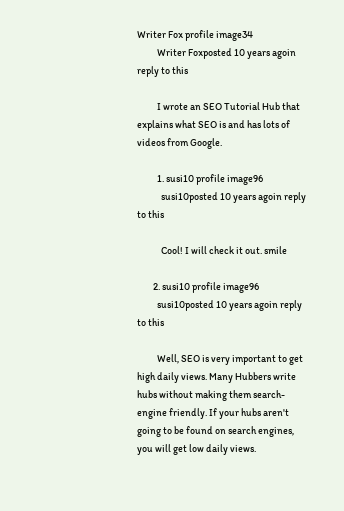Writer Fox profile image34
          Writer Foxposted 10 years agoin reply to this

          I wrote an SEO Tutorial Hub that explains what SEO is and has lots of videos from Google.

          1. susi10 profile image96
            susi10posted 10 years agoin reply to this

            Cool! I will check it out. smile

        2. susi10 profile image96
          susi10posted 10 years agoin reply to this

          Well, SEO is very important to get high daily views. Many Hubbers write hubs without making them search-engine friendly. If your hubs aren't going to be found on search engines, you will get low daily views.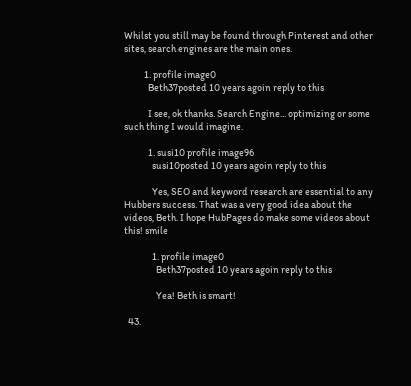Whilst you still may be found through Pinterest and other sites, search engines are the main ones.

          1. profile image0
            Beth37posted 10 years agoin reply to this

            I see, ok thanks. Search Engine... optimizing or some such thing I would imagine.

            1. susi10 profile image96
              susi10posted 10 years agoin reply to this

              Yes, SEO and keyword research are essential to any Hubbers success. That was a very good idea about the videos, Beth. I hope HubPages do make some videos about this! smile

              1. profile image0
                Beth37posted 10 years agoin reply to this

                Yea! Beth is smart!

  43.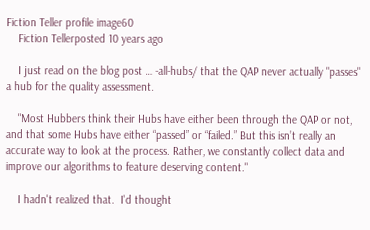Fiction Teller profile image60
    Fiction Tellerposted 10 years ago

    I just read on the blog post … -all-hubs/ that the QAP never actually "passes" a hub for the quality assessment.

    "Most Hubbers think their Hubs have either been through the QAP or not, and that some Hubs have either “passed” or “failed.” But this isn’t really an accurate way to look at the process. Rather, we constantly collect data and improve our algorithms to feature deserving content."

    I hadn't realized that.  I'd thought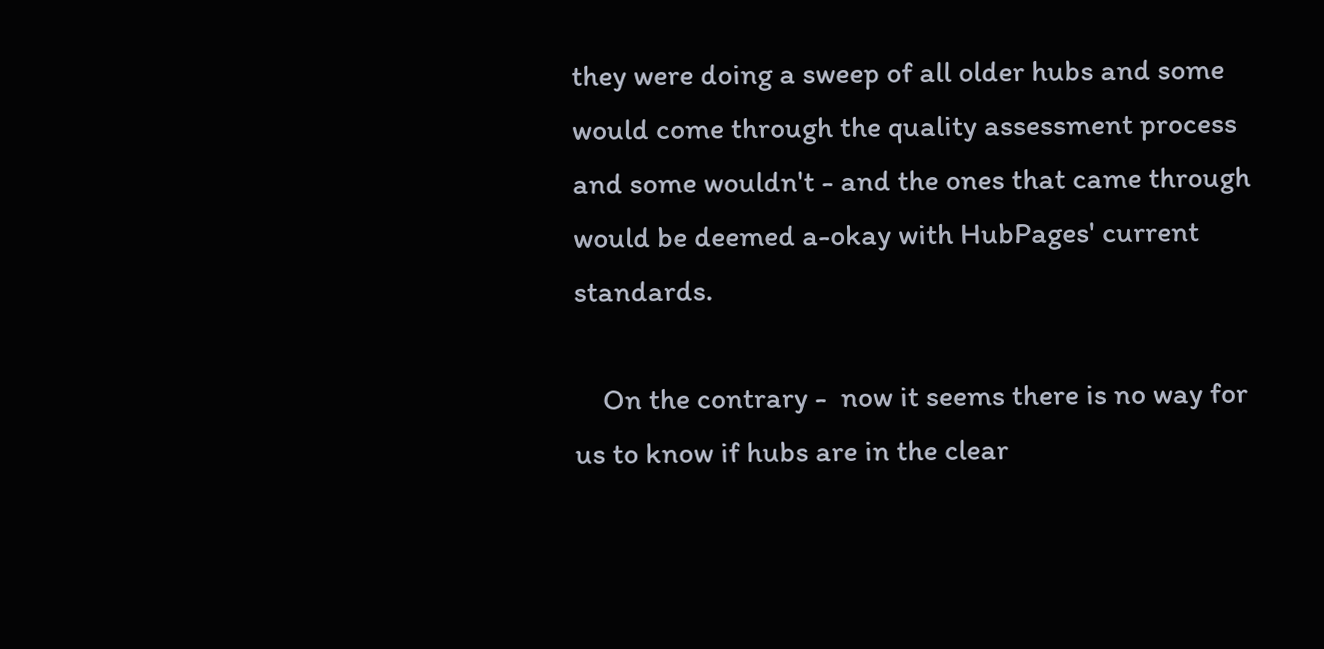they were doing a sweep of all older hubs and some would come through the quality assessment process and some wouldn't - and the ones that came through would be deemed a-okay with HubPages' current standards.

    On the contrary -  now it seems there is no way for us to know if hubs are in the clear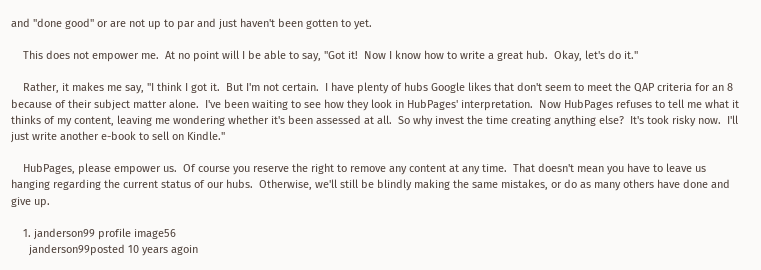and "done good" or are not up to par and just haven't been gotten to yet.

    This does not empower me.  At no point will I be able to say, "Got it!  Now I know how to write a great hub.  Okay, let's do it."

    Rather, it makes me say, "I think I got it.  But I'm not certain.  I have plenty of hubs Google likes that don't seem to meet the QAP criteria for an 8 because of their subject matter alone.  I've been waiting to see how they look in HubPages' interpretation.  Now HubPages refuses to tell me what it thinks of my content, leaving me wondering whether it's been assessed at all.  So why invest the time creating anything else?  It's took risky now.  I'll just write another e-book to sell on Kindle."

    HubPages, please empower us.  Of course you reserve the right to remove any content at any time.  That doesn't mean you have to leave us hanging regarding the current status of our hubs.  Otherwise, we'll still be blindly making the same mistakes, or do as many others have done and give up.

    1. janderson99 profile image56
      janderson99posted 10 years agoin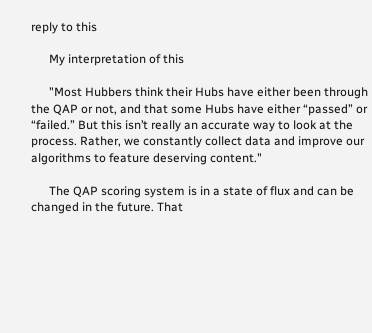reply to this

      My interpretation of this

      "Most Hubbers think their Hubs have either been through the QAP or not, and that some Hubs have either “passed” or “failed.” But this isn’t really an accurate way to look at the process. Rather, we constantly collect data and improve our algorithms to feature deserving content."

      The QAP scoring system is in a state of flux and can be changed in the future. That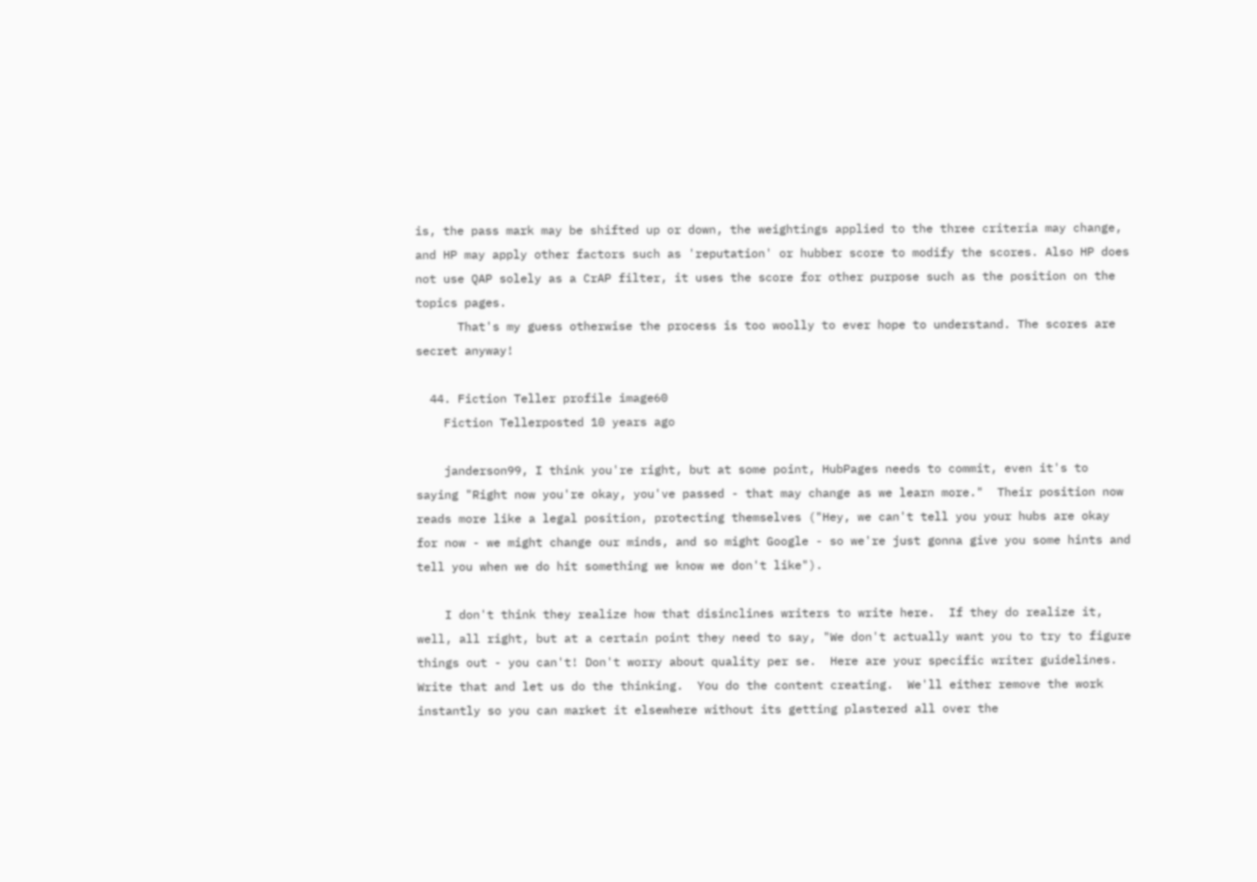is, the pass mark may be shifted up or down, the weightings applied to the three criteria may change, and HP may apply other factors such as 'reputation' or hubber score to modify the scores. Also HP does not use QAP solely as a CrAP filter, it uses the score for other purpose such as the position on the topics pages.
      That's my guess otherwise the process is too woolly to ever hope to understand. The scores are secret anyway!

  44. Fiction Teller profile image60
    Fiction Tellerposted 10 years ago

    janderson99, I think you're right, but at some point, HubPages needs to commit, even it's to saying "Right now you're okay, you've passed - that may change as we learn more."  Their position now reads more like a legal position, protecting themselves ("Hey, we can't tell you your hubs are okay for now - we might change our minds, and so might Google - so we're just gonna give you some hints and tell you when we do hit something we know we don't like").

    I don't think they realize how that disinclines writers to write here.  If they do realize it, well, all right, but at a certain point they need to say, "We don't actually want you to try to figure things out - you can't! Don't worry about quality per se.  Here are your specific writer guidelines.  Write that and let us do the thinking.  You do the content creating.  We'll either remove the work instantly so you can market it elsewhere without its getting plastered all over the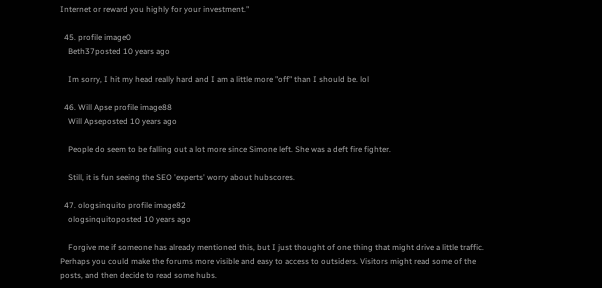Internet or reward you highly for your investment."

  45. profile image0
    Beth37posted 10 years ago

    Im sorry, I hit my head really hard and I am a little more "off" than I should be. lol

  46. Will Apse profile image88
    Will Apseposted 10 years ago

    People do seem to be falling out a lot more since Simone left. She was a deft fire fighter.

    Still, it is fun seeing the SEO 'experts' worry about hubscores.

  47. ologsinquito profile image82
    ologsinquitoposted 10 years ago

    Forgive me if someone has already mentioned this, but I just thought of one thing that might drive a little traffic. Perhaps you could make the forums more visible and easy to access to outsiders. Visitors might read some of the posts, and then decide to read some hubs.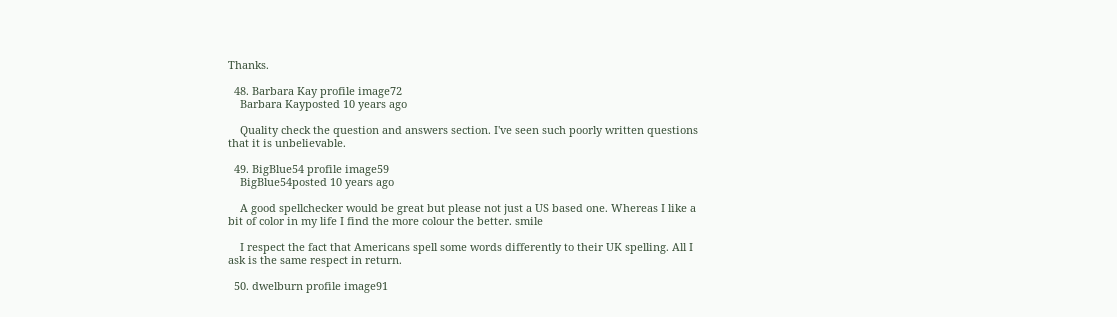Thanks.

  48. Barbara Kay profile image72
    Barbara Kayposted 10 years ago

    Quality check the question and answers section. I've seen such poorly written questions that it is unbelievable.

  49. BigBlue54 profile image59
    BigBlue54posted 10 years ago

    A good spellchecker would be great but please not just a US based one. Whereas I like a bit of color in my life I find the more colour the better. smile

    I respect the fact that Americans spell some words differently to their UK spelling. All I ask is the same respect in return.

  50. dwelburn profile image91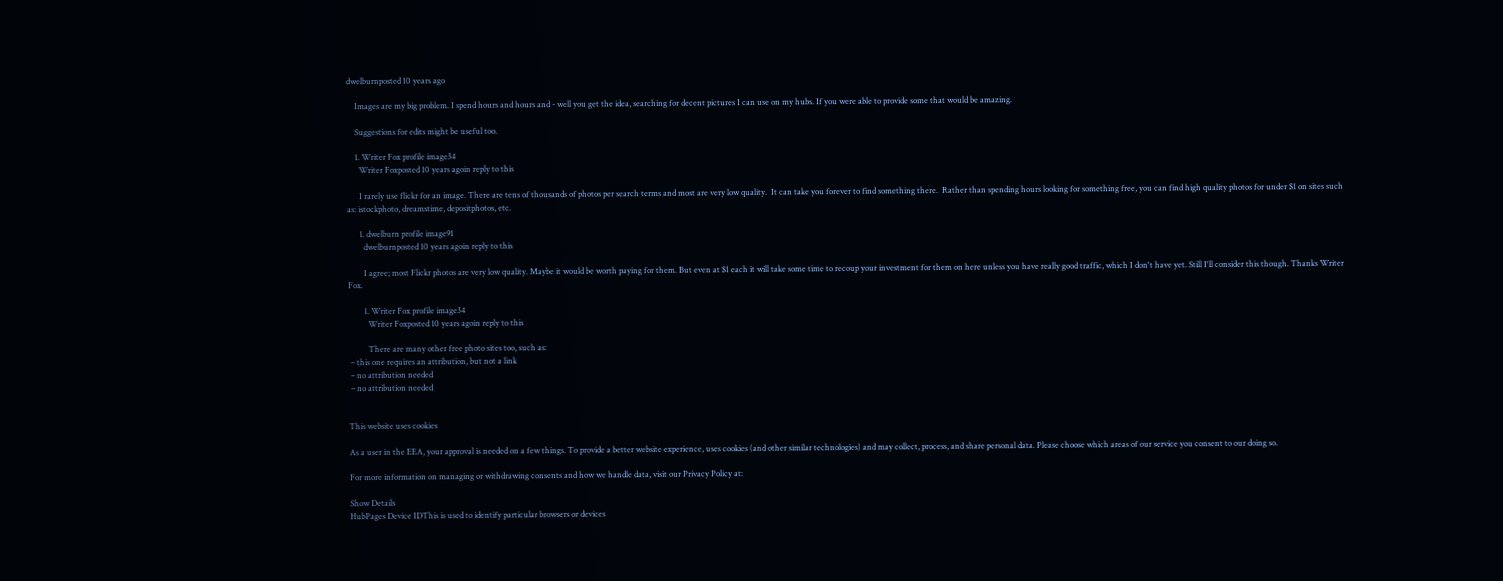dwelburnposted 10 years ago

    Images are my big problem. I spend hours and hours and - well you get the idea, searching for decent pictures I can use on my hubs. If you were able to provide some that would be amazing.

    Suggestions for edits might be useful too.

    1. Writer Fox profile image34
      Writer Foxposted 10 years agoin reply to this

      I rarely use flickr for an image. There are tens of thousands of photos per search terms and most are very low quality.  It can take you forever to find something there.  Rather than spending hours looking for something free, you can find high quality photos for under $1 on sites such as: istockphoto, dreamstime, depositphotos, etc.

      1. dwelburn profile image91
        dwelburnposted 10 years agoin reply to this

        I agree; most Flickr photos are very low quality. Maybe it would be worth paying for them. But even at $1 each it will take some time to recoup your investment for them on here unless you have really good traffic, which I don't have yet. Still I'll consider this though. Thanks Writer Fox.

        1. Writer Fox profile image34
          Writer Foxposted 10 years agoin reply to this

          There are many other free photo sites too, such as:
 – this one requires an attribution, but not a link
 – no attribution needed
 – no attribution needed


This website uses cookies

As a user in the EEA, your approval is needed on a few things. To provide a better website experience, uses cookies (and other similar technologies) and may collect, process, and share personal data. Please choose which areas of our service you consent to our doing so.

For more information on managing or withdrawing consents and how we handle data, visit our Privacy Policy at:

Show Details
HubPages Device IDThis is used to identify particular browsers or devices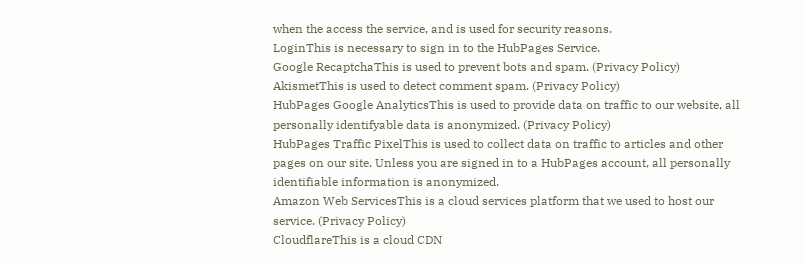when the access the service, and is used for security reasons.
LoginThis is necessary to sign in to the HubPages Service.
Google RecaptchaThis is used to prevent bots and spam. (Privacy Policy)
AkismetThis is used to detect comment spam. (Privacy Policy)
HubPages Google AnalyticsThis is used to provide data on traffic to our website, all personally identifyable data is anonymized. (Privacy Policy)
HubPages Traffic PixelThis is used to collect data on traffic to articles and other pages on our site. Unless you are signed in to a HubPages account, all personally identifiable information is anonymized.
Amazon Web ServicesThis is a cloud services platform that we used to host our service. (Privacy Policy)
CloudflareThis is a cloud CDN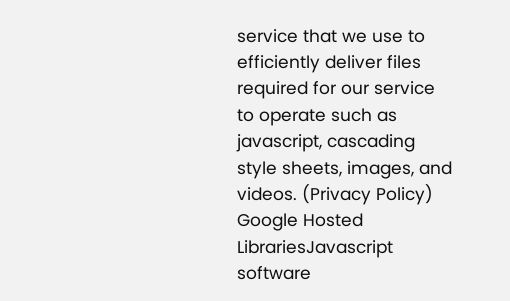service that we use to efficiently deliver files required for our service to operate such as javascript, cascading style sheets, images, and videos. (Privacy Policy)
Google Hosted LibrariesJavascript software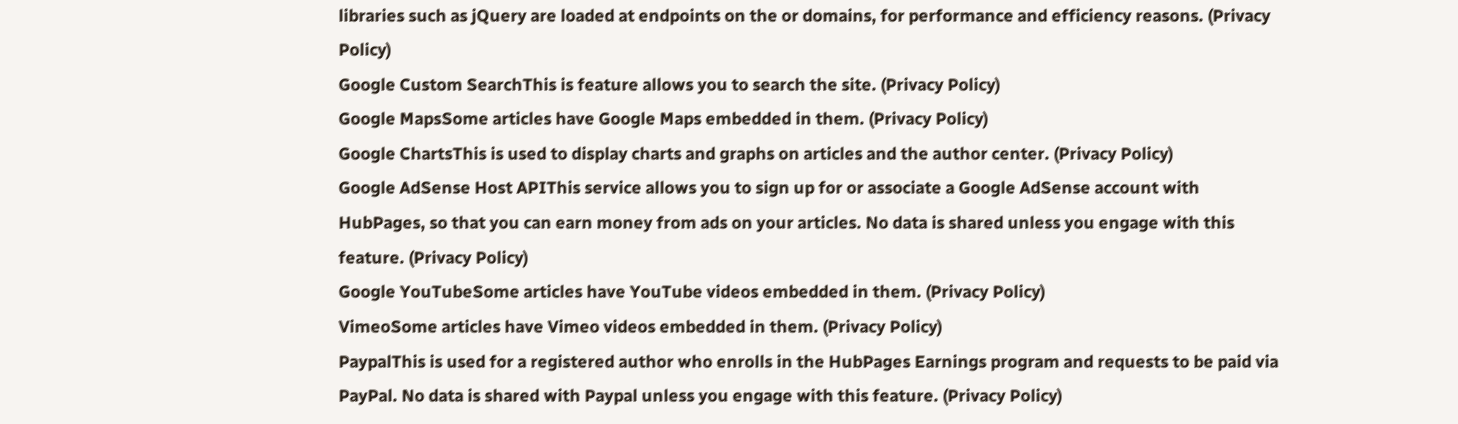libraries such as jQuery are loaded at endpoints on the or domains, for performance and efficiency reasons. (Privacy Policy)
Google Custom SearchThis is feature allows you to search the site. (Privacy Policy)
Google MapsSome articles have Google Maps embedded in them. (Privacy Policy)
Google ChartsThis is used to display charts and graphs on articles and the author center. (Privacy Policy)
Google AdSense Host APIThis service allows you to sign up for or associate a Google AdSense account with HubPages, so that you can earn money from ads on your articles. No data is shared unless you engage with this feature. (Privacy Policy)
Google YouTubeSome articles have YouTube videos embedded in them. (Privacy Policy)
VimeoSome articles have Vimeo videos embedded in them. (Privacy Policy)
PaypalThis is used for a registered author who enrolls in the HubPages Earnings program and requests to be paid via PayPal. No data is shared with Paypal unless you engage with this feature. (Privacy Policy)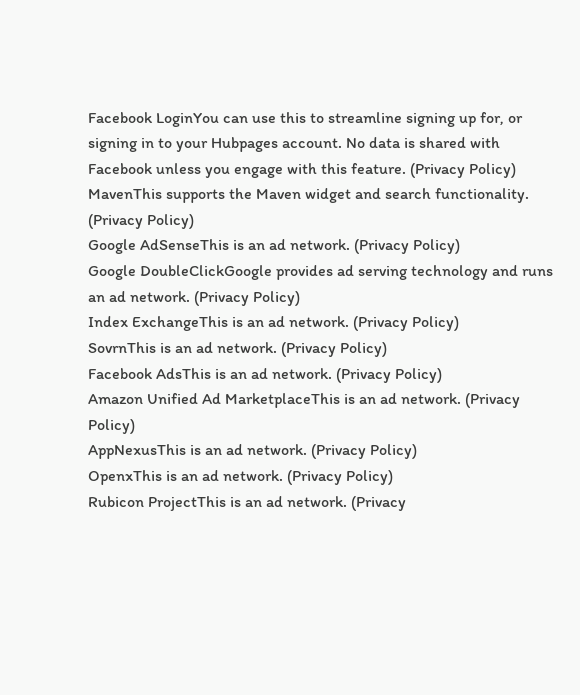Facebook LoginYou can use this to streamline signing up for, or signing in to your Hubpages account. No data is shared with Facebook unless you engage with this feature. (Privacy Policy)
MavenThis supports the Maven widget and search functionality. (Privacy Policy)
Google AdSenseThis is an ad network. (Privacy Policy)
Google DoubleClickGoogle provides ad serving technology and runs an ad network. (Privacy Policy)
Index ExchangeThis is an ad network. (Privacy Policy)
SovrnThis is an ad network. (Privacy Policy)
Facebook AdsThis is an ad network. (Privacy Policy)
Amazon Unified Ad MarketplaceThis is an ad network. (Privacy Policy)
AppNexusThis is an ad network. (Privacy Policy)
OpenxThis is an ad network. (Privacy Policy)
Rubicon ProjectThis is an ad network. (Privacy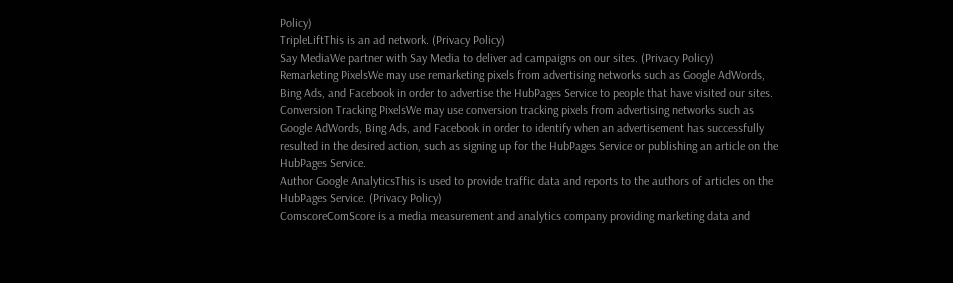Policy)
TripleLiftThis is an ad network. (Privacy Policy)
Say MediaWe partner with Say Media to deliver ad campaigns on our sites. (Privacy Policy)
Remarketing PixelsWe may use remarketing pixels from advertising networks such as Google AdWords, Bing Ads, and Facebook in order to advertise the HubPages Service to people that have visited our sites.
Conversion Tracking PixelsWe may use conversion tracking pixels from advertising networks such as Google AdWords, Bing Ads, and Facebook in order to identify when an advertisement has successfully resulted in the desired action, such as signing up for the HubPages Service or publishing an article on the HubPages Service.
Author Google AnalyticsThis is used to provide traffic data and reports to the authors of articles on the HubPages Service. (Privacy Policy)
ComscoreComScore is a media measurement and analytics company providing marketing data and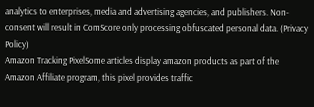analytics to enterprises, media and advertising agencies, and publishers. Non-consent will result in ComScore only processing obfuscated personal data. (Privacy Policy)
Amazon Tracking PixelSome articles display amazon products as part of the Amazon Affiliate program, this pixel provides traffic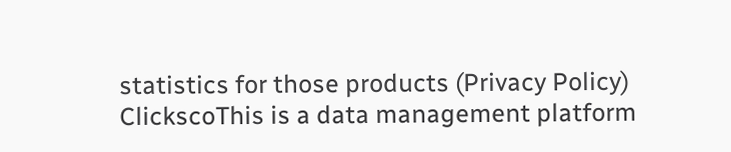statistics for those products (Privacy Policy)
ClickscoThis is a data management platform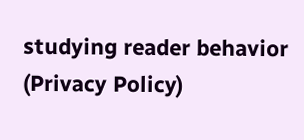studying reader behavior (Privacy Policy)